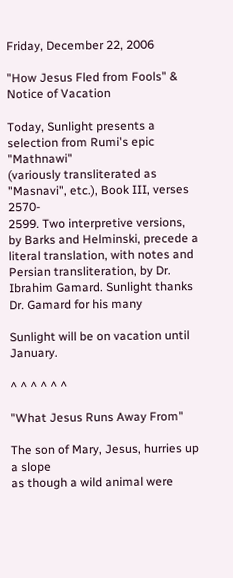Friday, December 22, 2006

"How Jesus Fled from Fools" & Notice of Vacation

Today, Sunlight presents a selection from Rumi's epic "Mathnawi"
(variously transliterated as "Masnavi", etc.), Book III, verses 2570-
2599. Two interpretive versions, by Barks and Helminski, precede a
literal translation, with notes and Persian transliteration, by Dr.
Ibrahim Gamard. Sunlight thanks Dr. Gamard for his many

Sunlight will be on vacation until January.

^ ^ ^ ^ ^ ^

"What Jesus Runs Away From"

The son of Mary, Jesus, hurries up a slope
as though a wild animal were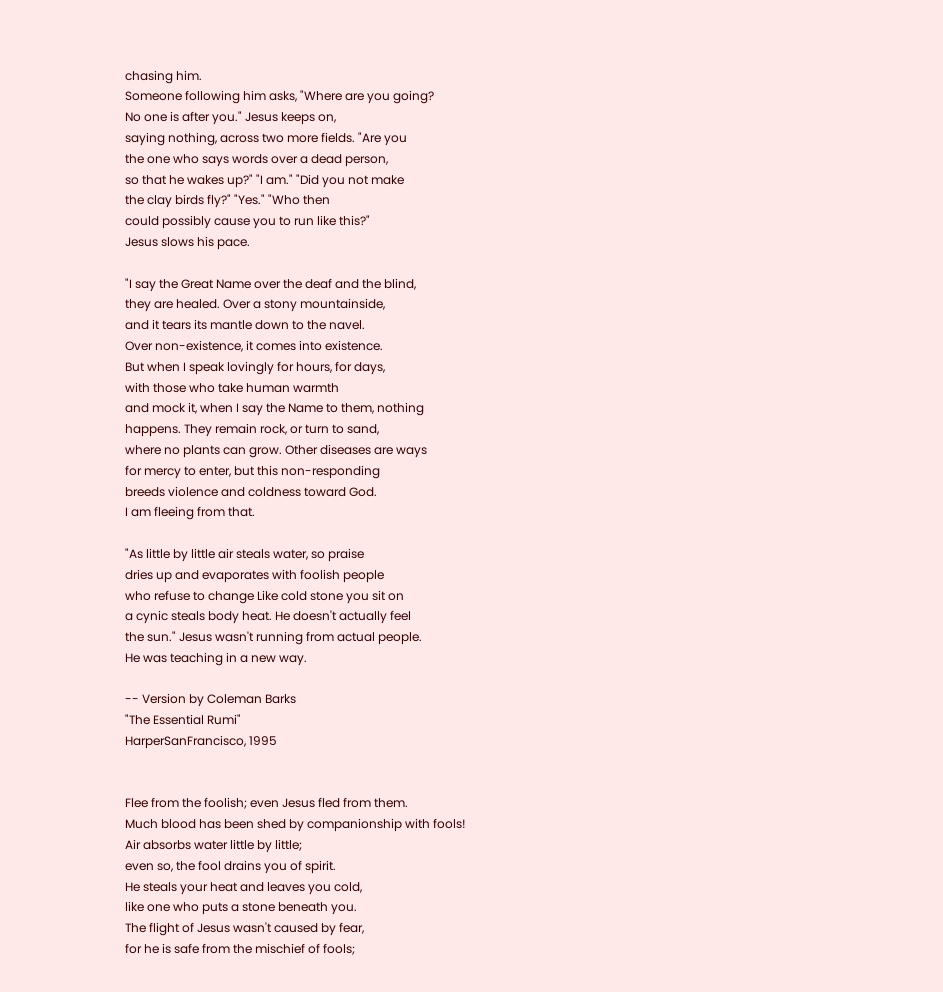chasing him.
Someone following him asks, "Where are you going?
No one is after you." Jesus keeps on,
saying nothing, across two more fields. "Are you
the one who says words over a dead person,
so that he wakes up?" "I am." "Did you not make
the clay birds fly?" "Yes." "Who then
could possibly cause you to run like this?"
Jesus slows his pace.

"I say the Great Name over the deaf and the blind,
they are healed. Over a stony mountainside,
and it tears its mantle down to the navel.
Over non-existence, it comes into existence.
But when I speak lovingly for hours, for days,
with those who take human warmth
and mock it, when I say the Name to them, nothing
happens. They remain rock, or turn to sand,
where no plants can grow. Other diseases are ways
for mercy to enter, but this non-responding
breeds violence and coldness toward God.
I am fleeing from that.

"As little by little air steals water, so praise
dries up and evaporates with foolish people
who refuse to change Like cold stone you sit on
a cynic steals body heat. He doesn't actually feel
the sun." Jesus wasn't running from actual people.
He was teaching in a new way.

-- Version by Coleman Barks
"The Essential Rumi"
HarperSanFrancisco, 1995


Flee from the foolish; even Jesus fled from them.
Much blood has been shed by companionship with fools!
Air absorbs water little by little;
even so, the fool drains you of spirit.
He steals your heat and leaves you cold,
like one who puts a stone beneath you.
The flight of Jesus wasn't caused by fear,
for he is safe from the mischief of fools;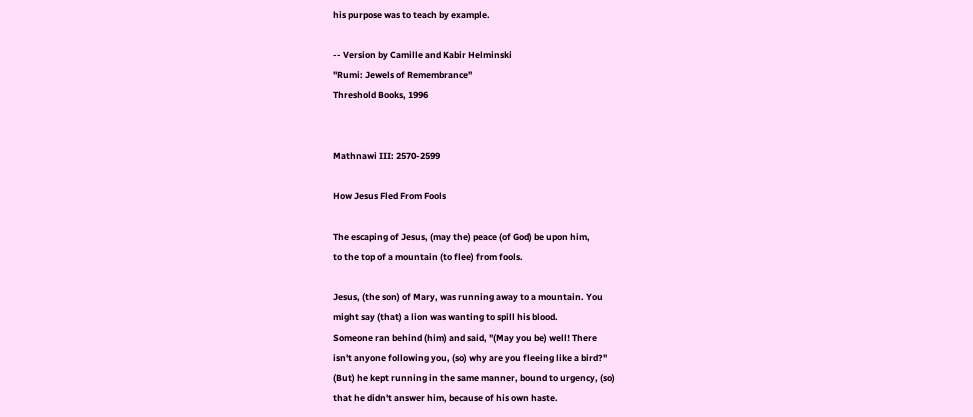his purpose was to teach by example.

-- Version by Camille and Kabir Helminski
"Rumi: Jewels of Remembrance"
Threshold Books, 1996


Mathnawi III: 2570-2599

How Jesus Fled From Fools

The escaping of Jesus, (may the) peace (of God) be upon him,
to the top of a mountain (to flee) from fools.

Jesus, (the son) of Mary, was running away to a mountain. You
might say (that) a lion was wanting to spill his blood.
Someone ran behind (him) and said, "(May you be) well! There
isn't anyone following you, (so) why are you fleeing like a bird?"
(But) he kept running in the same manner, bound to urgency, (so)
that he didn't answer him, because of his own haste.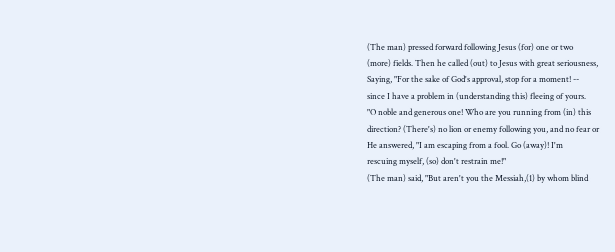(The man) pressed forward following Jesus (for) one or two
(more) fields. Then he called (out) to Jesus with great seriousness,
Saying, "For the sake of God's approval, stop for a moment! --
since I have a problem in (understanding this) fleeing of yours.
"O noble and generous one! Who are you running from (in) this
direction? (There's) no lion or enemy following you, and no fear or
He answered, "I am escaping from a fool. Go (away)! I'm
rescuing myself, (so) don't restrain me!"
(The man) said, "But aren't you the Messiah,(1) by whom blind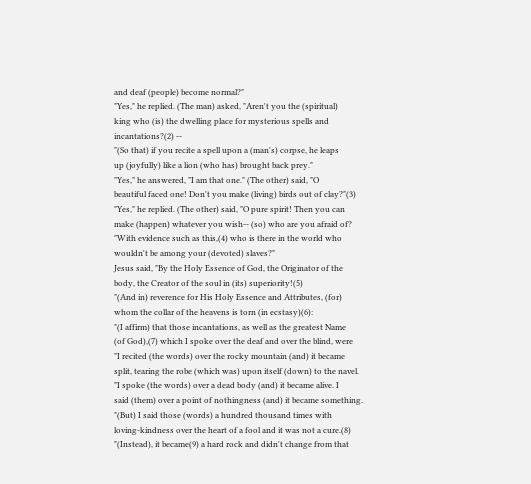and deaf (people) become normal?"
"Yes," he replied. (The man) asked, "Aren't you the (spiritual)
king who (is) the dwelling place for mysterious spells and
incantations?(2) --
"(So that) if you recite a spell upon a (man's) corpse, he leaps
up (joyfully) like a lion (who has) brought back prey."
"Yes," he answered, "I am that one." (The other) said, "O
beautiful faced one! Don't you make (living) birds out of clay?"(3)
"Yes," he replied. (The other) said, "O pure spirit! Then you can
make (happen) whatever you wish-- (so) who are you afraid of?
"With evidence such as this,(4) who is there in the world who
wouldn't be among your (devoted) slaves?"
Jesus said, "By the Holy Essence of God, the Originator of the
body, the Creator of the soul in (its) superiority!(5)
"(And in) reverence for His Holy Essence and Attributes, (for)
whom the collar of the heavens is torn (in ecstasy)(6):
"(I affirm) that those incantations, as well as the greatest Name
(of God),(7) which I spoke over the deaf and over the blind, were
"I recited (the words) over the rocky mountain (and) it became
split, tearing the robe (which was) upon itself (down) to the navel.
"I spoke (the words) over a dead body (and) it became alive. I
said (them) over a point of nothingness (and) it became something.
"(But) I said those (words) a hundred thousand times with
loving-kindness over the heart of a fool and it was not a cure.(8)
"(Instead), it became(9) a hard rock and didn't change from that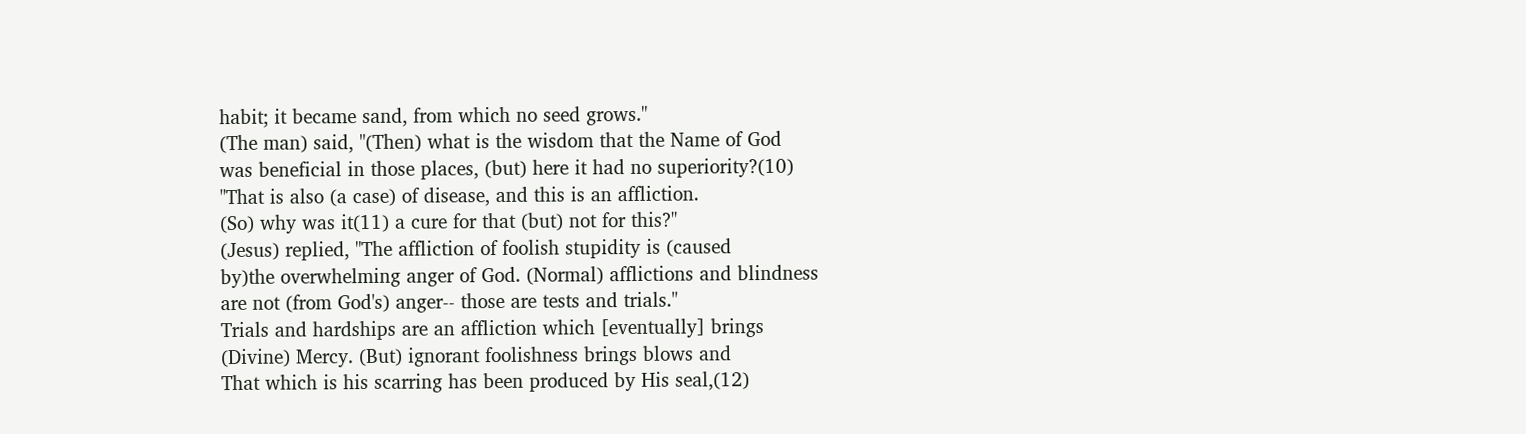habit; it became sand, from which no seed grows."
(The man) said, "(Then) what is the wisdom that the Name of God
was beneficial in those places, (but) here it had no superiority?(10)
"That is also (a case) of disease, and this is an affliction.
(So) why was it(11) a cure for that (but) not for this?"
(Jesus) replied, "The affliction of foolish stupidity is (caused
by)the overwhelming anger of God. (Normal) afflictions and blindness
are not (from God's) anger-- those are tests and trials."
Trials and hardships are an affliction which [eventually] brings
(Divine) Mercy. (But) ignorant foolishness brings blows and
That which is his scarring has been produced by His seal,(12)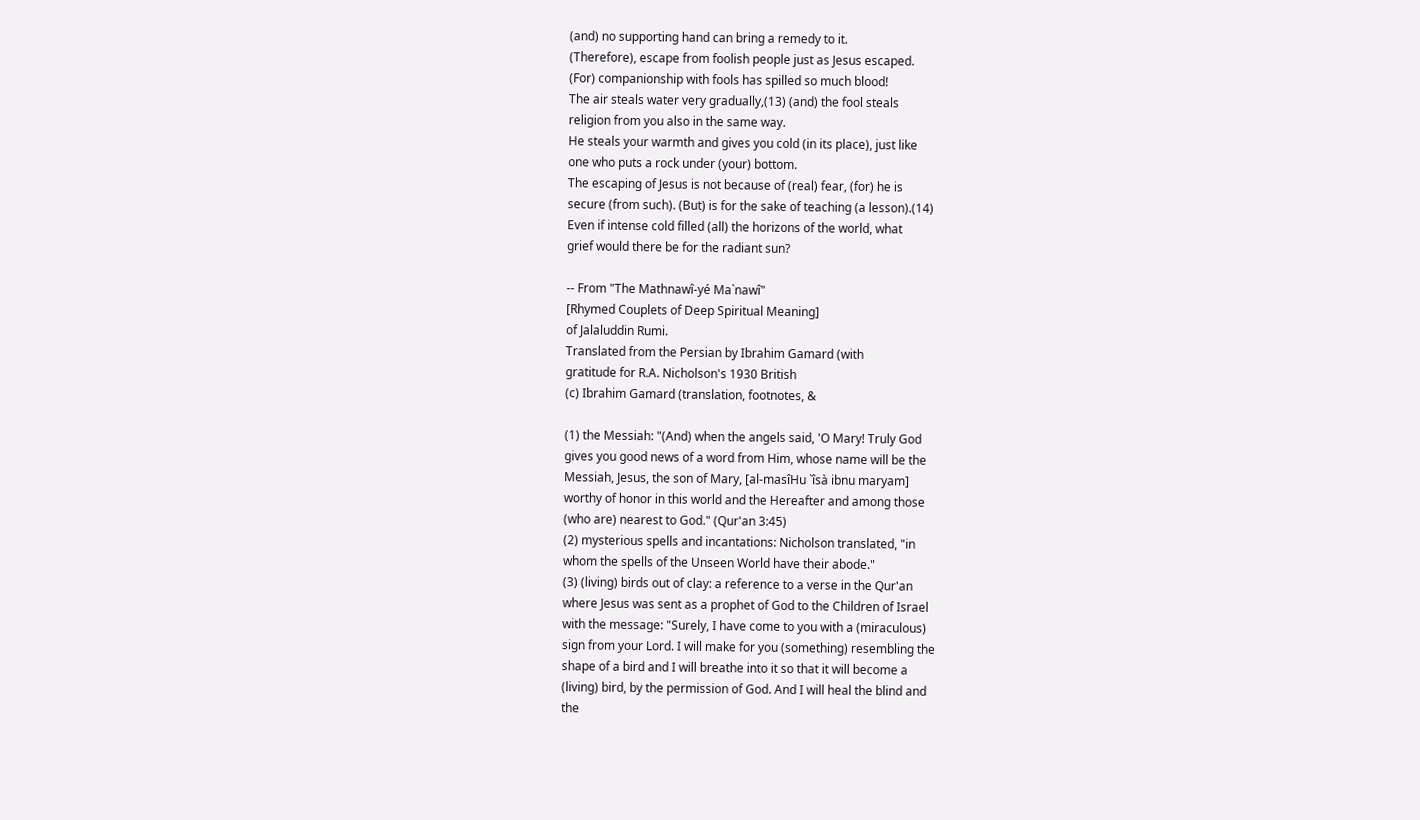(and) no supporting hand can bring a remedy to it.
(Therefore), escape from foolish people just as Jesus escaped.
(For) companionship with fools has spilled so much blood!
The air steals water very gradually,(13) (and) the fool steals
religion from you also in the same way.
He steals your warmth and gives you cold (in its place), just like
one who puts a rock under (your) bottom.
The escaping of Jesus is not because of (real) fear, (for) he is
secure (from such). (But) is for the sake of teaching (a lesson).(14)
Even if intense cold filled (all) the horizons of the world, what
grief would there be for the radiant sun?

-- From "The Mathnawî-yé Ma`nawî"
[Rhymed Couplets of Deep Spiritual Meaning]
of Jalaluddin Rumi.
Translated from the Persian by Ibrahim Gamard (with
gratitude for R.A. Nicholson's 1930 British
(c) Ibrahim Gamard (translation, footnotes, &

(1) the Messiah: "(And) when the angels said, 'O Mary! Truly God
gives you good news of a word from Him, whose name will be the
Messiah, Jesus, the son of Mary, [al-masîHu `îsà ibnu maryam]
worthy of honor in this world and the Hereafter and among those
(who are) nearest to God." (Qur'an 3:45)
(2) mysterious spells and incantations: Nicholson translated, "in
whom the spells of the Unseen World have their abode."
(3) (living) birds out of clay: a reference to a verse in the Qur'an
where Jesus was sent as a prophet of God to the Children of Israel
with the message: "Surely, I have come to you with a (miraculous)
sign from your Lord. I will make for you (something) resembling the
shape of a bird and I will breathe into it so that it will become a
(living) bird, by the permission of God. And I will heal the blind and
the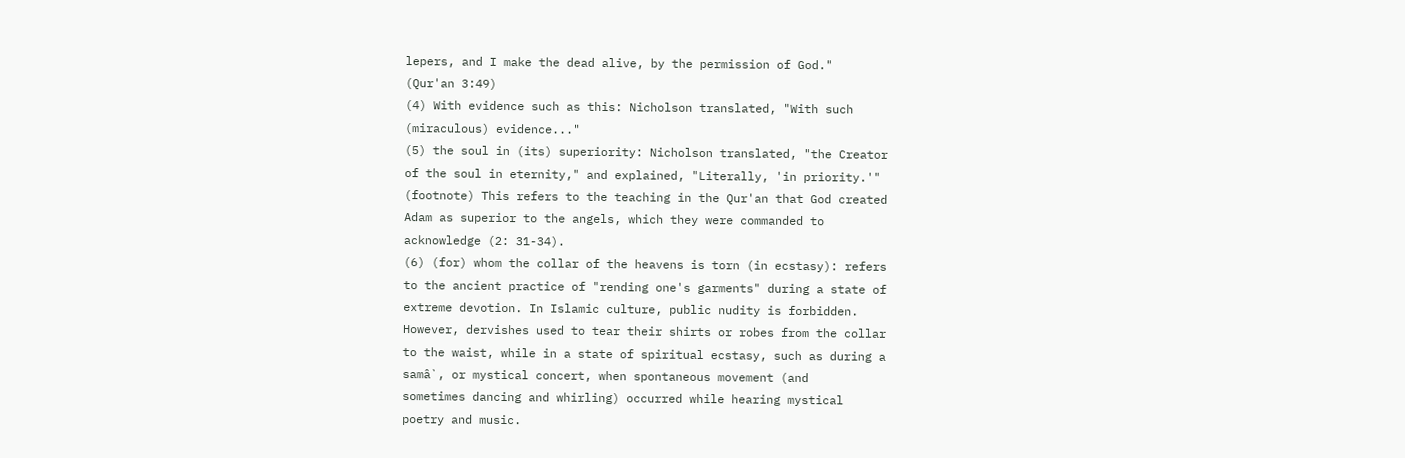lepers, and I make the dead alive, by the permission of God."
(Qur'an 3:49)
(4) With evidence such as this: Nicholson translated, "With such
(miraculous) evidence..."
(5) the soul in (its) superiority: Nicholson translated, "the Creator
of the soul in eternity," and explained, "Literally, 'in priority.'"
(footnote) This refers to the teaching in the Qur'an that God created
Adam as superior to the angels, which they were commanded to
acknowledge (2: 31-34).
(6) (for) whom the collar of the heavens is torn (in ecstasy): refers
to the ancient practice of "rending one's garments" during a state of
extreme devotion. In Islamic culture, public nudity is forbidden.
However, dervishes used to tear their shirts or robes from the collar
to the waist, while in a state of spiritual ecstasy, such as during a
samâ`, or mystical concert, when spontaneous movement (and
sometimes dancing and whirling) occurred while hearing mystical
poetry and music.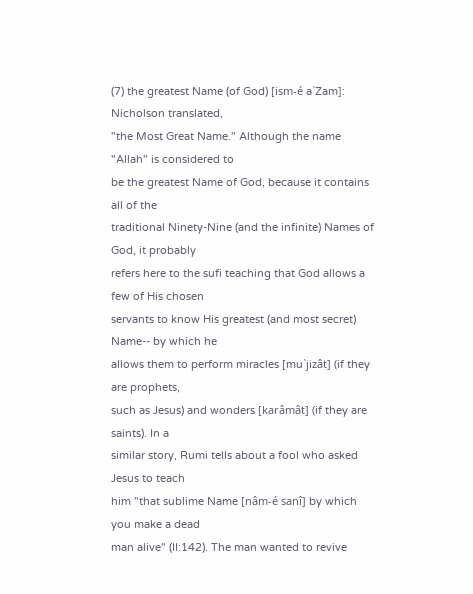(7) the greatest Name (of God) [ism-é a`Zam]: Nicholson translated,
"the Most Great Name." Although the name "Allah" is considered to
be the greatest Name of God, because it contains all of the
traditional Ninety-Nine (and the infinite) Names of God, it probably
refers here to the sufi teaching that God allows a few of His chosen
servants to know His greatest (and most secret) Name-- by which he
allows them to perform miracles [mu`jizât] (if they are prophets,
such as Jesus) and wonders [karâmât] (if they are saints). In a
similar story, Rumi tells about a fool who asked Jesus to teach
him "that sublime Name [nâm-é sanî] by which you make a dead
man alive" (II:142). The man wanted to revive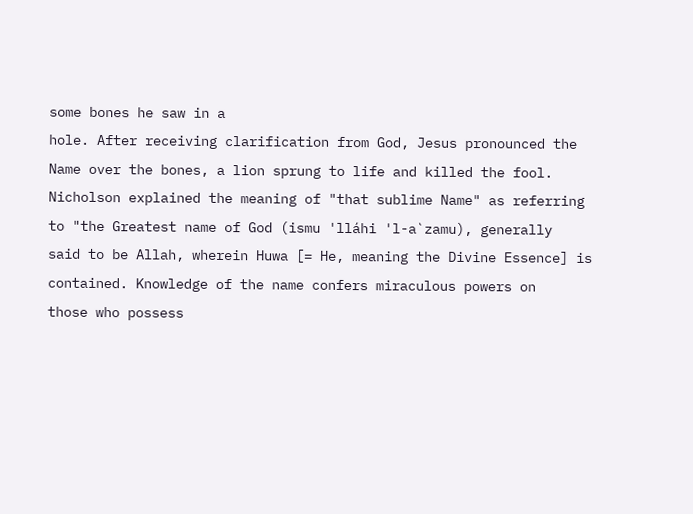some bones he saw in a
hole. After receiving clarification from God, Jesus pronounced the
Name over the bones, a lion sprung to life and killed the fool.
Nicholson explained the meaning of "that sublime Name" as referring
to "the Greatest name of God (ismu 'lláhi 'l-a`zamu), generally
said to be Allah, wherein Huwa [= He, meaning the Divine Essence] is
contained. Knowledge of the name confers miraculous powers on
those who possess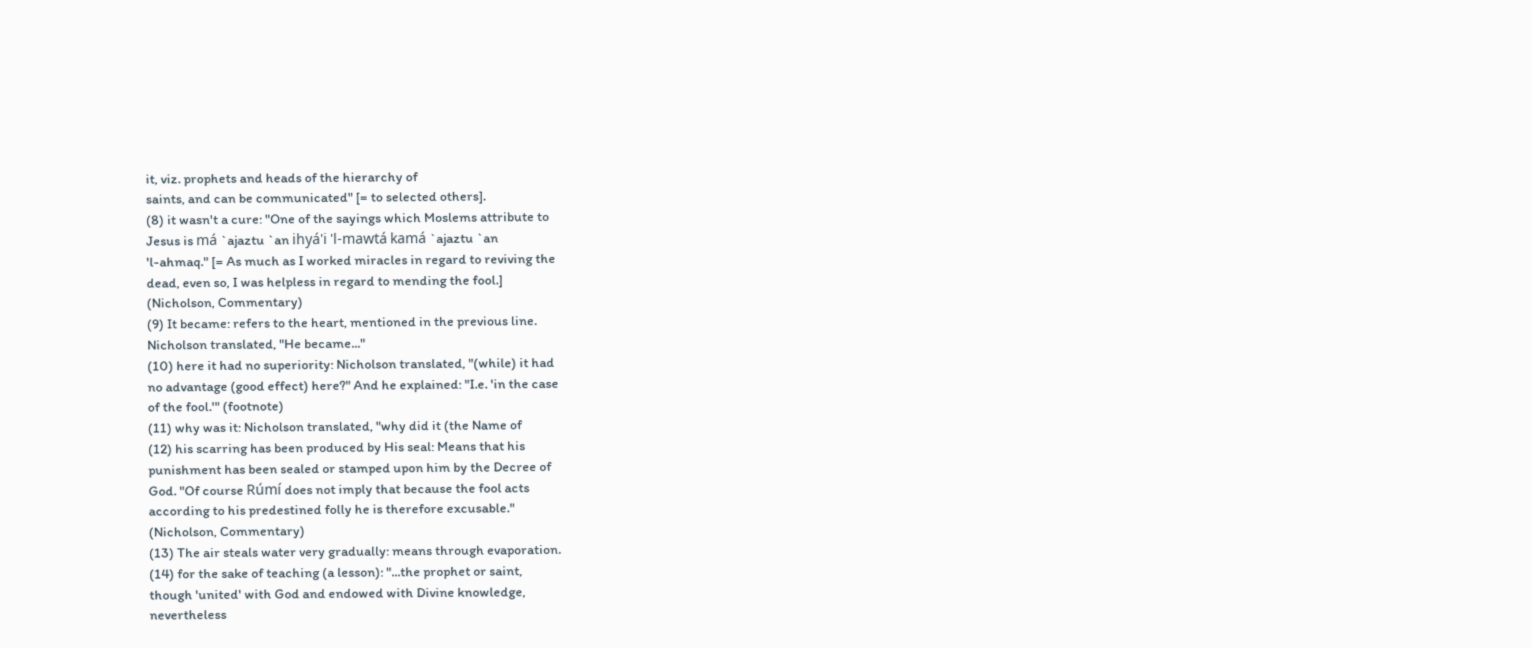it, viz. prophets and heads of the hierarchy of
saints, and can be communicated" [= to selected others].
(8) it wasn't a cure: "One of the sayings which Moslems attribute to
Jesus is má `ajaztu `an ihyá'i 'l-mawtá kamá `ajaztu `an
'l-ahmaq." [= As much as I worked miracles in regard to reviving the
dead, even so, I was helpless in regard to mending the fool.]
(Nicholson, Commentary)
(9) It became: refers to the heart, mentioned in the previous line.
Nicholson translated, "He became..."
(10) here it had no superiority: Nicholson translated, "(while) it had
no advantage (good effect) here?" And he explained: "I.e. 'in the case
of the fool.'" (footnote)
(11) why was it: Nicholson translated, "why did it (the Name of
(12) his scarring has been produced by His seal: Means that his
punishment has been sealed or stamped upon him by the Decree of
God. "Of course Rúmí does not imply that because the fool acts
according to his predestined folly he is therefore excusable."
(Nicholson, Commentary)
(13) The air steals water very gradually: means through evaporation.
(14) for the sake of teaching (a lesson): "...the prophet or saint,
though 'united' with God and endowed with Divine knowledge,
nevertheless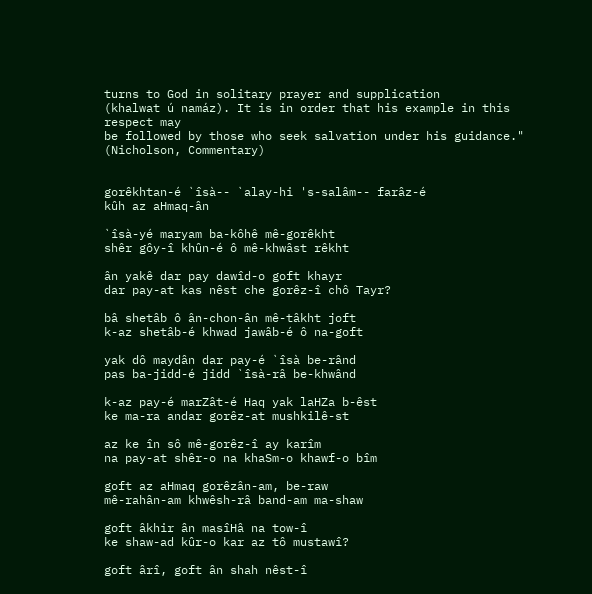turns to God in solitary prayer and supplication
(khalwat ú namáz). It is in order that his example in this
respect may
be followed by those who seek salvation under his guidance."
(Nicholson, Commentary)


gorêkhtan-é `îsà-- `alay-hi 's-salâm-- farâz-é
kûh az aHmaq-ân

`îsà-yé maryam ba-kôhê mê-gorêkht
shêr gôy-î khûn-é ô mê-khwâst rêkht

ân yakê dar pay dawîd-o goft khayr
dar pay-at kas nêst che gorêz-î chô Tayr?

bâ shetâb ô ân-chon-ân mê-tâkht joft
k-az shetâb-é khwad jawâb-é ô na-goft

yak dô maydân dar pay-é `îsà be-rând
pas ba-jidd-é jidd `îsà-râ be-khwând

k-az pay-é marZât-é Haq yak laHZa b-êst
ke ma-ra andar gorêz-at mushkilê-st

az ke în sô mê-gorêz-î ay karîm
na pay-at shêr-o na khaSm-o khawf-o bîm

goft az aHmaq gorêzân-am, be-raw
mê-rahân-am khwêsh-râ band-am ma-shaw

goft âkhir ân masîHâ na tow-î
ke shaw-ad kûr-o kar az tô mustawî?

goft ârî, goft ân shah nêst-î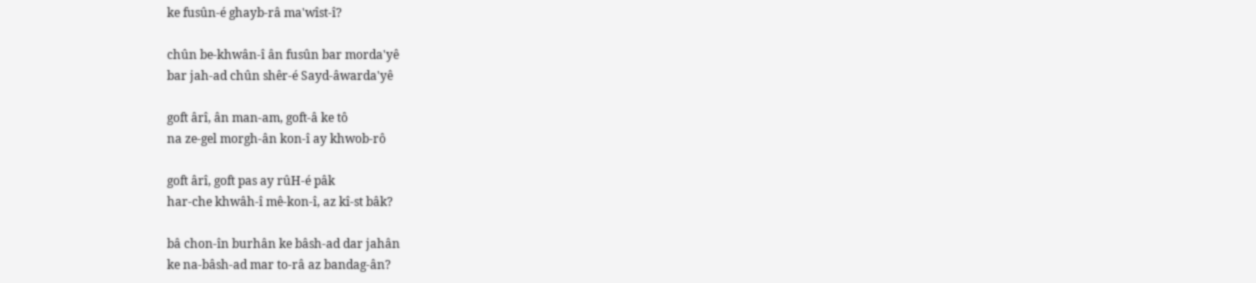ke fusûn-é ghayb-râ ma'wîst-î?

chûn be-khwân-î ân fusûn bar morda'yê
bar jah-ad chûn shêr-é Sayd-âwarda'yê

goft ârî, ân man-am, goft-â ke tô
na ze-gel morgh-ân kon-î ay khwob-rô

goft ârî, goft pas ay rûH-é pâk
har-che khwâh-î mê-kon-î, az kî-st bâk?

bâ chon-în burhân ke bâsh-ad dar jahân
ke na-bâsh-ad mar to-râ az bandag-ân?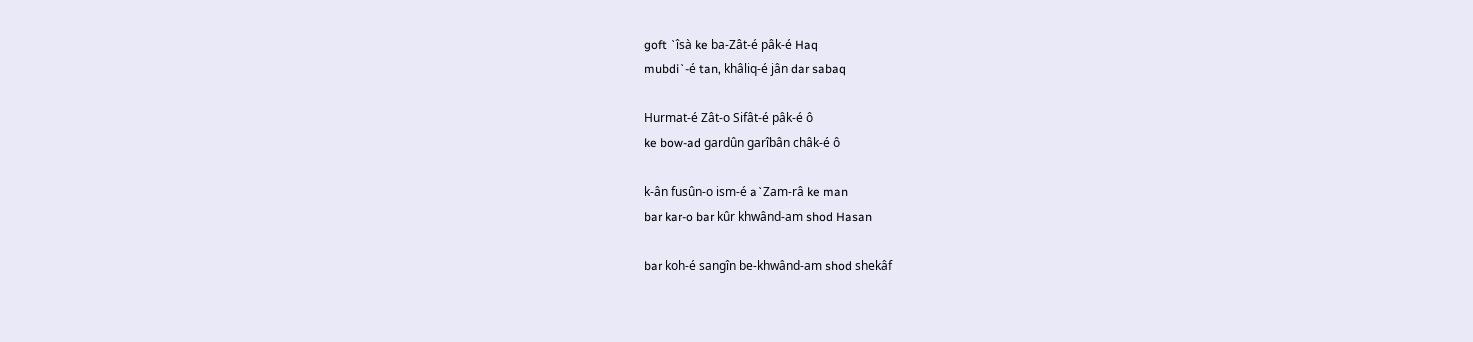goft `îsà ke ba-Zât-é pâk-é Haq
mubdi`-é tan, khâliq-é jân dar sabaq

Hurmat-é Zât-o Sifât-é pâk-é ô
ke bow-ad gardûn garîbân châk-é ô

k-ân fusûn-o ism-é a`Zam-râ ke man
bar kar-o bar kûr khwând-am shod Hasan

bar koh-é sangîn be-khwând-am shod shekâf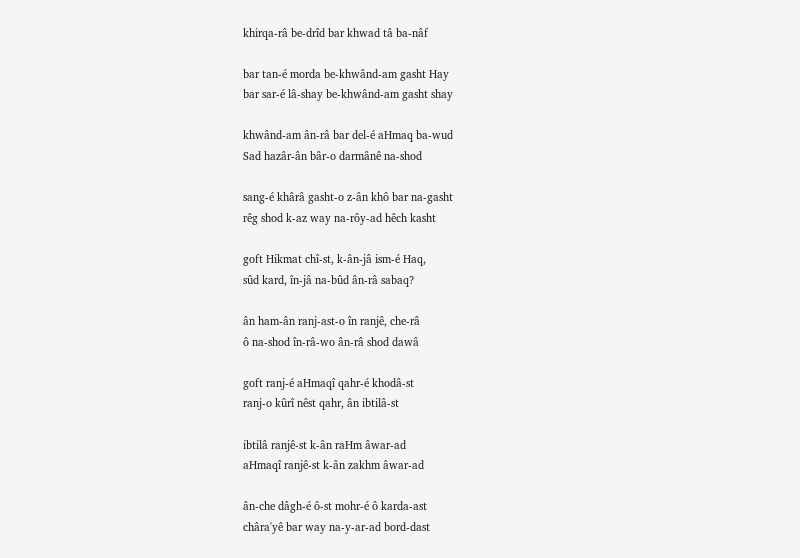khirqa-râ be-drîd bar khwad tâ ba-nâf

bar tan-é morda be-khwând-am gasht Hay
bar sar-é lâ-shay be-khwând-am gasht shay

khwând-am ân-râ bar del-é aHmaq ba-wud
Sad hazâr-ân bâr-o darmânê na-shod

sang-é khârâ gasht-o z-ân khô bar na-gasht
rêg shod k-az way na-rôy-ad hêch kasht

goft Hikmat chî-st, k-ân-jâ ism-é Haq,
sûd kard, în-jâ na-bûd ân-râ sabaq?

ân ham-ân ranj-ast-o în ranjê, che-râ
ô na-shod în-râ-wo ân-râ shod dawâ

goft ranj-é aHmaqî qahr-é khodâ-st
ranj-o kûrî nêst qahr, ân ibtilâ-st

ibtilâ ranjê-st k-ân raHm âwar-ad
aHmaqî ranjê-st k-ân zakhm âwar-ad

ân-che dâgh-é ô-st mohr-é ô karda-ast
châra'yê bar way na-y-ar-ad bord-dast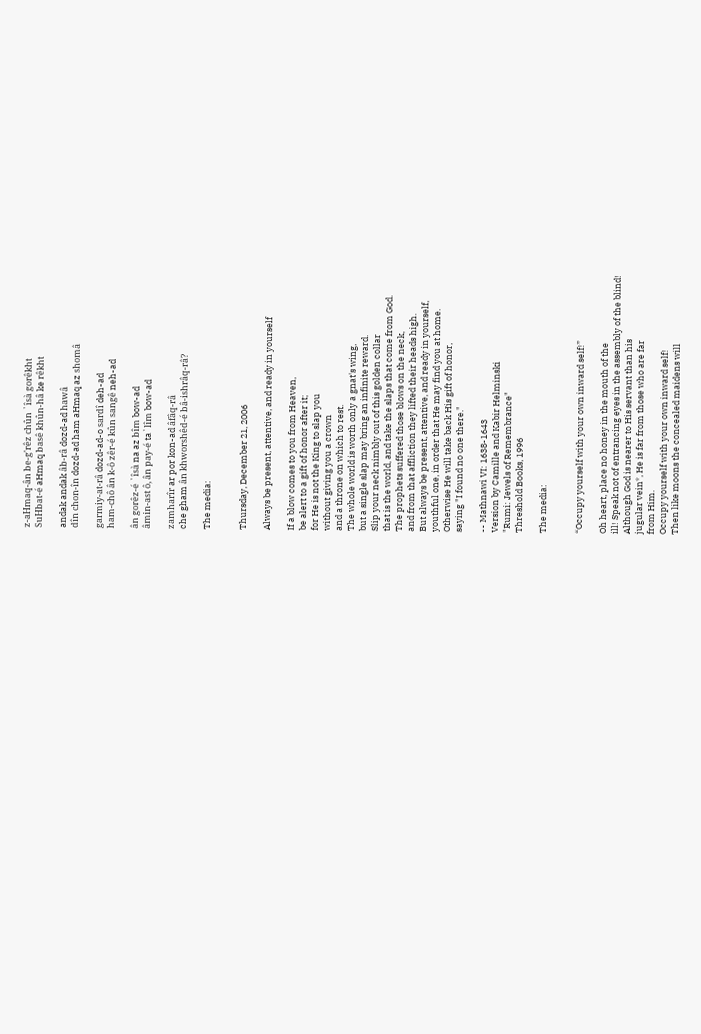z-aHmaq-ân be-g'rêz chûn `îsà gorêkht
SuHbat-é aHmaq basê khûn-hâ ke rêkht

andak andak âb-râ dozd-ad hawâ
dîn chon-în dozd-ad ham aHmaq az shomâ

garmiy-at-râ dozd-ad-o sardî deh-ad
ham-chô ân k-ô zêr-é kûn sangê neh-ad

ân gorêz-é `îsà na az bîm bow-ad
âmin-ast ô, ân pay-é ta`lîm bow-ad

zamharîr ar por kon-ad âfâq-râ
che gham ân khworshêd-é bâ-ishrâq-râ?

The media:


Thursday, December 21, 2006

Always be present, attentive, and ready in yourself

If a blow comes to you from Heaven,
be alert to a gift of honor after it;
for He is not the King to slap you
without giving you a crown
and a throne on which to rest.
The whole world is worth only a gnat's wing,
but a single slap may bring an infinite reward.
Slip your neck nimbly out of this golden collar
that is the world, and take the slaps that come from God.
The prophets suffered those blows on the neck,
and from that affliction they lifted their heads high.
But always be present, attentive, and ready in yourself,
youthful one, in order that He may find you at home.
Otherwise He will take back His gift of honor,
saying "I found no one there."

-- Mathnawi VI: 1638-1643
Version by Camille and Kabir Helminski
"Rumi: Jewels of Remembrance"
Threshold Books, 1996

The media:


“Occupy yourself with your own inward self!”

Oh heart, place no honey in the mouth of the
ill! Speak not of entrancing eyes in the assembly of the blind!
Although God is nearer to His servant than his
jugular vein*, He is far from those who are far
from Him.
Occupy yourself with your own inward self!
Then like moons the concealed maidens will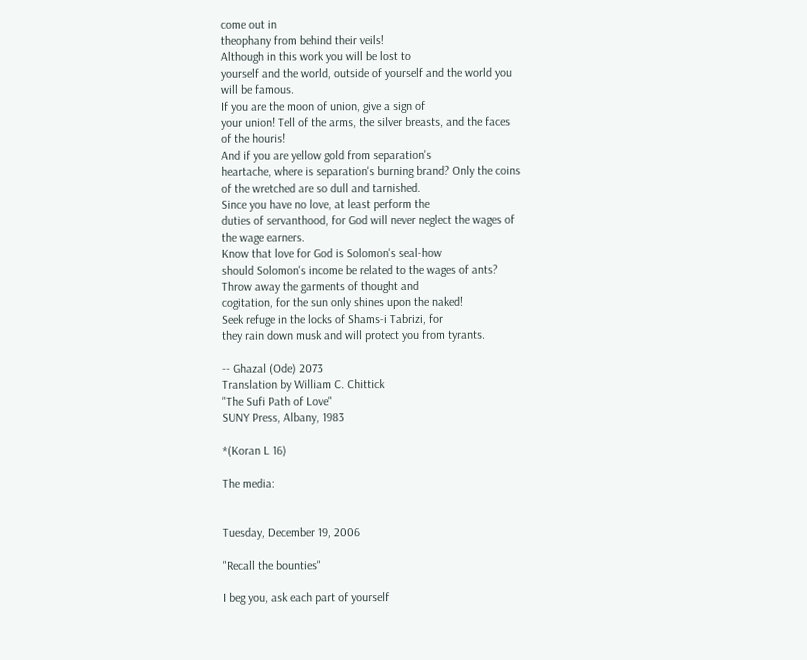come out in
theophany from behind their veils!
Although in this work you will be lost to
yourself and the world, outside of yourself and the world you
will be famous.
If you are the moon of union, give a sign of
your union! Tell of the arms, the silver breasts, and the faces
of the houris!
And if you are yellow gold from separation's
heartache, where is separation's burning brand? Only the coins
of the wretched are so dull and tarnished.
Since you have no love, at least perform the
duties of servanthood, for God will never neglect the wages of
the wage earners.
Know that love for God is Solomon's seal-how
should Solomon's income be related to the wages of ants?
Throw away the garments of thought and
cogitation, for the sun only shines upon the naked!
Seek refuge in the locks of Shams-i Tabrizi, for
they rain down musk and will protect you from tyrants.

-- Ghazal (Ode) 2073
Translation by William C. Chittick
"The Sufi Path of Love"
SUNY Press, Albany, 1983

*(Koran L 16)

The media:


Tuesday, December 19, 2006

"Recall the bounties"

I beg you, ask each part of yourself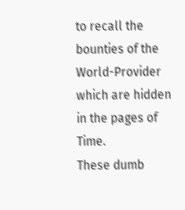to recall the bounties of the World-Provider
which are hidden in the pages of Time.
These dumb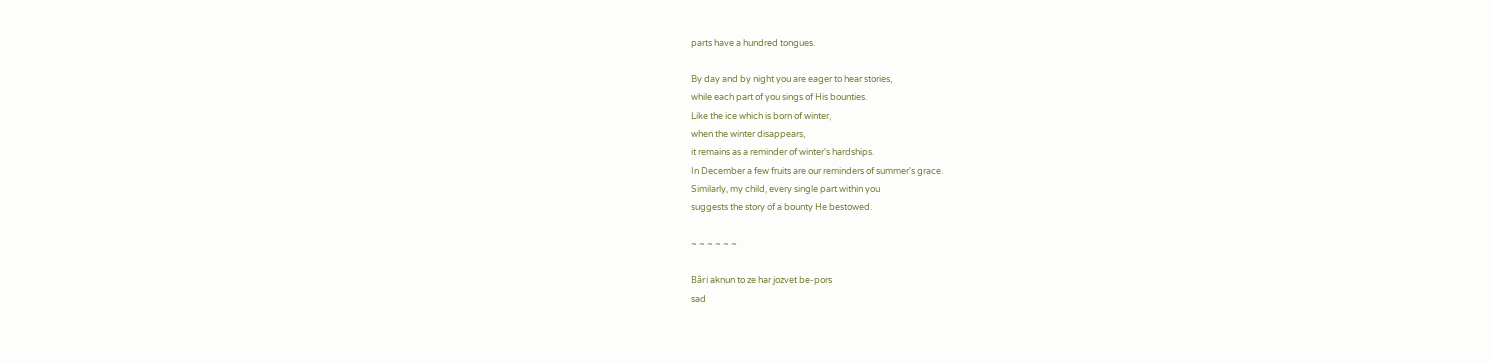parts have a hundred tongues.

By day and by night you are eager to hear stories,
while each part of you sings of His bounties.
Like the ice which is born of winter,
when the winter disappears,
it remains as a reminder of winter's hardships.
In December a few fruits are our reminders of summer's grace.
Similarly, my child, every single part within you
suggests the story of a bounty He bestowed.

~ ~ ~ ~ ~ ~

Bâri aknun to ze har jozvet be-pors
sad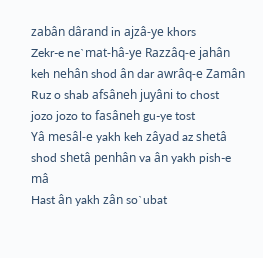zabân dârand in ajzâ-ye khors
Zekr-e ne`mat-hâ-ye Razzâq-e jahân
keh nehân shod ân dar awrâq-e Zamân
Ruz o shab afsâneh juyâni to chost
jozo jozo to fasâneh gu-ye tost
Yâ mesâl-e yakh keh zâyad az shetâ
shod shetâ penhân va ân yakh pish-e mâ
Hast ân yakh zân so`ubat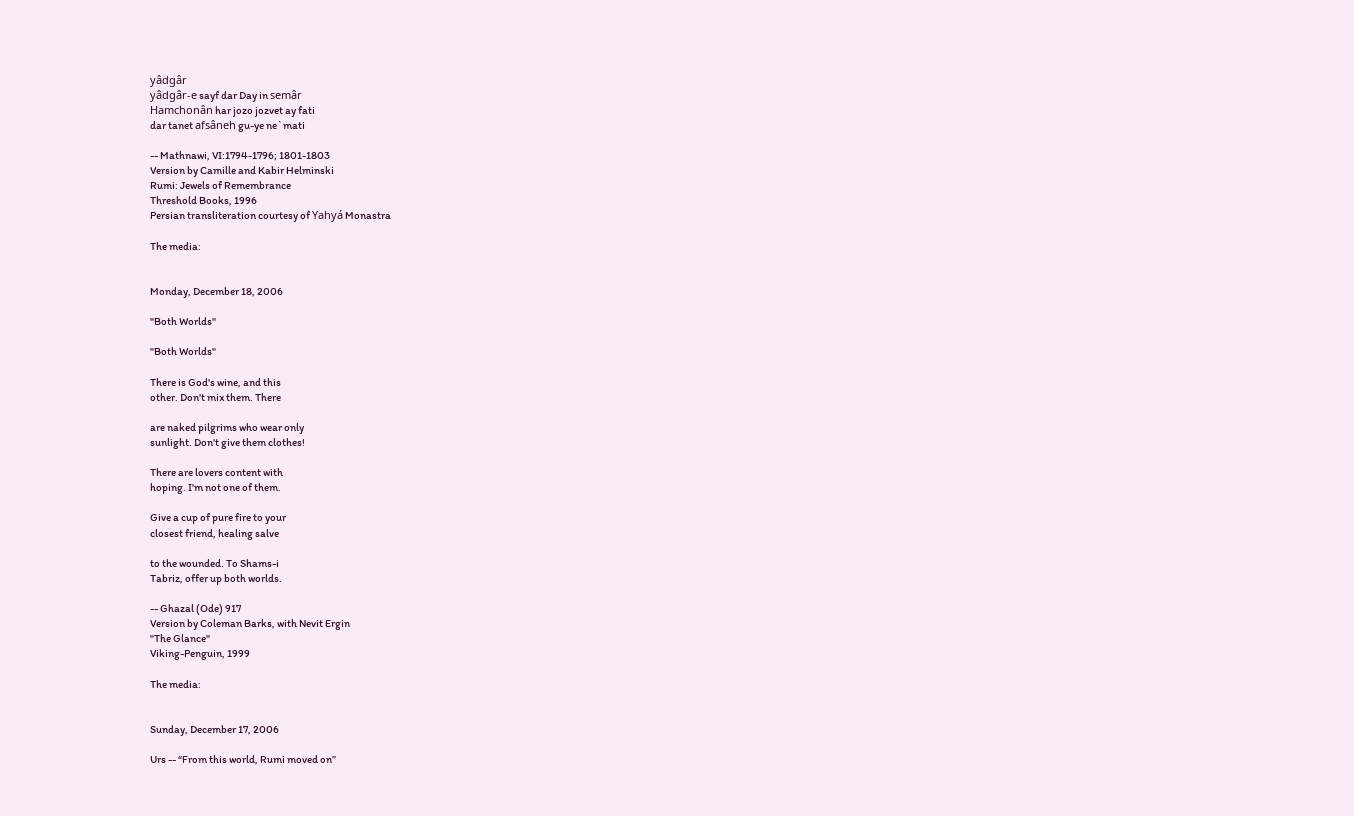yâdgâr
yâdgâr-e sayf dar Day in semâr
Hamchonân har jozo jozvet ay fati
dar tanet afsâneh gu-ye ne`mati

-- Mathnawi, VI:1794-1796; 1801-1803
Version by Camille and Kabir Helminski
Rumi: Jewels of Remembrance
Threshold Books, 1996
Persian transliteration courtesy of Yahyá Monastra

The media:


Monday, December 18, 2006

"Both Worlds"

"Both Worlds"

There is God's wine, and this
other. Don't mix them. There

are naked pilgrims who wear only
sunlight. Don't give them clothes!

There are lovers content with
hoping. I'm not one of them.

Give a cup of pure fire to your
closest friend, healing salve

to the wounded. To Shams-i
Tabriz, offer up both worlds.

-- Ghazal (Ode) 917
Version by Coleman Barks, with Nevit Ergin
"The Glance"
Viking-Penguin, 1999

The media:


Sunday, December 17, 2006

Urs -- “From this world, Rumi moved on”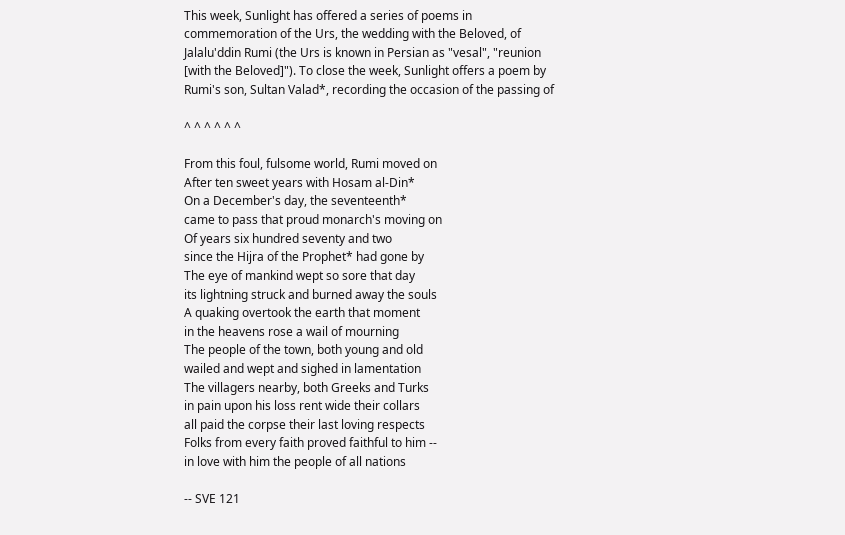This week, Sunlight has offered a series of poems in
commemoration of the Urs, the wedding with the Beloved, of
Jalalu'ddin Rumi (the Urs is known in Persian as "vesal", "reunion
[with the Beloved]"). To close the week, Sunlight offers a poem by
Rumi's son, Sultan Valad*, recording the occasion of the passing of

^ ^ ^ ^ ^ ^

From this foul, fulsome world, Rumi moved on
After ten sweet years with Hosam al-Din*
On a December's day, the seventeenth*
came to pass that proud monarch's moving on
Of years six hundred seventy and two
since the Hijra of the Prophet* had gone by
The eye of mankind wept so sore that day
its lightning struck and burned away the souls
A quaking overtook the earth that moment
in the heavens rose a wail of mourning
The people of the town, both young and old
wailed and wept and sighed in lamentation
The villagers nearby, both Greeks and Turks
in pain upon his loss rent wide their collars
all paid the corpse their last loving respects
Folks from every faith proved faithful to him --
in love with him the people of all nations

-- SVE 121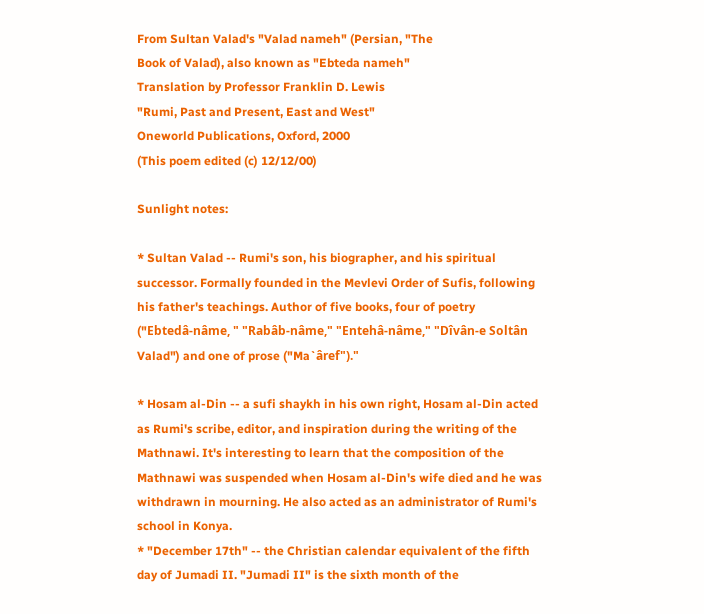From Sultan Valad's "Valad nameh" (Persian, "The
Book of Valad), also known as "Ebteda nameh"
Translation by Professor Franklin D. Lewis
"Rumi, Past and Present, East and West"
Oneworld Publications, Oxford, 2000
(This poem edited (c) 12/12/00)

Sunlight notes:

* Sultan Valad -- Rumi's son, his biographer, and his spiritual
successor. Formally founded in the Mevlevi Order of Sufis, following
his father's teachings. Author of five books, four of poetry
("Ebtedâ-nâme, " "Rabâb-nâme," "Entehâ-nâme," "Dîvân-e Soltân
Valad") and one of prose ("Ma`âref")."

* Hosam al-Din -- a sufi shaykh in his own right, Hosam al-Din acted
as Rumi's scribe, editor, and inspiration during the writing of the
Mathnawi. It's interesting to learn that the composition of the
Mathnawi was suspended when Hosam al-Din's wife died and he was
withdrawn in mourning. He also acted as an administrator of Rumi's
school in Konya.
* "December 17th" -- the Christian calendar equivalent of the fifth
day of Jumadi II. "Jumadi II" is the sixth month of the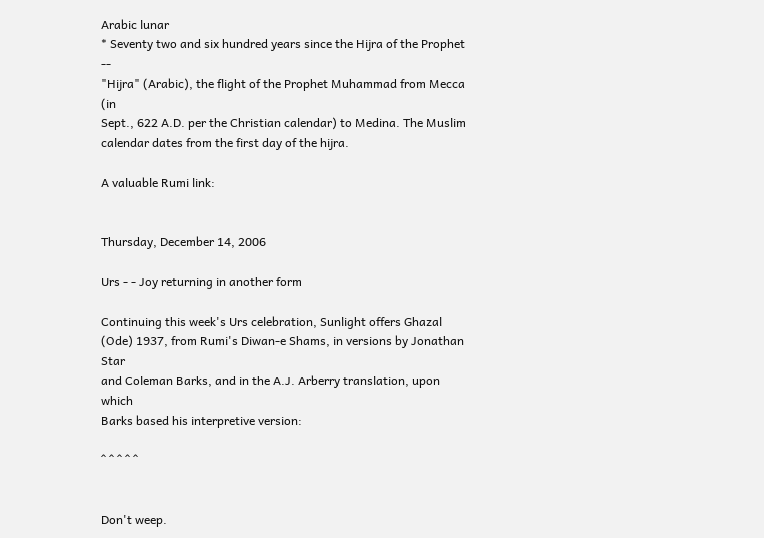Arabic lunar
* Seventy two and six hundred years since the Hijra of the Prophet --
"Hijra" (Arabic), the flight of the Prophet Muhammad from Mecca (in
Sept., 622 A.D. per the Christian calendar) to Medina. The Muslim
calendar dates from the first day of the hijra.

A valuable Rumi link:


Thursday, December 14, 2006

Urs - - Joy returning in another form

Continuing this week's Urs celebration, Sunlight offers Ghazal
(Ode) 1937, from Rumi's Diwan-e Shams, in versions by Jonathan Star
and Coleman Barks, and in the A.J. Arberry translation, upon which
Barks based his interpretive version:

^ ^ ^ ^ ^


Don't weep.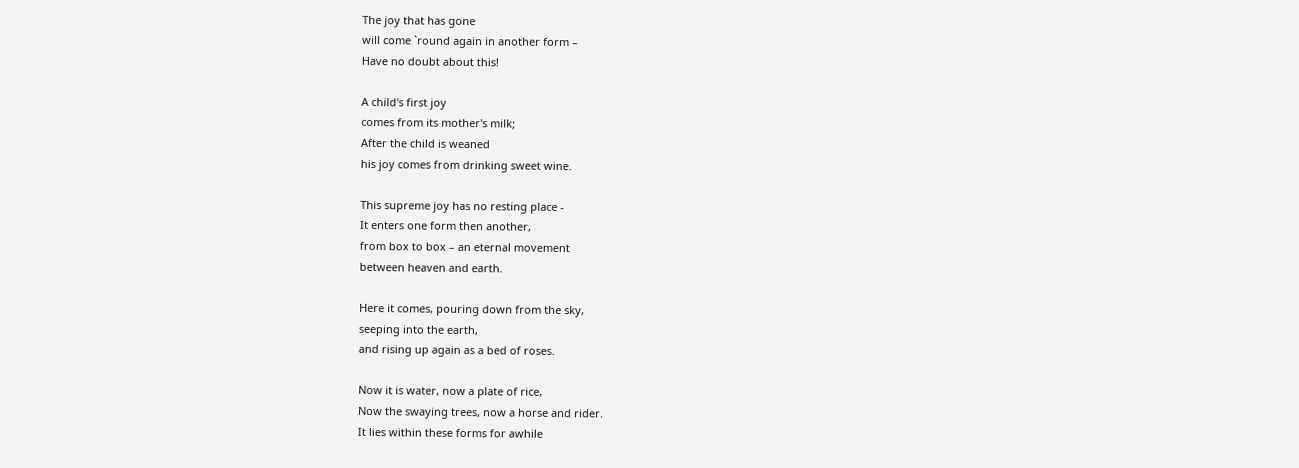The joy that has gone
will come `round again in another form –
Have no doubt about this!

A child's first joy
comes from its mother's milk;
After the child is weaned
his joy comes from drinking sweet wine.

This supreme joy has no resting place -
It enters one form then another,
from box to box – an eternal movement
between heaven and earth.

Here it comes, pouring down from the sky,
seeping into the earth,
and rising up again as a bed of roses.

Now it is water, now a plate of rice,
Now the swaying trees, now a horse and rider.
It lies within these forms for awhile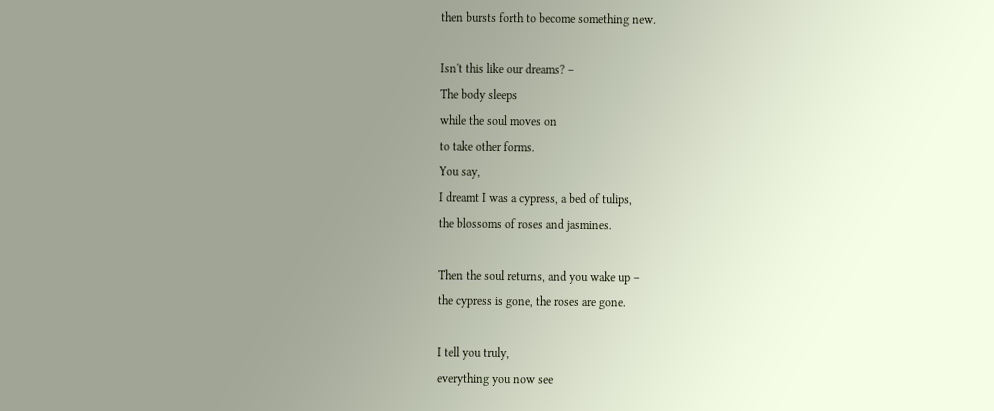then bursts forth to become something new.

Isn't this like our dreams? –
The body sleeps
while the soul moves on
to take other forms.
You say,
I dreamt I was a cypress, a bed of tulips,
the blossoms of roses and jasmines.

Then the soul returns, and you wake up –
the cypress is gone, the roses are gone.

I tell you truly,
everything you now see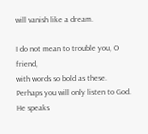will vanish like a dream.

I do not mean to trouble you, O friend,
with words so bold as these.
Perhaps you will only listen to God.
He speaks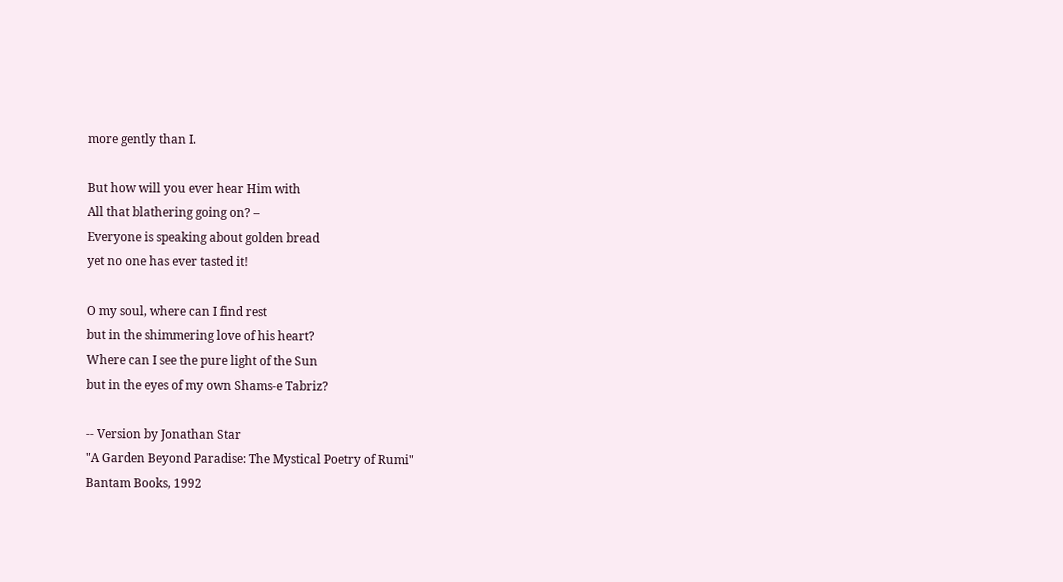more gently than I.

But how will you ever hear Him with
All that blathering going on? –
Everyone is speaking about golden bread
yet no one has ever tasted it!

O my soul, where can I find rest
but in the shimmering love of his heart?
Where can I see the pure light of the Sun
but in the eyes of my own Shams-e Tabriz?

-- Version by Jonathan Star
"A Garden Beyond Paradise: The Mystical Poetry of Rumi"
Bantam Books, 1992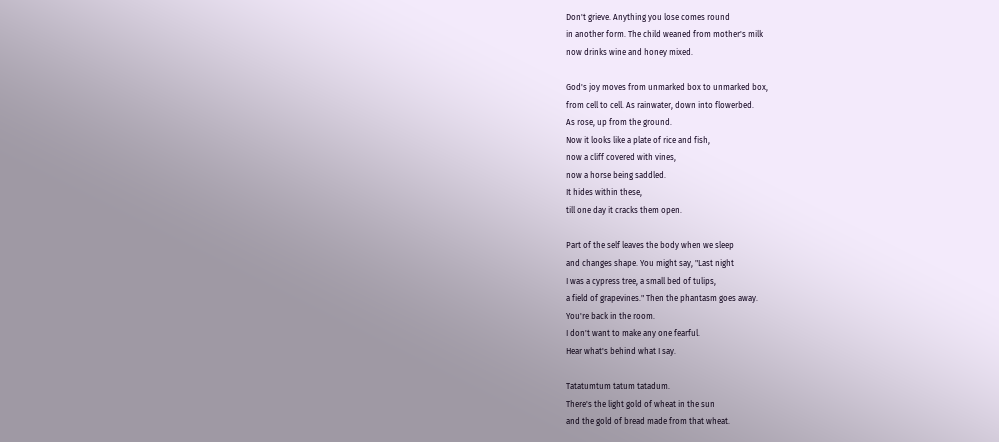Don't grieve. Anything you lose comes round
in another form. The child weaned from mother's milk
now drinks wine and honey mixed.

God's joy moves from unmarked box to unmarked box,
from cell to cell. As rainwater, down into flowerbed.
As rose, up from the ground.
Now it looks like a plate of rice and fish,
now a cliff covered with vines,
now a horse being saddled.
It hides within these,
till one day it cracks them open.

Part of the self leaves the body when we sleep
and changes shape. You might say, "Last night
I was a cypress tree, a small bed of tulips,
a field of grapevines." Then the phantasm goes away.
You're back in the room.
I don't want to make any one fearful.
Hear what's behind what I say.

Tatatumtum tatum tatadum.
There's the light gold of wheat in the sun
and the gold of bread made from that wheat.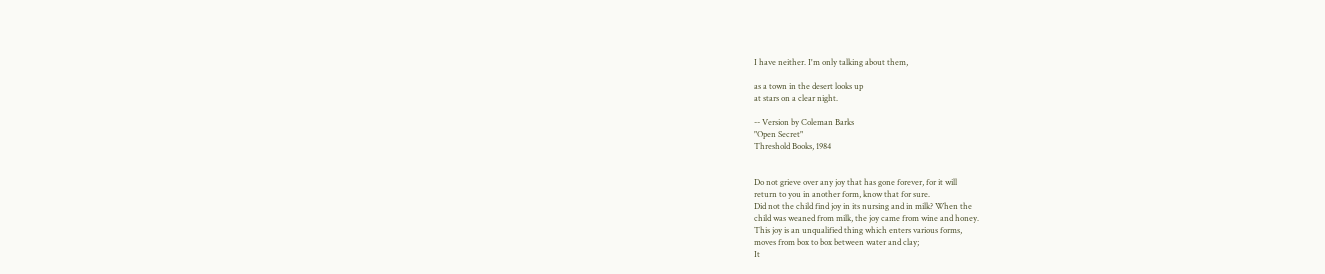I have neither. I'm only talking about them,

as a town in the desert looks up
at stars on a clear night.

-- Version by Coleman Barks
"Open Secret"
Threshold Books, 1984


Do not grieve over any joy that has gone forever, for it will
return to you in another form, know that for sure.
Did not the child find joy in its nursing and in milk? When the
child was weaned from milk, the joy came from wine and honey.
This joy is an unqualified thing which enters various forms,
moves from box to box between water and clay;
It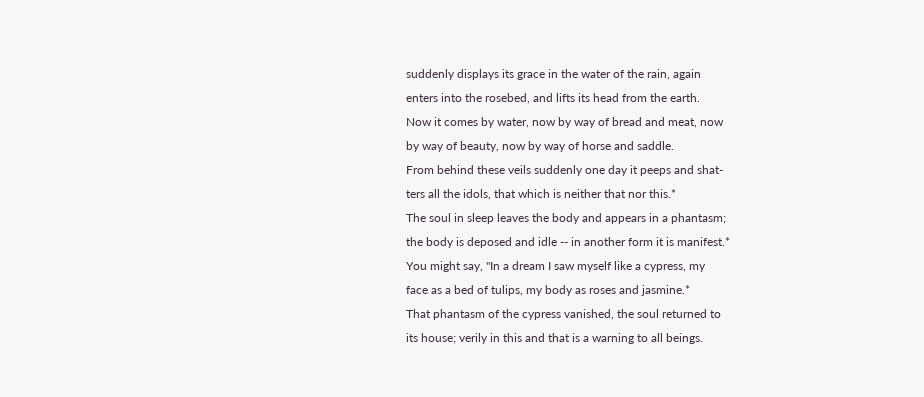suddenly displays its grace in the water of the rain, again
enters into the rosebed, and lifts its head from the earth.
Now it comes by water, now by way of bread and meat, now
by way of beauty, now by way of horse and saddle.
From behind these veils suddenly one day it peeps and shat-
ters all the idols, that which is neither that nor this.*
The soul in sleep leaves the body and appears in a phantasm;
the body is deposed and idle -- in another form it is manifest.*
You might say, "In a dream I saw myself like a cypress, my
face as a bed of tulips, my body as roses and jasmine.*
That phantasm of the cypress vanished, the soul returned to
its house; verily in this and that is a warning to all beings.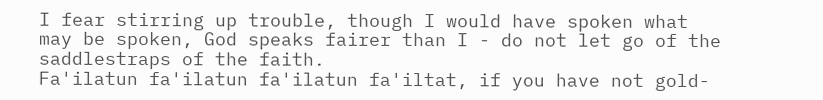I fear stirring up trouble, though I would have spoken what
may be spoken, God speaks fairer than I - do not let go of the
saddlestraps of the faith.
Fa'ilatun fa'ilatun fa'ilatun fa'iltat, if you have not gold-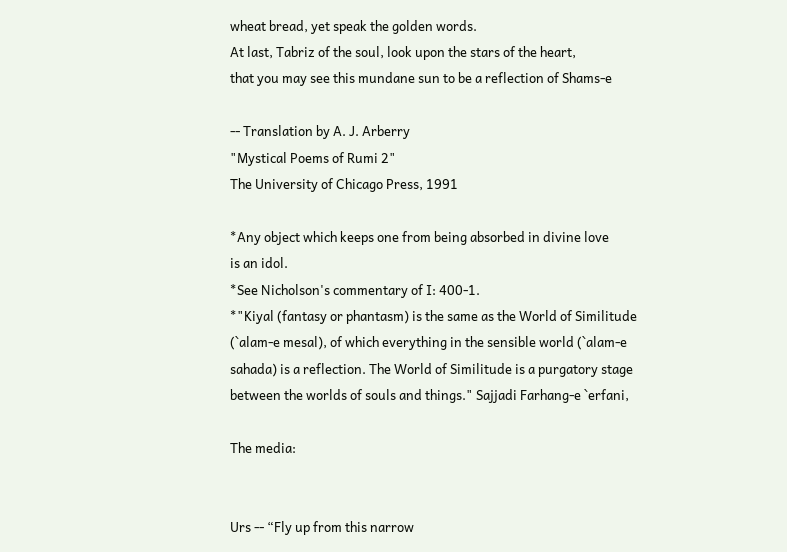wheat bread, yet speak the golden words.
At last, Tabriz of the soul, look upon the stars of the heart,
that you may see this mundane sun to be a reflection of Shams-e

-- Translation by A. J. Arberry
"Mystical Poems of Rumi 2"
The University of Chicago Press, 1991

*Any object which keeps one from being absorbed in divine love
is an idol.
*See Nicholson's commentary of I: 400-1.
*"Kiyal (fantasy or phantasm) is the same as the World of Similitude
(`alam-e mesal), of which everything in the sensible world (`alam-e
sahada) is a reflection. The World of Similitude is a purgatory stage
between the worlds of souls and things." Sajjadi Farhang-e `erfani,

The media:


Urs -- “Fly up from this narrow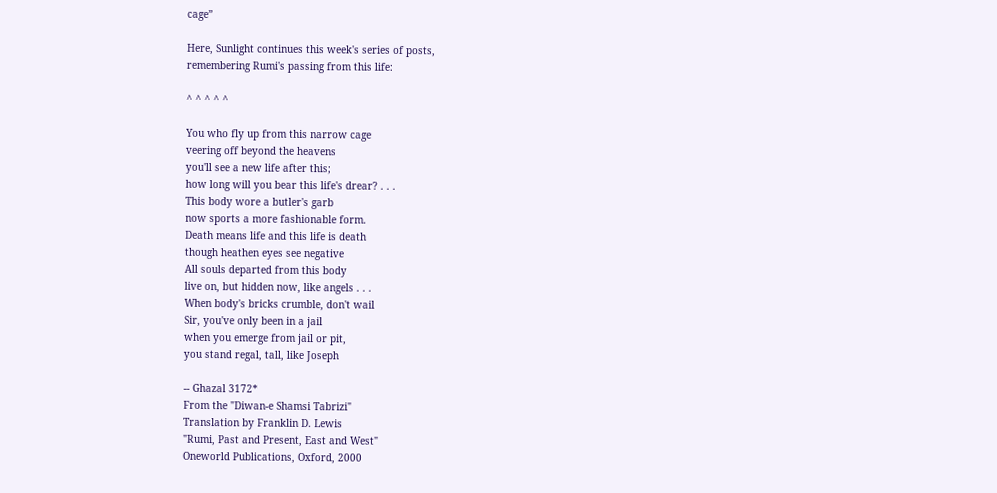cage”

Here, Sunlight continues this week's series of posts,
remembering Rumi's passing from this life:

^ ^ ^ ^ ^

You who fly up from this narrow cage
veering off beyond the heavens
you'll see a new life after this;
how long will you bear this life's drear? . . .
This body wore a butler's garb
now sports a more fashionable form.
Death means life and this life is death
though heathen eyes see negative
All souls departed from this body
live on, but hidden now, like angels . . .
When body's bricks crumble, don't wail
Sir, you've only been in a jail
when you emerge from jail or pit,
you stand regal, tall, like Joseph

-- Ghazal 3172*
From the "Diwan-e Shamsi Tabrizi"
Translation by Franklin D. Lewis
"Rumi, Past and Present, East and West"
Oneworld Publications, Oxford, 2000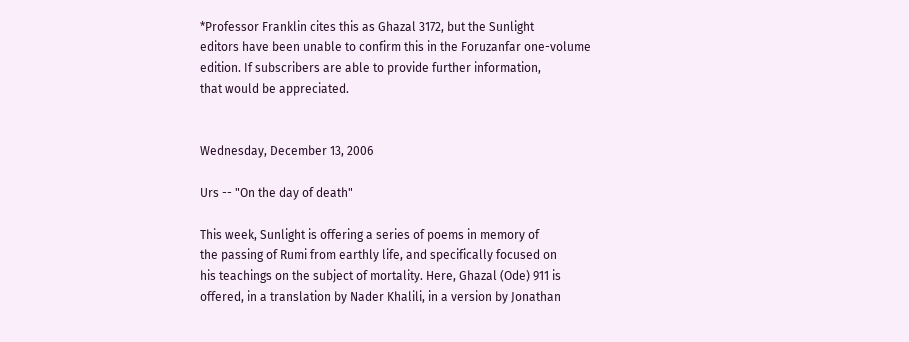*Professor Franklin cites this as Ghazal 3172, but the Sunlight
editors have been unable to confirm this in the Foruzanfar one-volume
edition. If subscribers are able to provide further information,
that would be appreciated.


Wednesday, December 13, 2006

Urs -- "On the day of death"

This week, Sunlight is offering a series of poems in memory of
the passing of Rumi from earthly life, and specifically focused on
his teachings on the subject of mortality. Here, Ghazal (Ode) 911 is
offered, in a translation by Nader Khalili, in a version by Jonathan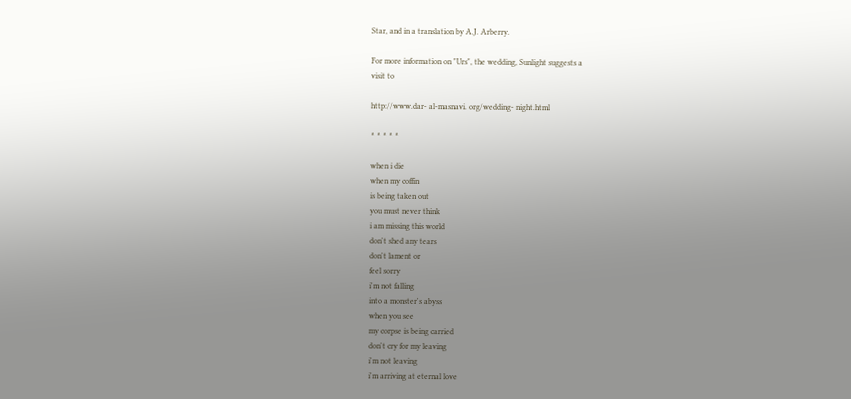Star, and in a translation by A.J. Arberry.

For more information on "Urs", the wedding, Sunlight suggests a
visit to

http://www.dar- al-masnavi. org/wedding- night.html

^ ^ ^ ^ ^

when i die
when my coffin
is being taken out
you must never think
i am missing this world
don't shed any tears
don't lament or
feel sorry
i'm not falling
into a monster's abyss
when you see
my corpse is being carried
don't cry for my leaving
i'm not leaving
i'm arriving at eternal love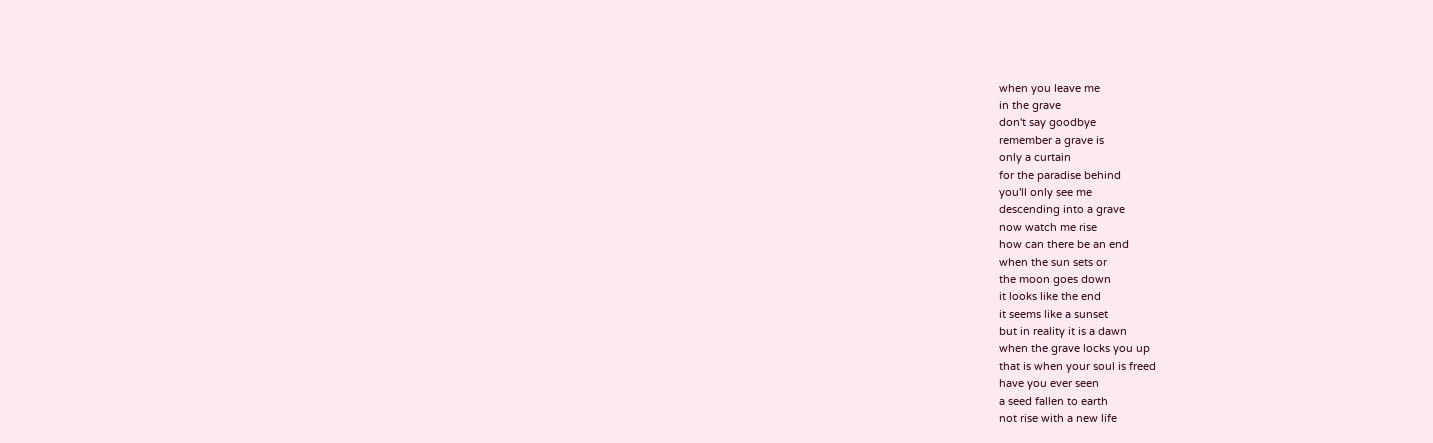when you leave me
in the grave
don't say goodbye
remember a grave is
only a curtain
for the paradise behind
you'll only see me
descending into a grave
now watch me rise
how can there be an end
when the sun sets or
the moon goes down
it looks like the end
it seems like a sunset
but in reality it is a dawn
when the grave locks you up
that is when your soul is freed
have you ever seen
a seed fallen to earth
not rise with a new life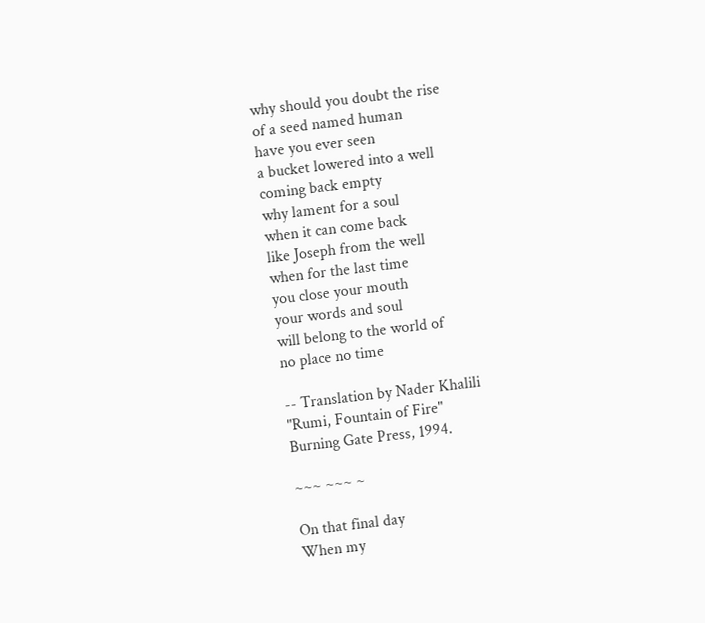why should you doubt the rise
of a seed named human
have you ever seen
a bucket lowered into a well
coming back empty
why lament for a soul
when it can come back
like Joseph from the well
when for the last time
you close your mouth
your words and soul
will belong to the world of
no place no time

-- Translation by Nader Khalili
"Rumi, Fountain of Fire"
Burning Gate Press, 1994.

~~~ ~~~ ~

On that final day
When my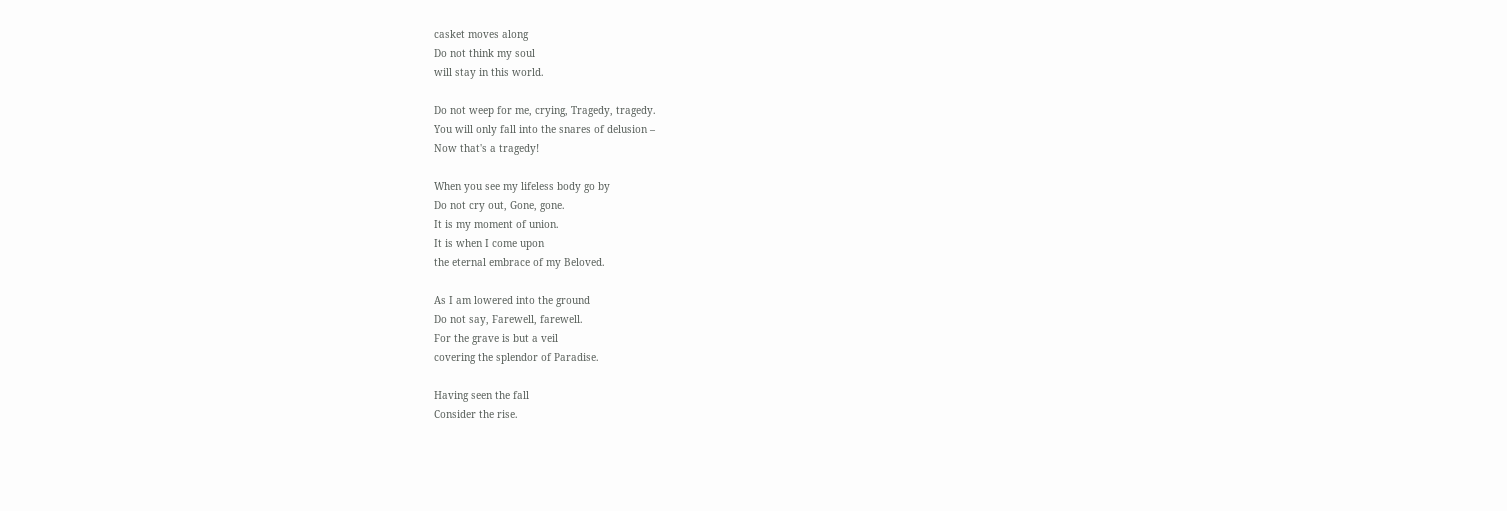casket moves along
Do not think my soul
will stay in this world.

Do not weep for me, crying, Tragedy, tragedy.
You will only fall into the snares of delusion –
Now that's a tragedy!

When you see my lifeless body go by
Do not cry out, Gone, gone.
It is my moment of union.
It is when I come upon
the eternal embrace of my Beloved.

As I am lowered into the ground
Do not say, Farewell, farewell.
For the grave is but a veil
covering the splendor of Paradise.

Having seen the fall
Consider the rise.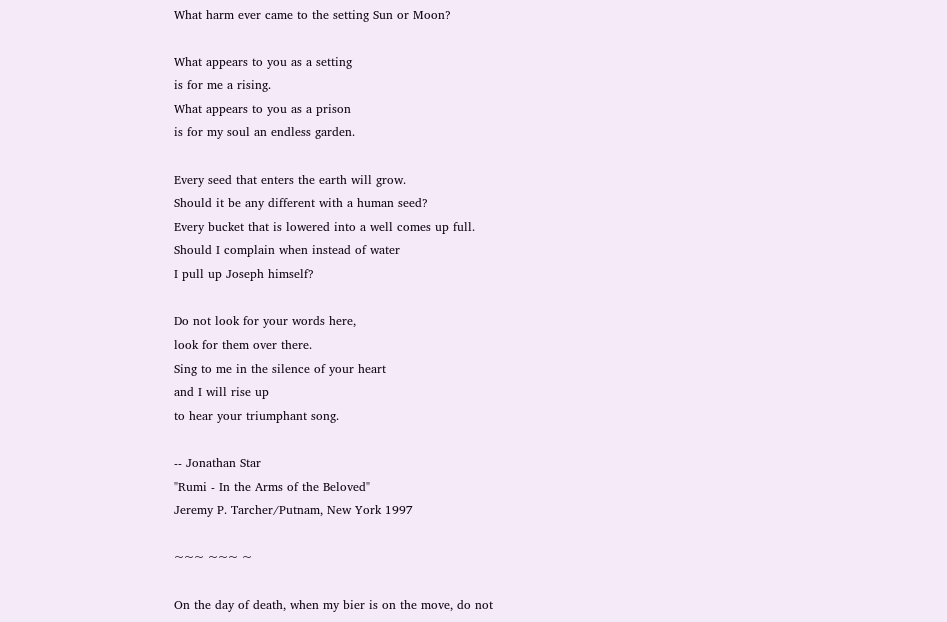What harm ever came to the setting Sun or Moon?

What appears to you as a setting
is for me a rising.
What appears to you as a prison
is for my soul an endless garden.

Every seed that enters the earth will grow.
Should it be any different with a human seed?
Every bucket that is lowered into a well comes up full.
Should I complain when instead of water
I pull up Joseph himself?

Do not look for your words here,
look for them over there.
Sing to me in the silence of your heart
and I will rise up
to hear your triumphant song.

-- Jonathan Star
"Rumi - In the Arms of the Beloved"
Jeremy P. Tarcher/Putnam, New York 1997

~~~ ~~~ ~

On the day of death, when my bier is on the move, do not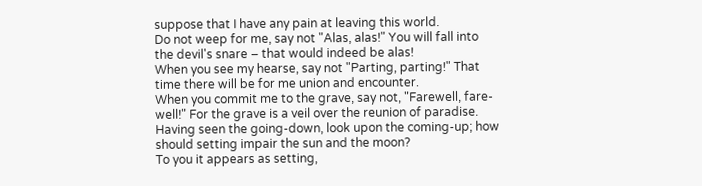suppose that I have any pain at leaving this world.
Do not weep for me, say not "Alas, alas!" You will fall into
the devil's snare – that would indeed be alas!
When you see my hearse, say not "Parting, parting!" That
time there will be for me union and encounter.
When you commit me to the grave, say not, "Farewell, fare-
well!" For the grave is a veil over the reunion of paradise.
Having seen the going-down, look upon the coming-up; how
should setting impair the sun and the moon?
To you it appears as setting,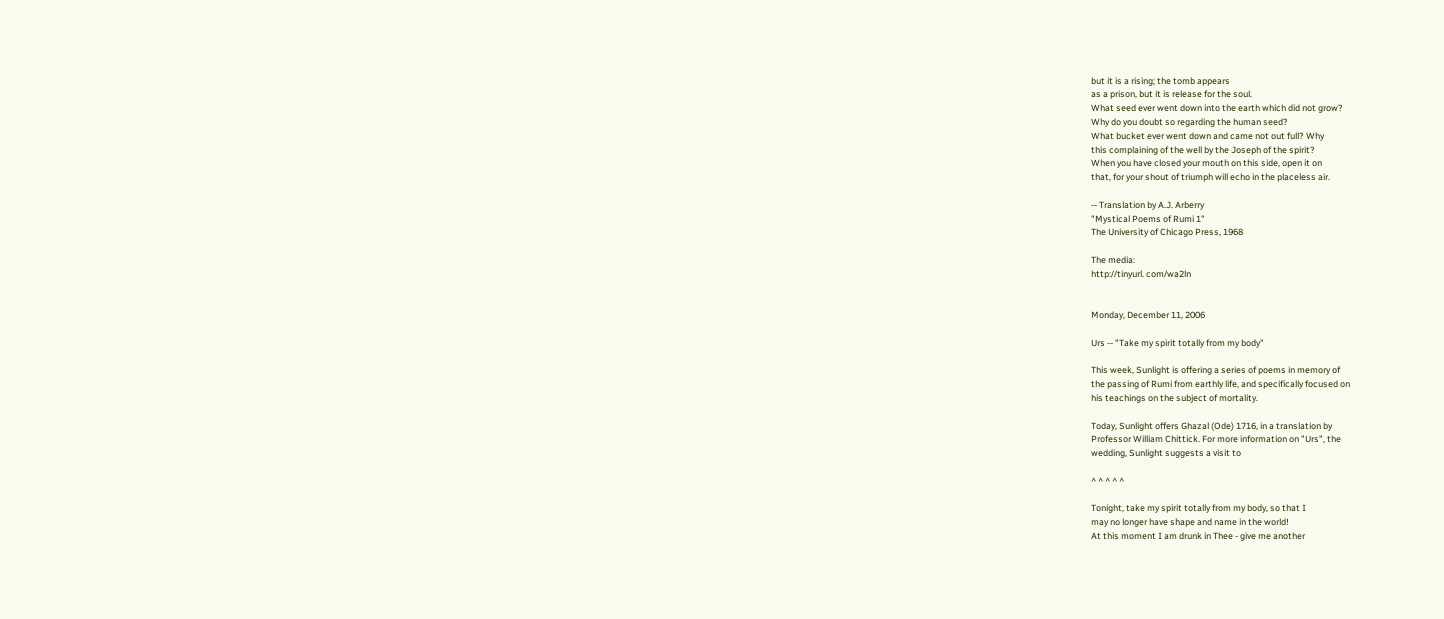but it is a rising; the tomb appears
as a prison, but it is release for the soul.
What seed ever went down into the earth which did not grow?
Why do you doubt so regarding the human seed?
What bucket ever went down and came not out full? Why
this complaining of the well by the Joseph of the spirit?
When you have closed your mouth on this side, open it on
that, for your shout of triumph will echo in the placeless air.

-- Translation by A.J. Arberry
"Mystical Poems of Rumi 1"
The University of Chicago Press, 1968

The media:
http://tinyurl. com/wa2ln


Monday, December 11, 2006

Urs -- "Take my spirit totally from my body"

This week, Sunlight is offering a series of poems in memory of
the passing of Rumi from earthly life, and specifically focused on
his teachings on the subject of mortality.

Today, Sunlight offers Ghazal (Ode) 1716, in a translation by
Professor William Chittick. For more information on "Urs", the
wedding, Sunlight suggests a visit to

^ ^ ^ ^ ^

Tonight, take my spirit totally from my body, so that I
may no longer have shape and name in the world!
At this moment I am drunk in Thee - give me another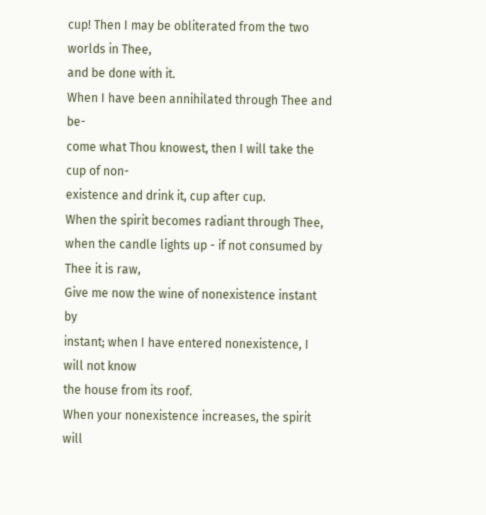cup! Then I may be obliterated from the two worlds in Thee,
and be done with it.
When I have been annihilated through Thee and be-
come what Thou knowest, then I will take the cup of non-
existence and drink it, cup after cup.
When the spirit becomes radiant through Thee,
when the candle lights up - if not consumed by Thee it is raw,
Give me now the wine of nonexistence instant by
instant; when I have entered nonexistence, I will not know
the house from its roof.
When your nonexistence increases, the spirit will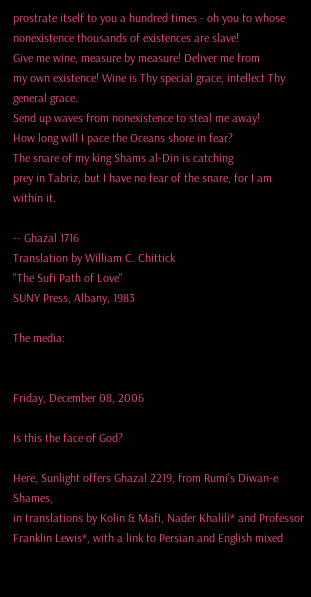prostrate itself to you a hundred times - oh you to whose
nonexistence thousands of existences are slave!
Give me wine, measure by measure! Deliver me from
my own existence! Wine is Thy special grace, intellect Thy
general grace.
Send up waves from nonexistence to steal me away!
How long will I pace the Oceans shore in fear?
The snare of my king Shams al-Din is catching
prey in Tabriz, but I have no fear of the snare, for I am
within it.

-- Ghazal 1716
Translation by William C. Chittick
"The Sufi Path of Love"
SUNY Press, Albany, 1983

The media:


Friday, December 08, 2006

Is this the face of God?

Here, Sunlight offers Ghazal 2219, from Rumi's Diwan-e Shames,
in translations by Kolin & Mafi, Nader Khalili* and Professor
Franklin Lewis*, with a link to Persian and English mixed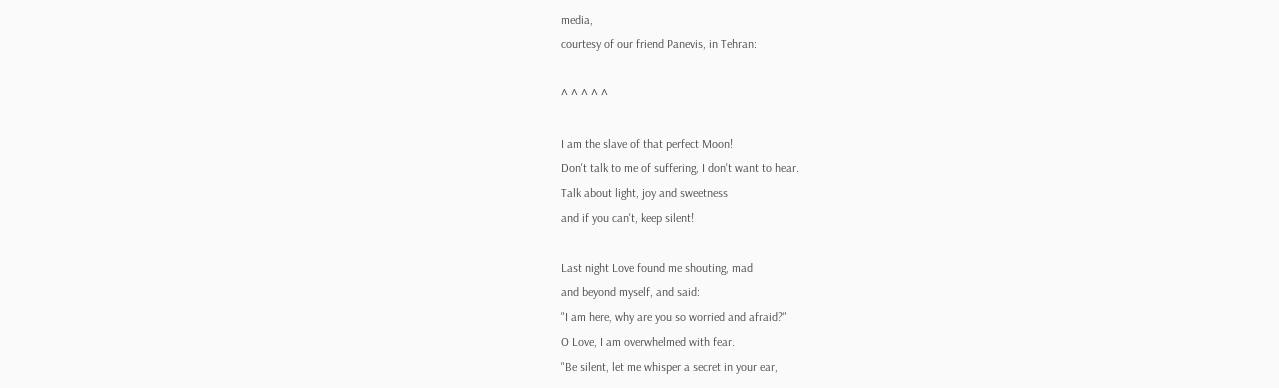media,
courtesy of our friend Panevis, in Tehran:

^ ^ ^ ^ ^

I am the slave of that perfect Moon!
Don't talk to me of suffering, I don't want to hear.
Talk about light, joy and sweetness
and if you can't, keep silent!

Last night Love found me shouting, mad
and beyond myself, and said:
"I am here, why are you so worried and afraid?"
O Love, I am overwhelmed with fear.
"Be silent, let me whisper a secret in your ear,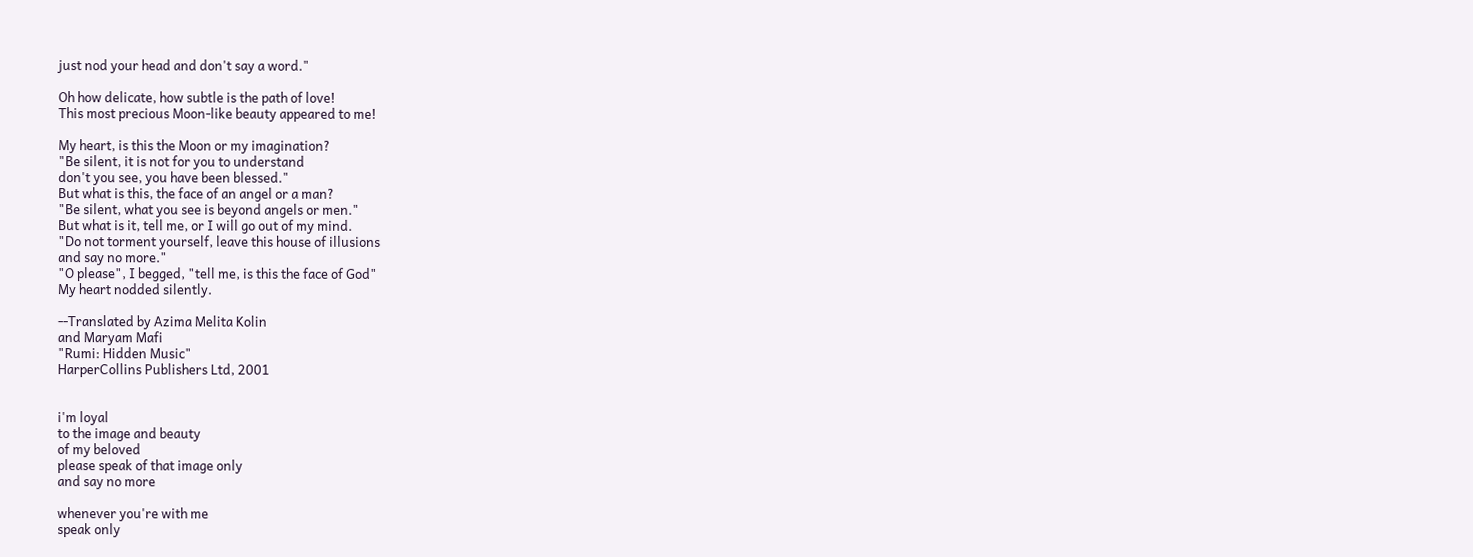just nod your head and don't say a word."

Oh how delicate, how subtle is the path of love!
This most precious Moon-like beauty appeared to me!

My heart, is this the Moon or my imagination?
"Be silent, it is not for you to understand
don't you see, you have been blessed."
But what is this, the face of an angel or a man?
"Be silent, what you see is beyond angels or men."
But what is it, tell me, or I will go out of my mind.
"Do not torment yourself, leave this house of illusions
and say no more."
"O please", I begged, "tell me, is this the face of God"
My heart nodded silently.

--Translated by Azima Melita Kolin
and Maryam Mafi
"Rumi: Hidden Music"
HarperCollins Publishers Ltd, 2001


i'm loyal
to the image and beauty
of my beloved
please speak of that image only
and say no more

whenever you're with me
speak only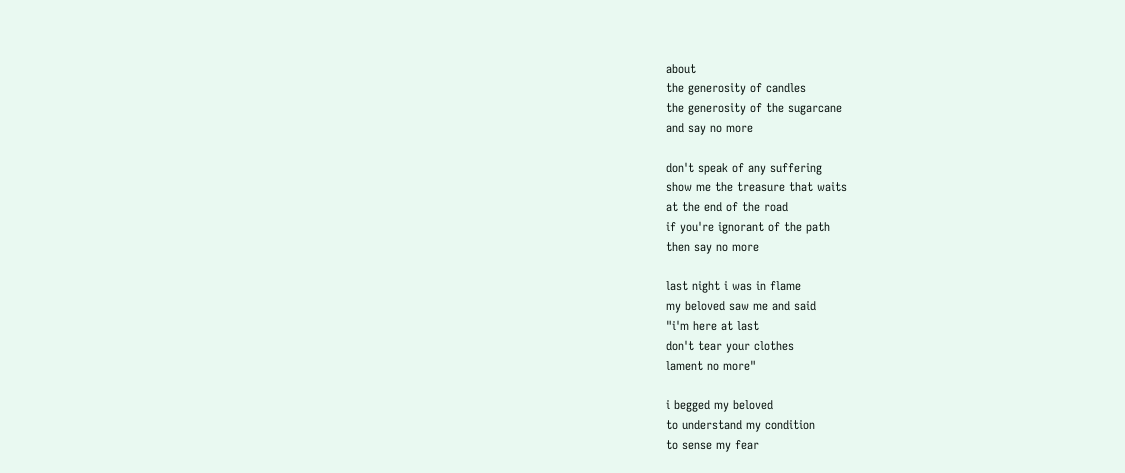about
the generosity of candles
the generosity of the sugarcane
and say no more

don't speak of any suffering
show me the treasure that waits
at the end of the road
if you're ignorant of the path
then say no more

last night i was in flame
my beloved saw me and said
"i'm here at last
don't tear your clothes
lament no more"

i begged my beloved
to understand my condition
to sense my fear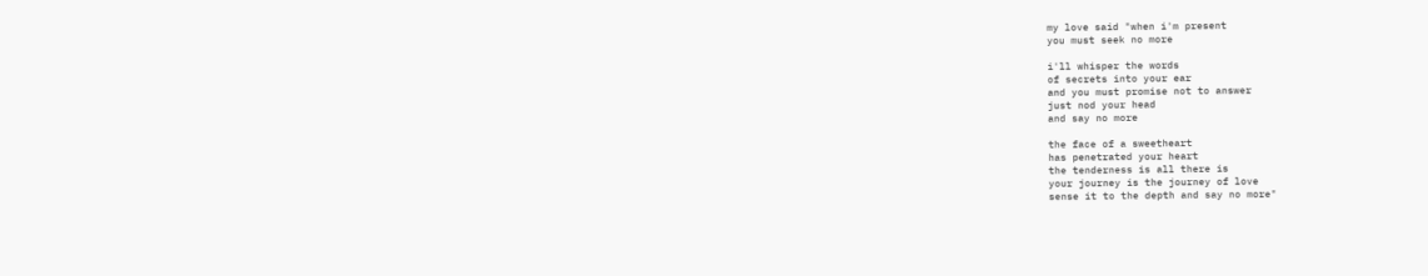my love said "when i'm present
you must seek no more

i'll whisper the words
of secrets into your ear
and you must promise not to answer
just nod your head
and say no more

the face of a sweetheart
has penetrated your heart
the tenderness is all there is
your journey is the journey of love
sense it to the depth and say no more"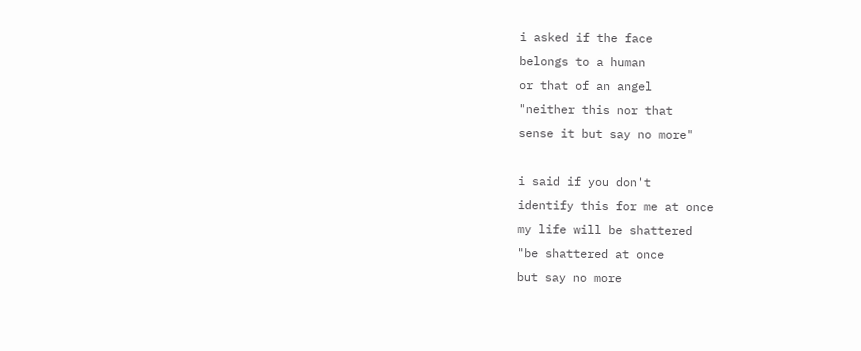i asked if the face
belongs to a human
or that of an angel
"neither this nor that
sense it but say no more"

i said if you don't
identify this for me at once
my life will be shattered
"be shattered at once
but say no more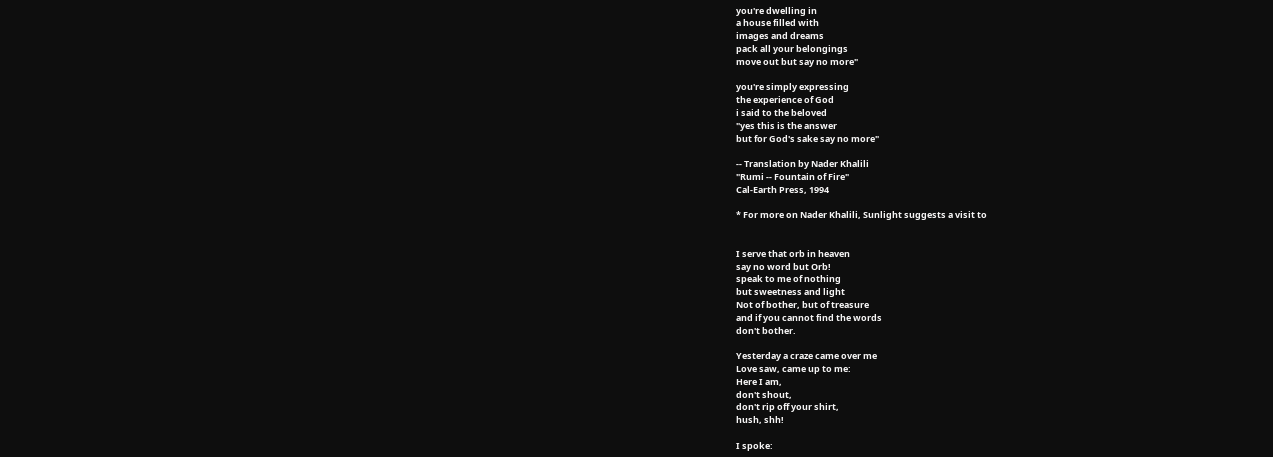you're dwelling in
a house filled with
images and dreams
pack all your belongings
move out but say no more"

you're simply expressing
the experience of God
i said to the beloved
"yes this is the answer
but for God's sake say no more"

-- Translation by Nader Khalili
"Rumi -- Fountain of Fire"
Cal-Earth Press, 1994

* For more on Nader Khalili, Sunlight suggests a visit to


I serve that orb in heaven
say no word but Orb!
speak to me of nothing
but sweetness and light
Not of bother, but of treasure
and if you cannot find the words
don't bother.

Yesterday a craze came over me
Love saw, came up to me:
Here I am,
don't shout,
don't rip off your shirt,
hush, shh!

I spoke: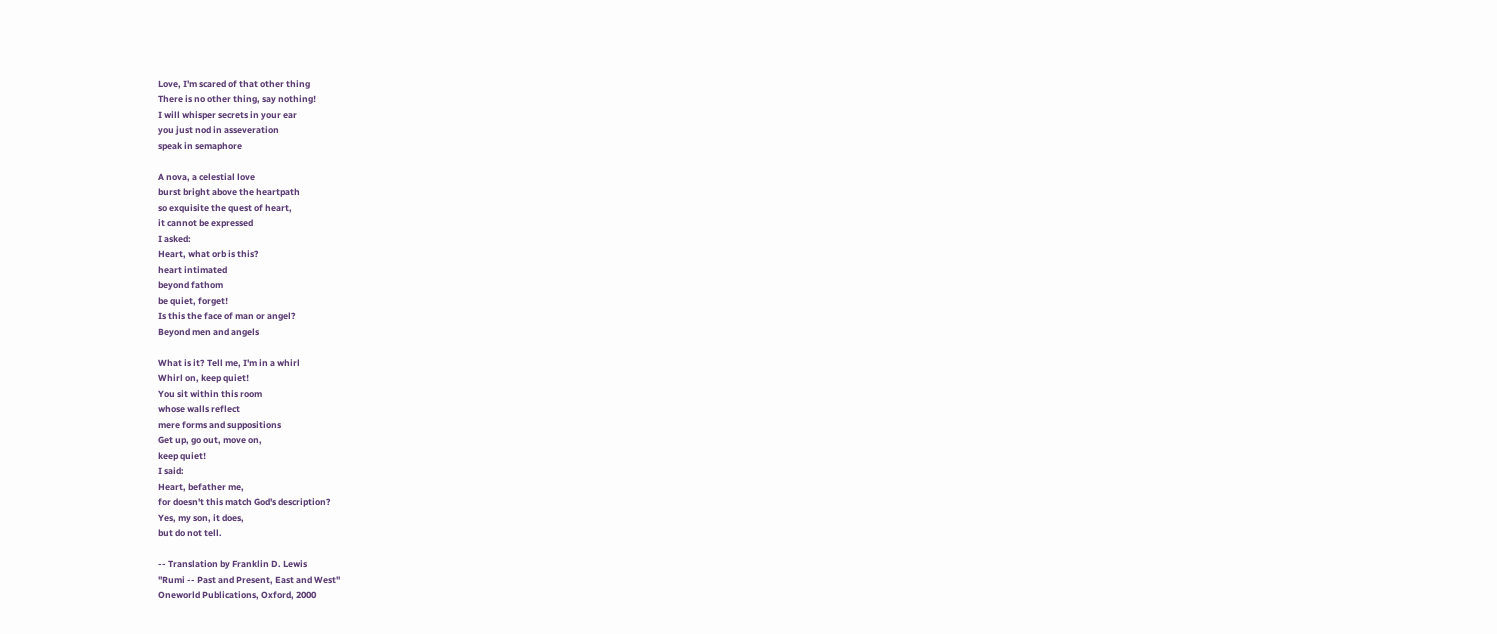Love, I'm scared of that other thing
There is no other thing, say nothing!
I will whisper secrets in your ear
you just nod in asseveration
speak in semaphore

A nova, a celestial love
burst bright above the heartpath
so exquisite the quest of heart,
it cannot be expressed
I asked:
Heart, what orb is this?
heart intimated
beyond fathom
be quiet, forget!
Is this the face of man or angel?
Beyond men and angels

What is it? Tell me, I'm in a whirl
Whirl on, keep quiet!
You sit within this room
whose walls reflect
mere forms and suppositions
Get up, go out, move on,
keep quiet!
I said:
Heart, befather me,
for doesn't this match God's description?
Yes, my son, it does,
but do not tell.

-- Translation by Franklin D. Lewis
"Rumi -- Past and Present, East and West"
Oneworld Publications, Oxford, 2000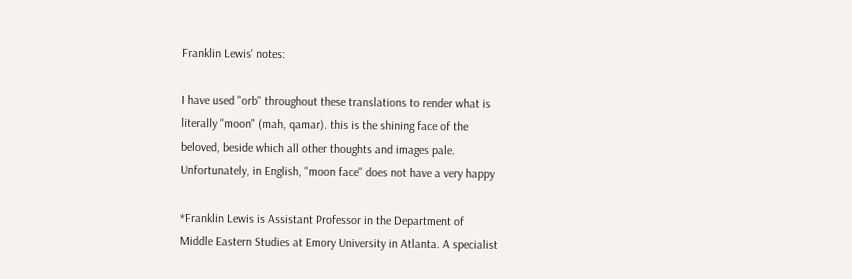Franklin Lewis' notes:

I have used "orb" throughout these translations to render what is
literally "moon" (mah, qamar). this is the shining face of the
beloved, beside which all other thoughts and images pale.
Unfortunately, in English, "moon face" does not have a very happy

*Franklin Lewis is Assistant Professor in the Department of
Middle Eastern Studies at Emory University in Atlanta. A specialist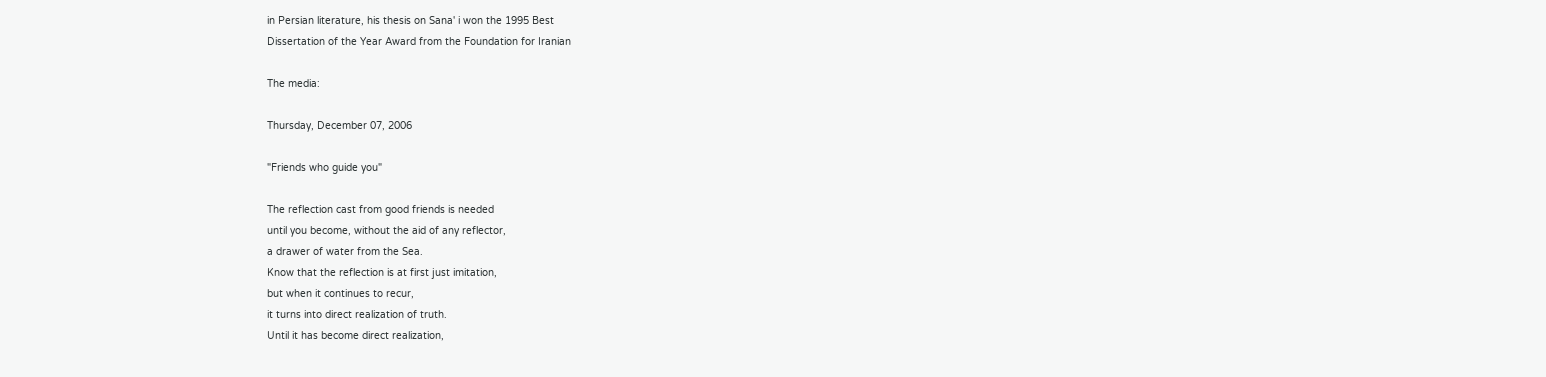in Persian literature, his thesis on Sana' i won the 1995 Best
Dissertation of the Year Award from the Foundation for Iranian

The media:

Thursday, December 07, 2006

"Friends who guide you"

The reflection cast from good friends is needed
until you become, without the aid of any reflector,
a drawer of water from the Sea.
Know that the reflection is at first just imitation,
but when it continues to recur,
it turns into direct realization of truth.
Until it has become direct realization,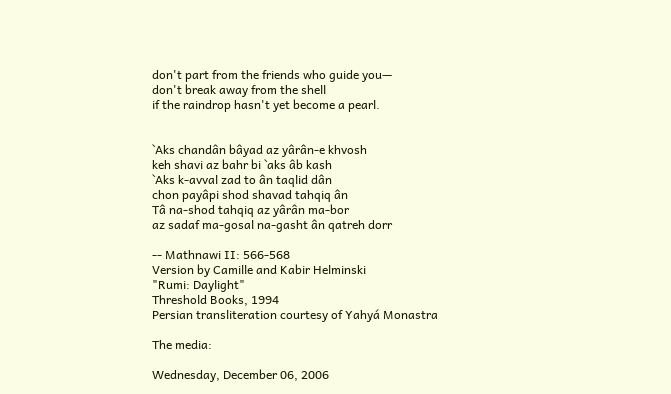don't part from the friends who guide you—
don't break away from the shell
if the raindrop hasn't yet become a pearl.


`Aks chandân bâyad az yârân-e khvosh
keh shavi az bahr bi `aks âb kash
`Aks k-avval zad to ân taqlid dân
chon payâpi shod shavad tahqiq ân
Tâ na-shod tahqiq az yârân ma-bor
az sadaf ma-gosal na-gasht ân qatreh dorr

-- Mathnawi II: 566-568
Version by Camille and Kabir Helminski
"Rumi: Daylight"
Threshold Books, 1994
Persian transliteration courtesy of Yahyá Monastra

The media:

Wednesday, December 06, 2006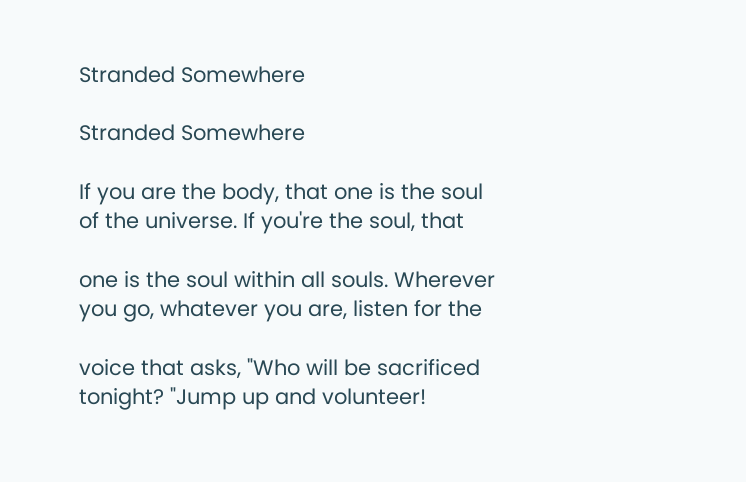Stranded Somewhere

Stranded Somewhere

If you are the body, that one is the soul
of the universe. If you're the soul, that

one is the soul within all souls. Wherever
you go, whatever you are, listen for the

voice that asks, "Who will be sacrificed
tonight? "Jump up and volunteer!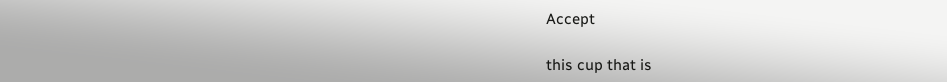Accept

this cup that is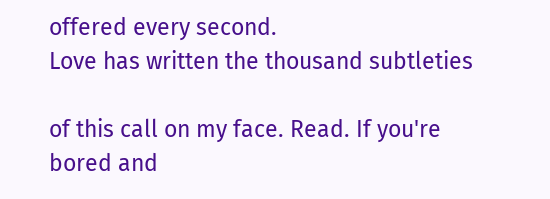offered every second.
Love has written the thousand subtleties

of this call on my face. Read. If you're
bored and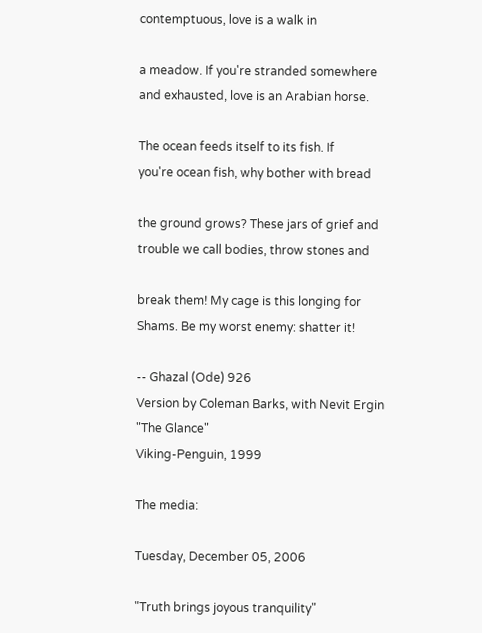contemptuous, love is a walk in

a meadow. If you're stranded somewhere
and exhausted, love is an Arabian horse.

The ocean feeds itself to its fish. If
you're ocean fish, why bother with bread

the ground grows? These jars of grief and
trouble we call bodies, throw stones and

break them! My cage is this longing for
Shams. Be my worst enemy: shatter it!

-- Ghazal (Ode) 926
Version by Coleman Barks, with Nevit Ergin
"The Glance"
Viking-Penguin, 1999

The media:

Tuesday, December 05, 2006

"Truth brings joyous tranquility"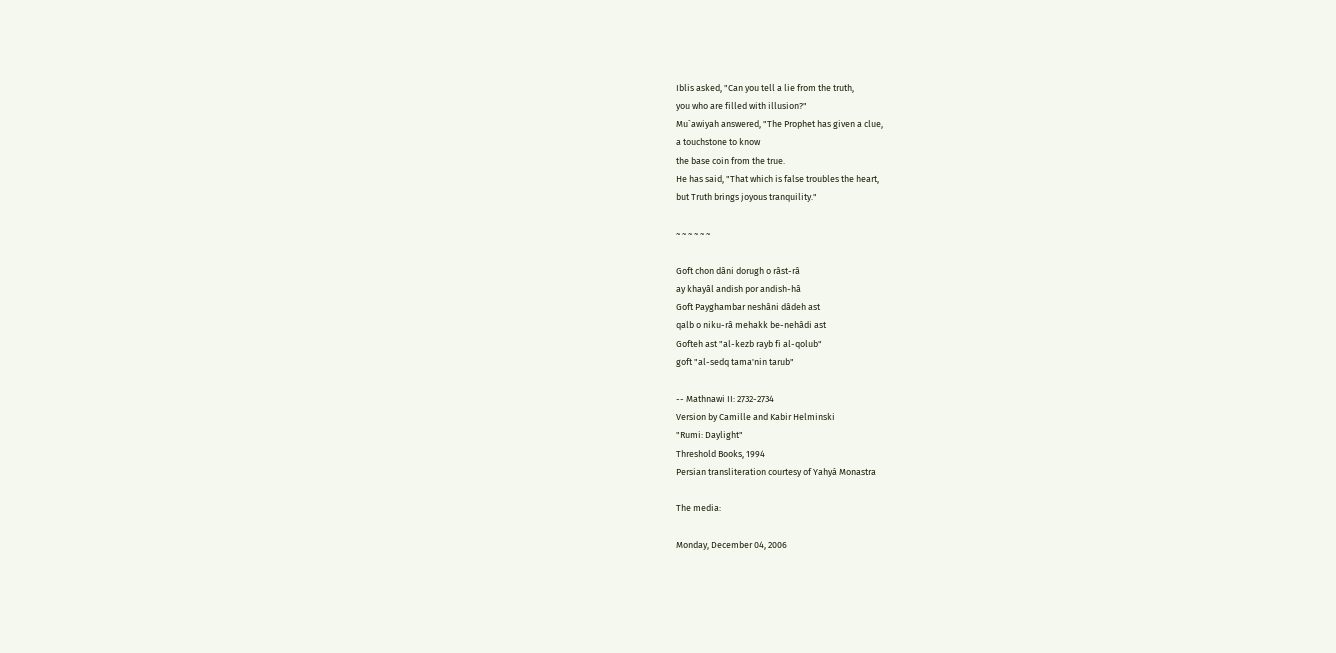Iblis asked, "Can you tell a lie from the truth,
you who are filled with illusion?"
Mu`awiyah answered, "The Prophet has given a clue,
a touchstone to know
the base coin from the true.
He has said, "That which is false troubles the heart,
but Truth brings joyous tranquility."

~ ~ ~ ~ ~ ~

Goft chon dâni dorugh o râst-râ
ay khayâl andish por andish-hâ
Goft Payghambar neshâni dâdeh ast
qalb o niku-râ mehakk be-nehâdi ast
Gofteh ast "al-kezb rayb fi al-qolub"
goft "al-sedq tama'nin tarub"

-- Mathnawi II: 2732-2734
Version by Camille and Kabir Helminski
"Rumi: Daylight"
Threshold Books, 1994
Persian transliteration courtesy of Yahyá Monastra

The media:

Monday, December 04, 2006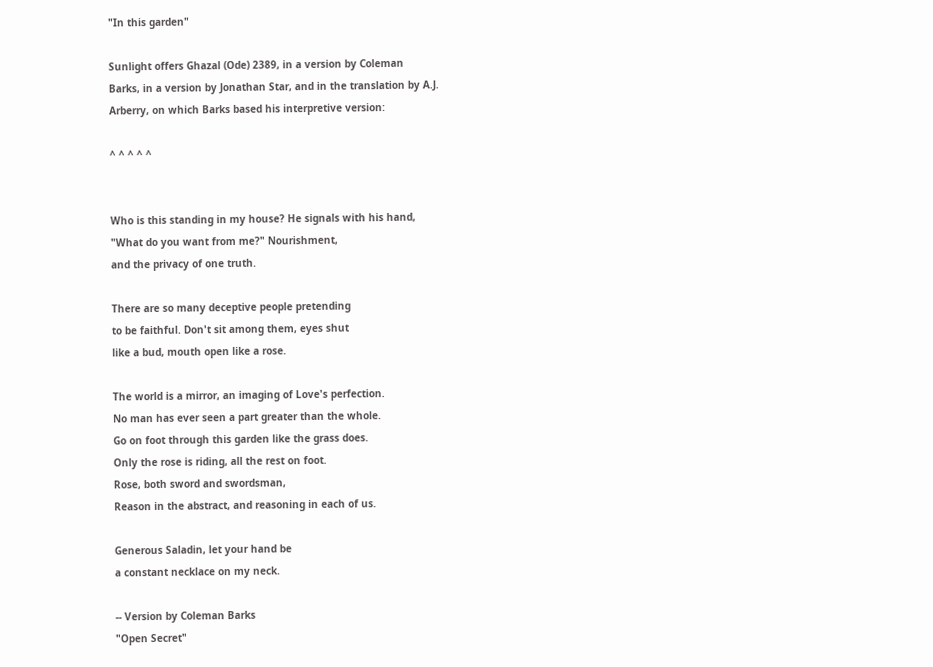"In this garden"

Sunlight offers Ghazal (Ode) 2389, in a version by Coleman
Barks, in a version by Jonathan Star, and in the translation by A.J.
Arberry, on which Barks based his interpretive version:

^ ^ ^ ^ ^


Who is this standing in my house? He signals with his hand,
"What do you want from me?" Nourishment,
and the privacy of one truth.

There are so many deceptive people pretending
to be faithful. Don't sit among them, eyes shut
like a bud, mouth open like a rose.

The world is a mirror, an imaging of Love's perfection.
No man has ever seen a part greater than the whole.
Go on foot through this garden like the grass does.
Only the rose is riding, all the rest on foot.
Rose, both sword and swordsman,
Reason in the abstract, and reasoning in each of us.

Generous Saladin, let your hand be
a constant necklace on my neck.

-- Version by Coleman Barks
"Open Secret"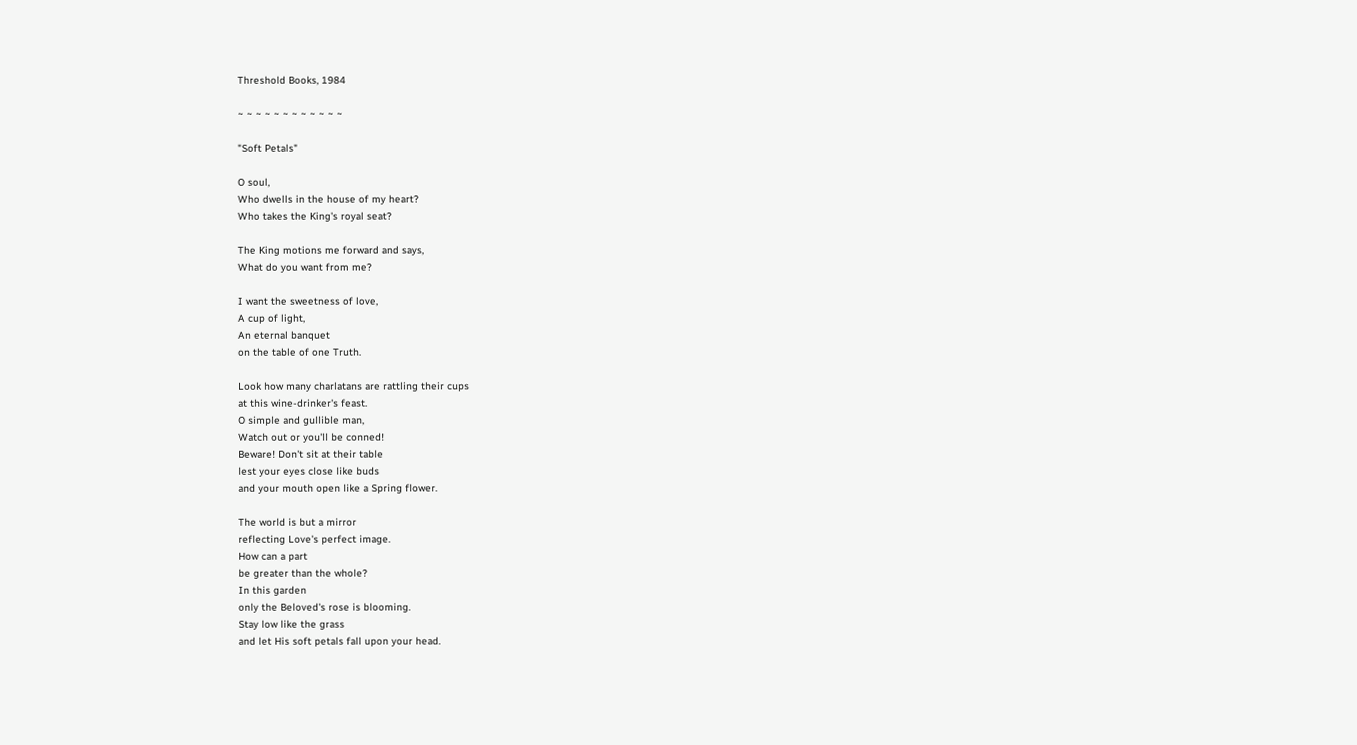Threshold Books, 1984

~ ~ ~ ~ ~ ~ ~ ~ ~ ~ ~ ~

"Soft Petals"

O soul,
Who dwells in the house of my heart?
Who takes the King's royal seat?

The King motions me forward and says,
What do you want from me?

I want the sweetness of love,
A cup of light,
An eternal banquet
on the table of one Truth.

Look how many charlatans are rattling their cups
at this wine-drinker's feast.
O simple and gullible man,
Watch out or you'll be conned!
Beware! Don't sit at their table
lest your eyes close like buds
and your mouth open like a Spring flower.

The world is but a mirror
reflecting Love's perfect image.
How can a part
be greater than the whole?
In this garden
only the Beloved's rose is blooming.
Stay low like the grass
and let His soft petals fall upon your head.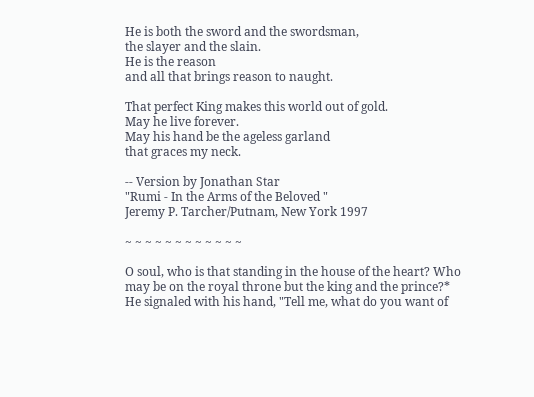He is both the sword and the swordsman,
the slayer and the slain.
He is the reason
and all that brings reason to naught.

That perfect King makes this world out of gold.
May he live forever.
May his hand be the ageless garland
that graces my neck.

-- Version by Jonathan Star
"Rumi - In the Arms of the Beloved "
Jeremy P. Tarcher/Putnam, New York 1997

~ ~ ~ ~ ~ ~ ~ ~ ~ ~ ~ ~

O soul, who is that standing in the house of the heart? Who
may be on the royal throne but the king and the prince?*
He signaled with his hand, "Tell me, what do you want of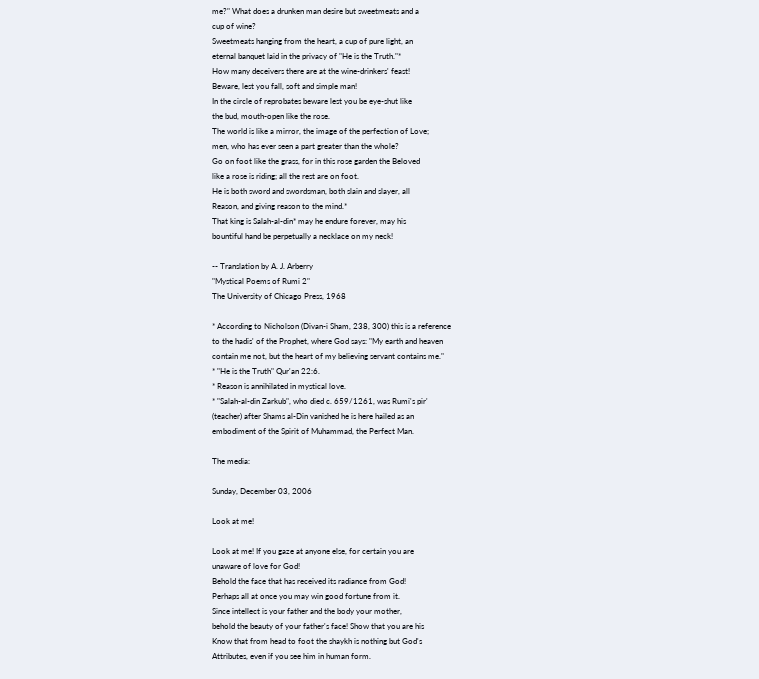me?" What does a drunken man desire but sweetmeats and a
cup of wine?
Sweetmeats hanging from the heart, a cup of pure light, an
eternal banquet laid in the privacy of "He is the Truth."*
How many deceivers there are at the wine-drinkers' feast!
Beware, lest you fall, soft and simple man!
In the circle of reprobates beware lest you be eye-shut like
the bud, mouth-open like the rose.
The world is like a mirror, the image of the perfection of Love;
men, who has ever seen a part greater than the whole?
Go on foot like the grass, for in this rose garden the Beloved
like a rose is riding; all the rest are on foot.
He is both sword and swordsman, both slain and slayer, all
Reason, and giving reason to the mind.*
That king is Salah-al-din* may he endure forever, may his
bountiful hand be perpetually a necklace on my neck!

-- Translation by A. J. Arberry
"Mystical Poems of Rumi 2"
The University of Chicago Press, 1968

* According to Nicholson (Divan-i Sham, 238, 300) this is a reference
to the hadis' of the Prophet, where God says: "My earth and heaven
contain me not, but the heart of my believing servant contains me."
* "He is the Truth" Qur'an 22:6.
* Reason is annihilated in mystical love.
* "Salah-al-din Zarkub", who died c. 659/1261, was Rumi's pir'
(teacher) after Shams al-Din vanished he is here hailed as an
embodiment of the Spirit of Muhammad, the Perfect Man.

The media:

Sunday, December 03, 2006

Look at me!

Look at me! If you gaze at anyone else, for certain you are
unaware of love for God!
Behold the face that has received its radiance from God!
Perhaps all at once you may win good fortune from it.
Since intellect is your father and the body your mother,
behold the beauty of your father's face! Show that you are his
Know that from head to foot the shaykh is nothing but God's
Attributes, even if you see him in human form.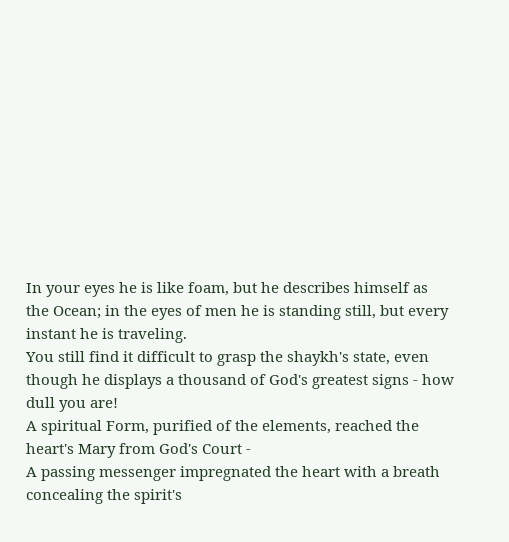In your eyes he is like foam, but he describes himself as
the Ocean; in the eyes of men he is standing still, but every
instant he is traveling.
You still find it difficult to grasp the shaykh's state, even
though he displays a thousand of God's greatest signs - how
dull you are!
A spiritual Form, purified of the elements, reached the
heart's Mary from God's Court -
A passing messenger impregnated the heart with a breath
concealing the spirit's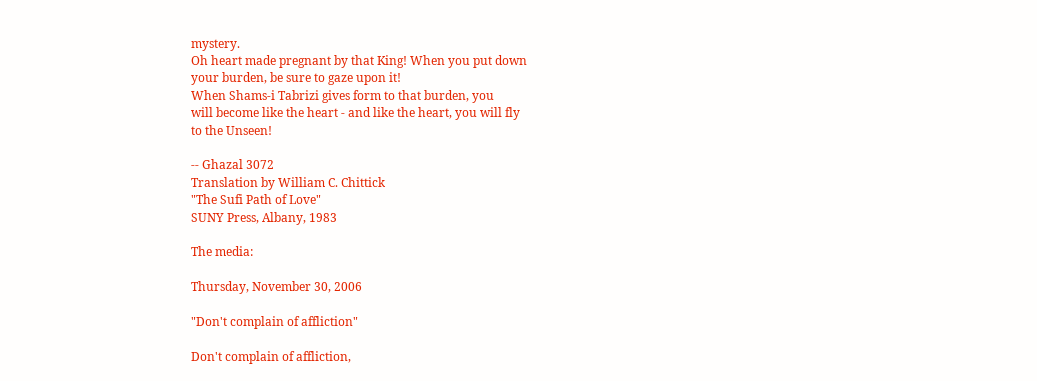mystery.
Oh heart made pregnant by that King! When you put down
your burden, be sure to gaze upon it!
When Shams-i Tabrizi gives form to that burden, you
will become like the heart - and like the heart, you will fly
to the Unseen!

-- Ghazal 3072
Translation by William C. Chittick
"The Sufi Path of Love"
SUNY Press, Albany, 1983

The media:

Thursday, November 30, 2006

"Don't complain of affliction"

Don't complain of affliction,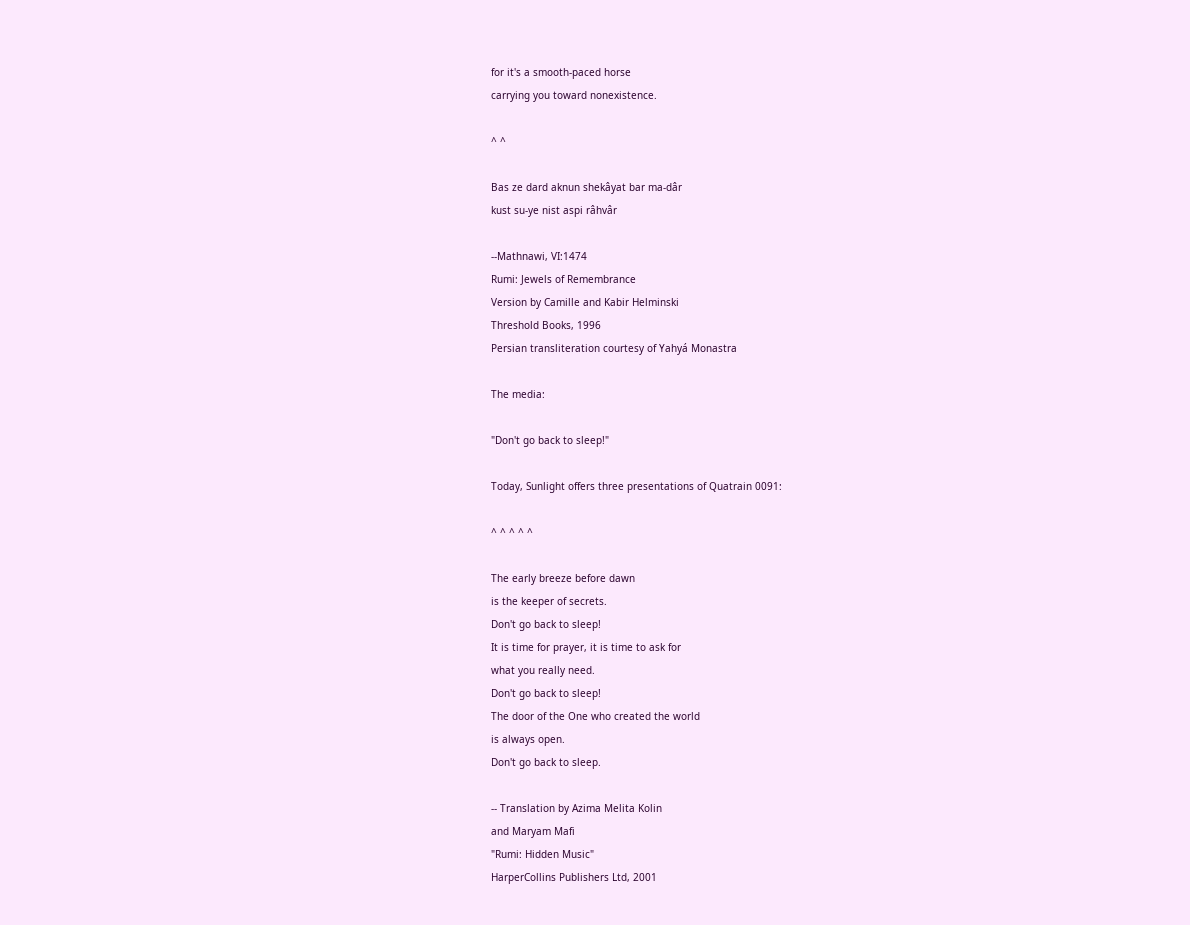for it's a smooth-paced horse
carrying you toward nonexistence.

^ ^

Bas ze dard aknun shekâyat bar ma-dâr
kust su-ye nist aspi râhvâr

--Mathnawi, VI:1474
Rumi: Jewels of Remembrance
Version by Camille and Kabir Helminski
Threshold Books, 1996
Persian transliteration courtesy of Yahyá Monastra

The media:

"Don't go back to sleep!"

Today, Sunlight offers three presentations of Quatrain 0091:

^ ^ ^ ^ ^

The early breeze before dawn
is the keeper of secrets.
Don't go back to sleep!
It is time for prayer, it is time to ask for
what you really need.
Don't go back to sleep!
The door of the One who created the world
is always open.
Don't go back to sleep.

-- Translation by Azima Melita Kolin
and Maryam Mafi
"Rumi: Hidden Music"
HarperCollins Publishers Ltd, 2001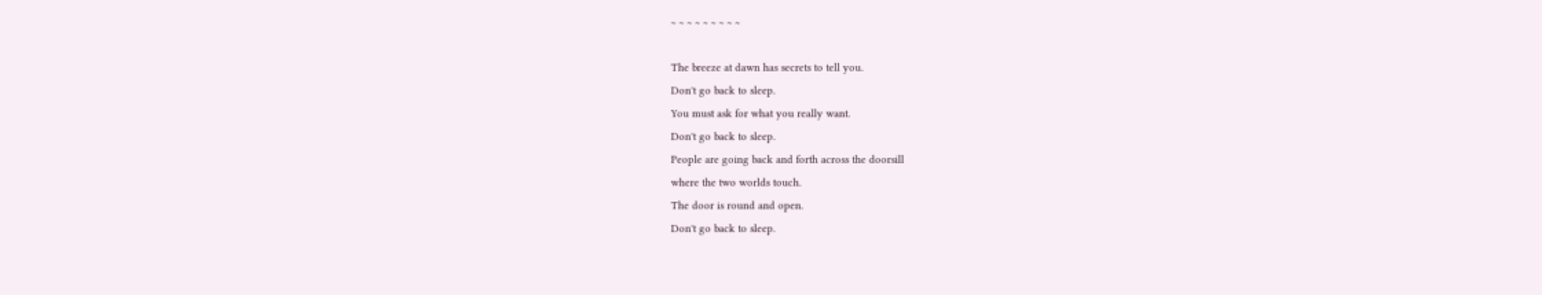~ ~ ~ ~ ~ ~ ~ ~ ~

The breeze at dawn has secrets to tell you.
Don't go back to sleep.
You must ask for what you really want.
Don't go back to sleep.
People are going back and forth across the doorsill
where the two worlds touch.
The door is round and open.
Don't go back to sleep.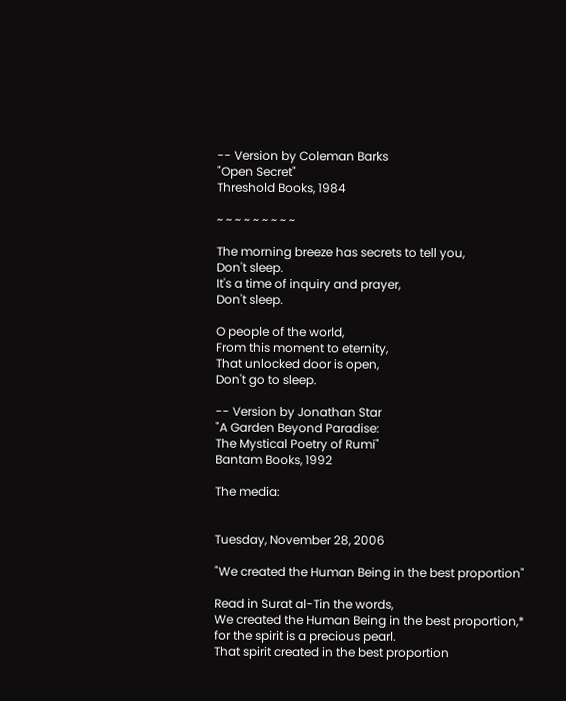-- Version by Coleman Barks
"Open Secret"
Threshold Books, 1984

~ ~ ~ ~ ~ ~ ~ ~ ~

The morning breeze has secrets to tell you,
Don't sleep.
It's a time of inquiry and prayer,
Don't sleep.

O people of the world,
From this moment to eternity,
That unlocked door is open,
Don't go to sleep.

-- Version by Jonathan Star
"A Garden Beyond Paradise:
The Mystical Poetry of Rumi"
Bantam Books, 1992

The media:


Tuesday, November 28, 2006

"We created the Human Being in the best proportion"

Read in Surat al-Tin the words,
We created the Human Being in the best proportion,*
for the spirit is a precious pearl.
That spirit created in the best proportion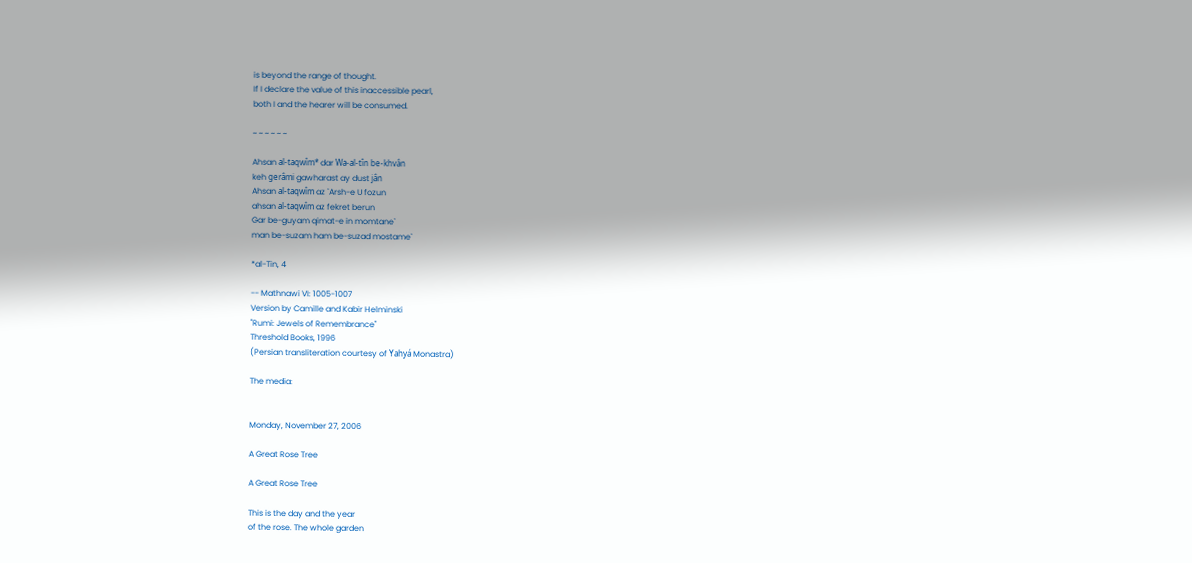is beyond the range of thought.
If I declare the value of this inaccessible pearl,
both I and the hearer will be consumed.

~ ~ ~ ~ ~ ~

Ahsan al-taqwîm* dar Wa-al-tîn be-khvân
keh gerâmi gawharast ay dust jân
Ahsan al-taqwîm az `Arsh-e U fozun
ahsan al-taqwîm az fekret berun
Gar be-guyam qimat-e in momtane`
man be-suzam ham be-suzad mostame`

*al-Tin, 4

-- Mathnawi VI: 1005-1007
Version by Camille and Kabir Helminski
"Rumi: Jewels of Remembrance"
Threshold Books, 1996
(Persian transliteration courtesy of Yahyá Monastra)

The media:


Monday, November 27, 2006

A Great Rose Tree

A Great Rose Tree

This is the day and the year
of the rose. The whole garden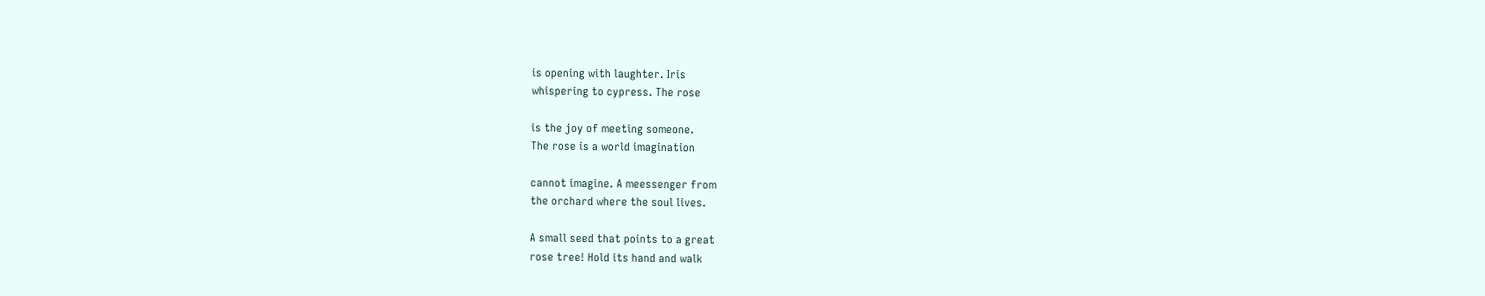is opening with laughter. Iris
whispering to cypress. The rose

is the joy of meeting someone.
The rose is a world imagination

cannot imagine. A meessenger from
the orchard where the soul lives.

A small seed that points to a great
rose tree! Hold its hand and walk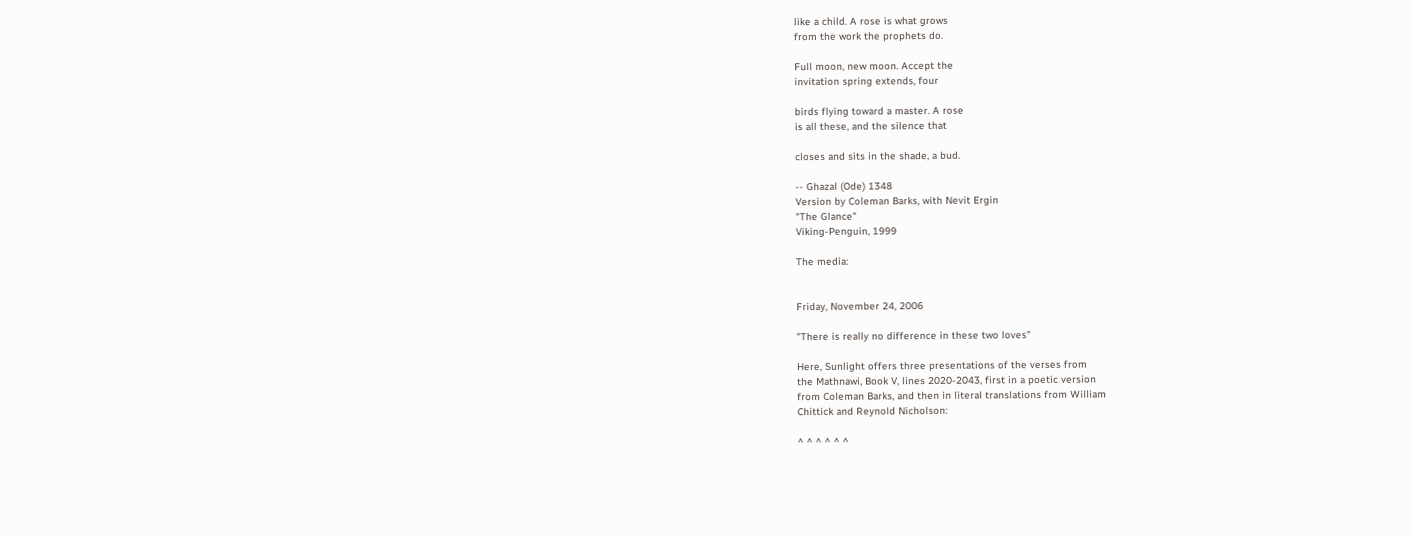like a child. A rose is what grows
from the work the prophets do.

Full moon, new moon. Accept the
invitation spring extends, four

birds flying toward a master. A rose
is all these, and the silence that

closes and sits in the shade, a bud.

-- Ghazal (Ode) 1348
Version by Coleman Barks, with Nevit Ergin
"The Glance"
Viking-Penguin, 1999

The media:


Friday, November 24, 2006

"There is really no difference in these two loves"

Here, Sunlight offers three presentations of the verses from
the Mathnawi, Book V, lines 2020-2043, first in a poetic version
from Coleman Barks, and then in literal translations from William
Chittick and Reynold Nicholson:

^ ^ ^ ^ ^ ^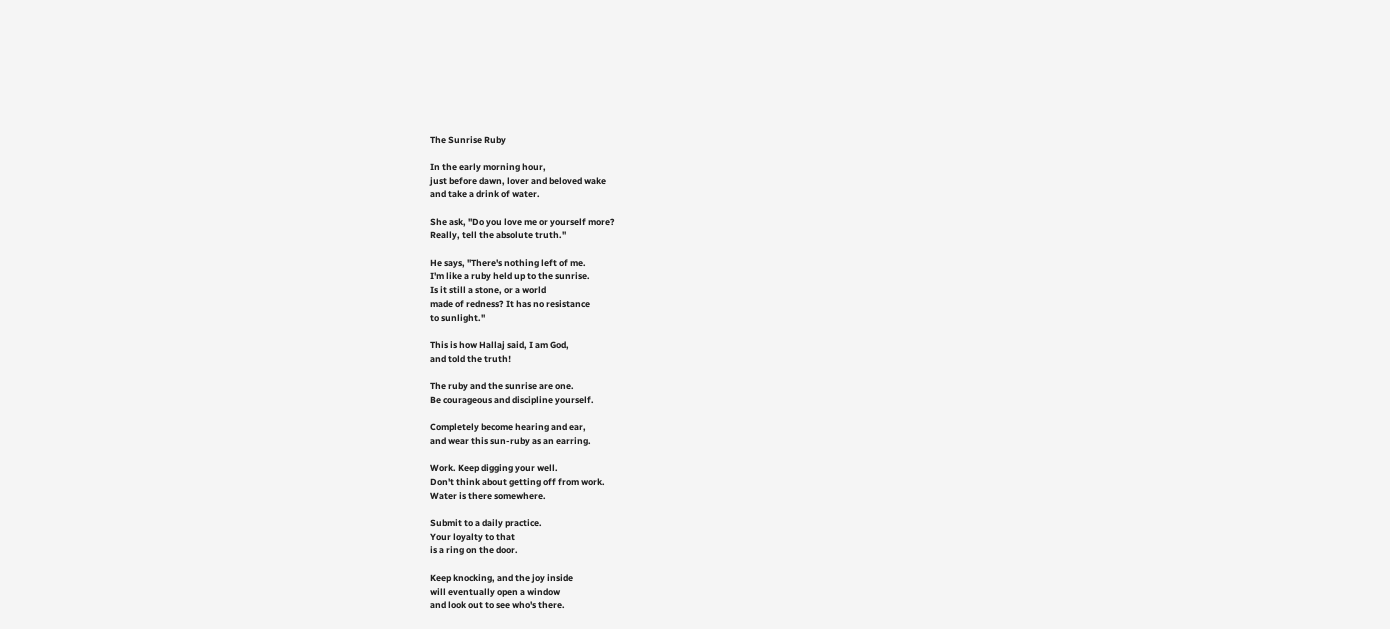The Sunrise Ruby

In the early morning hour,
just before dawn, lover and beloved wake
and take a drink of water.

She ask, "Do you love me or yourself more?
Really, tell the absolute truth."

He says, "There's nothing left of me.
I'm like a ruby held up to the sunrise.
Is it still a stone, or a world
made of redness? It has no resistance
to sunlight."

This is how Hallaj said, I am God,
and told the truth!

The ruby and the sunrise are one.
Be courageous and discipline yourself.

Completely become hearing and ear,
and wear this sun-ruby as an earring.

Work. Keep digging your well.
Don't think about getting off from work.
Water is there somewhere.

Submit to a daily practice.
Your loyalty to that
is a ring on the door.

Keep knocking, and the joy inside
will eventually open a window
and look out to see who's there.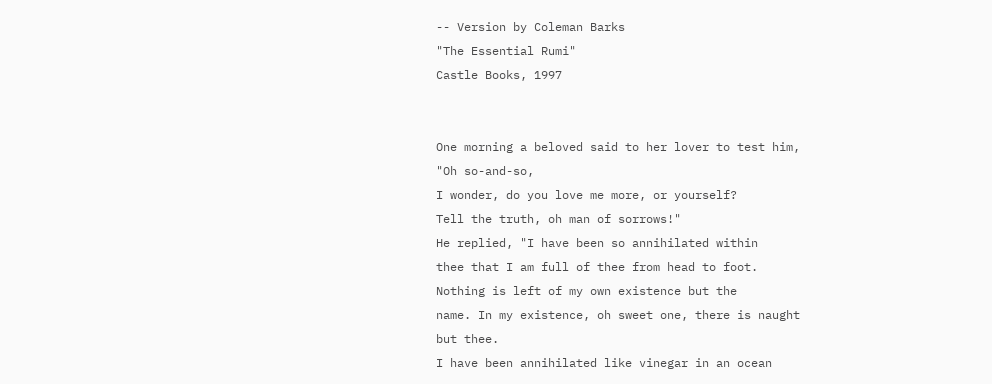-- Version by Coleman Barks
"The Essential Rumi"
Castle Books, 1997


One morning a beloved said to her lover to test him,
"Oh so-and-so,
I wonder, do you love me more, or yourself?
Tell the truth, oh man of sorrows!"
He replied, "I have been so annihilated within
thee that I am full of thee from head to foot.
Nothing is left of my own existence but the
name. In my existence, oh sweet one, there is naught
but thee.
I have been annihilated like vinegar in an ocean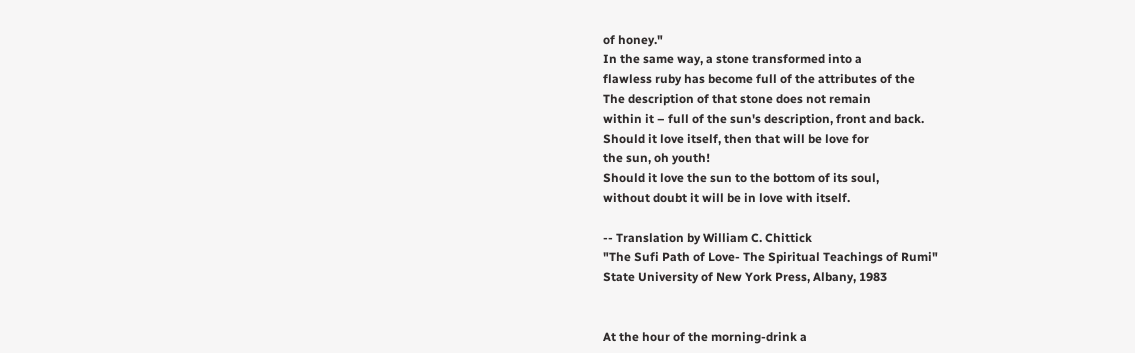of honey."
In the same way, a stone transformed into a
flawless ruby has become full of the attributes of the
The description of that stone does not remain
within it – full of the sun's description, front and back.
Should it love itself, then that will be love for
the sun, oh youth!
Should it love the sun to the bottom of its soul,
without doubt it will be in love with itself.

-- Translation by William C. Chittick
"The Sufi Path of Love- The Spiritual Teachings of Rumi"
State University of New York Press, Albany, 1983


At the hour of the morning-drink a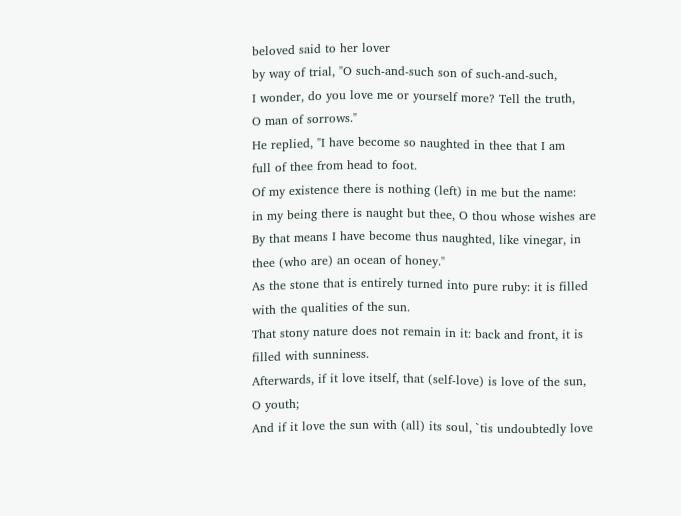beloved said to her lover
by way of trial, "O such-and-such son of such-and-such,
I wonder, do you love me or yourself more? Tell the truth,
O man of sorrows."
He replied, "I have become so naughted in thee that I am
full of thee from head to foot.
Of my existence there is nothing (left) in me but the name:
in my being there is naught but thee, O thou whose wishes are
By that means I have become thus naughted, like vinegar, in
thee (who are) an ocean of honey."
As the stone that is entirely turned into pure ruby: it is filled
with the qualities of the sun.
That stony nature does not remain in it: back and front, it is
filled with sunniness.
Afterwards, if it love itself, that (self-love) is love of the sun,
O youth;
And if it love the sun with (all) its soul, `tis undoubtedly love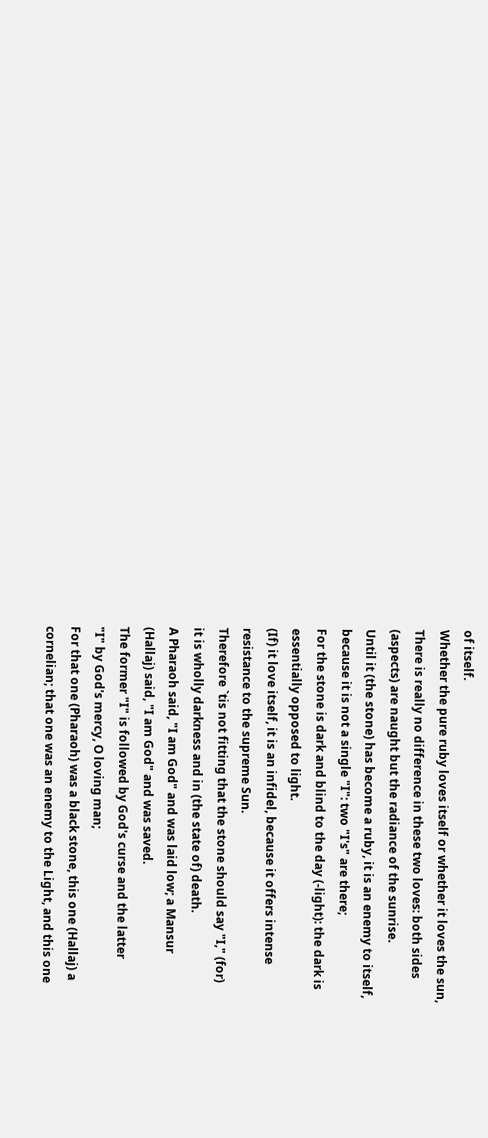of itself.
Whether the pure ruby loves itself or whether it loves the sun,
There is really no difference in these two loves: both sides
(aspects) are naught but the radiance of the sunrise.
Until it (the stone) has become a ruby, it is an enemy to itself,
because it is not a single "I": two "I's" are there;
For the stone is dark and blind to the day (-light): the dark is
essentially opposed to light.
(If) it love itself, it is an infidel, because it offers intense
resistance to the supreme Sun.
Therefore `tis not fitting that the stone should say "I," (for)
it is wholly darkness and in (the state of) death.
A Pharaoh said, "I am God" and was laid low; a Mansur
(Hallaj) said, "I am God" and was saved.
The former "I" is followed by God's curse and the latter
"I" by God's mercy, O loving man;
For that one (Pharaoh) was a black stone, this one (Hallaj) a
cornelian; that one was an enemy to the Light, and this one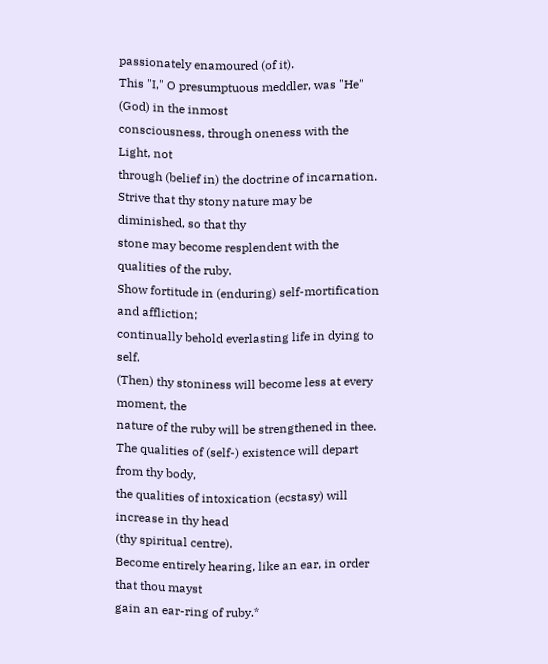passionately enamoured (of it).
This "I," O presumptuous meddler, was "He" (God) in the inmost
consciousness, through oneness with the Light, not
through (belief in) the doctrine of incarnation.
Strive that thy stony nature may be diminished, so that thy
stone may become resplendent with the qualities of the ruby.
Show fortitude in (enduring) self-mortification and affliction;
continually behold everlasting life in dying to self.
(Then) thy stoniness will become less at every moment, the
nature of the ruby will be strengthened in thee.
The qualities of (self-) existence will depart from thy body,
the qualities of intoxication (ecstasy) will increase in thy head
(thy spiritual centre).
Become entirely hearing, like an ear, in order that thou mayst
gain an ear-ring of ruby.*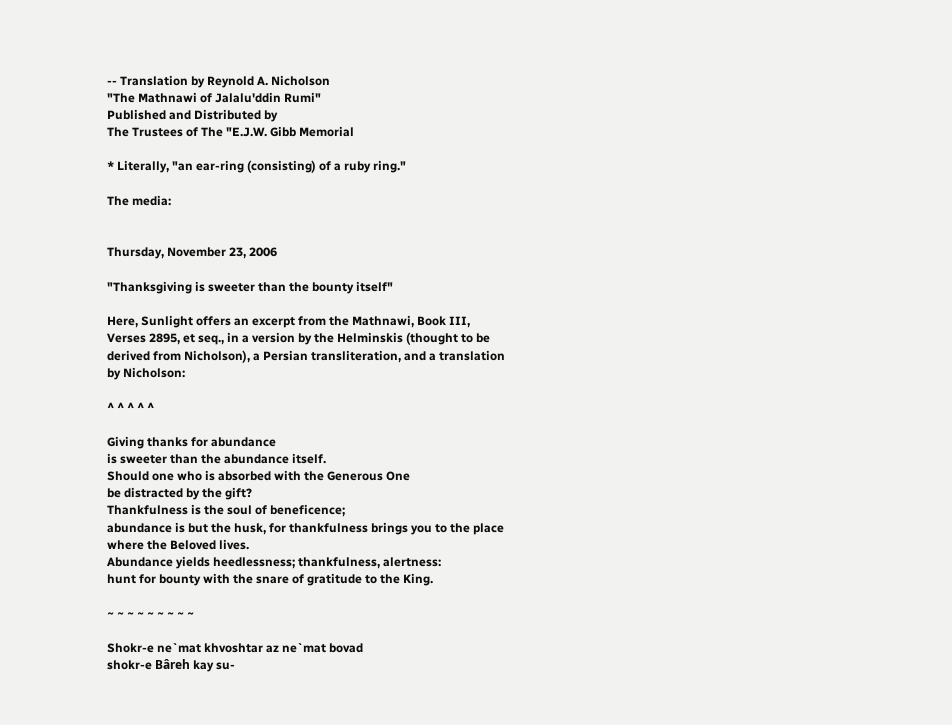-- Translation by Reynold A. Nicholson
"The Mathnawi of Jalalu'ddin Rumi"
Published and Distributed by
The Trustees of The "E.J.W. Gibb Memorial

* Literally, "an ear-ring (consisting) of a ruby ring."

The media:


Thursday, November 23, 2006

"Thanksgiving is sweeter than the bounty itself"

Here, Sunlight offers an excerpt from the Mathnawi, Book III,
Verses 2895, et seq., in a version by the Helminskis (thought to be
derived from Nicholson), a Persian transliteration, and a translation
by Nicholson:

^ ^ ^ ^ ^

Giving thanks for abundance
is sweeter than the abundance itself.
Should one who is absorbed with the Generous One
be distracted by the gift?
Thankfulness is the soul of beneficence;
abundance is but the husk, for thankfulness brings you to the place
where the Beloved lives.
Abundance yields heedlessness; thankfulness, alertness:
hunt for bounty with the snare of gratitude to the King.

~ ~ ~ ~ ~ ~ ~ ~ ~

Shokr-e ne`mat khvoshtar az ne`mat bovad
shokr-e Bâreh kay su-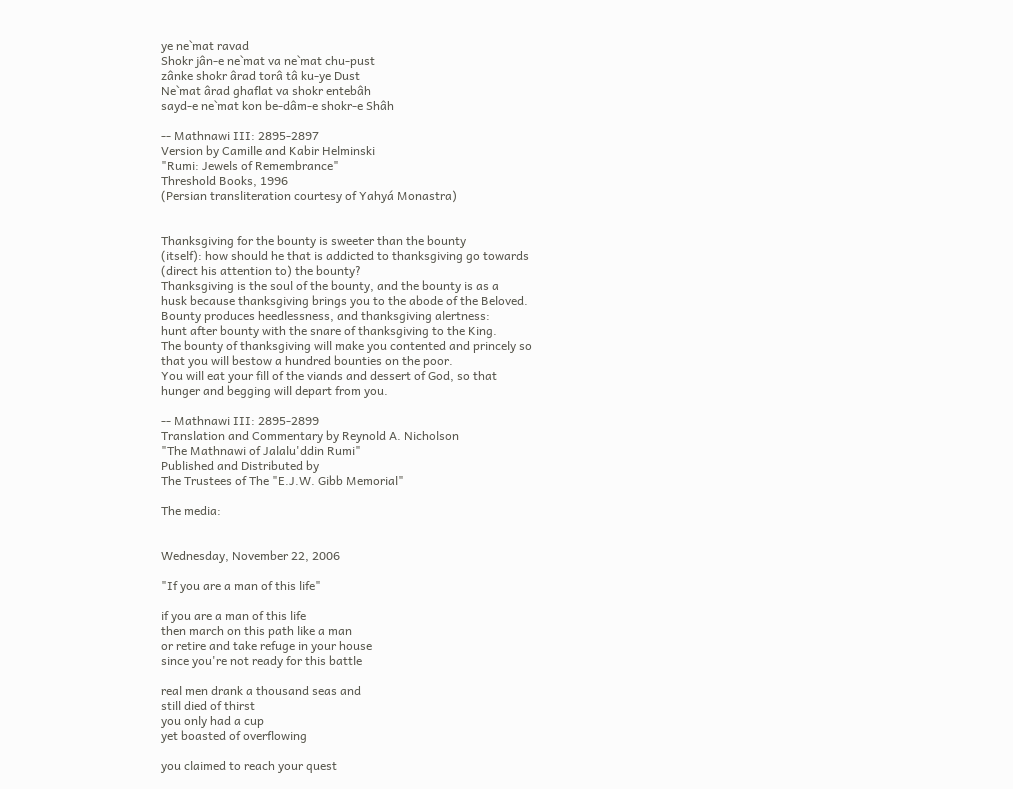ye ne`mat ravad
Shokr jân-e ne`mat va ne`mat chu-pust
zânke shokr ârad torâ tâ ku-ye Dust
Ne`mat ârad ghaflat va shokr entebâh
sayd-e ne`mat kon be-dâm-e shokr-e Shâh

-- Mathnawi III: 2895-2897
Version by Camille and Kabir Helminski
"Rumi: Jewels of Remembrance"
Threshold Books, 1996
(Persian transliteration courtesy of Yahyá Monastra)


Thanksgiving for the bounty is sweeter than the bounty
(itself): how should he that is addicted to thanksgiving go towards
(direct his attention to) the bounty?
Thanksgiving is the soul of the bounty, and the bounty is as a
husk because thanksgiving brings you to the abode of the Beloved.
Bounty produces heedlessness, and thanksgiving alertness:
hunt after bounty with the snare of thanksgiving to the King.
The bounty of thanksgiving will make you contented and princely so
that you will bestow a hundred bounties on the poor.
You will eat your fill of the viands and dessert of God, so that
hunger and begging will depart from you.

-- Mathnawi III: 2895-2899
Translation and Commentary by Reynold A. Nicholson
"The Mathnawi of Jalalu'ddin Rumi"
Published and Distributed by
The Trustees of The "E.J.W. Gibb Memorial"

The media:


Wednesday, November 22, 2006

"If you are a man of this life"

if you are a man of this life
then march on this path like a man
or retire and take refuge in your house
since you're not ready for this battle

real men drank a thousand seas and
still died of thirst
you only had a cup
yet boasted of overflowing

you claimed to reach your quest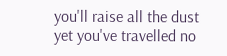you'll raise all the dust
yet you've travelled no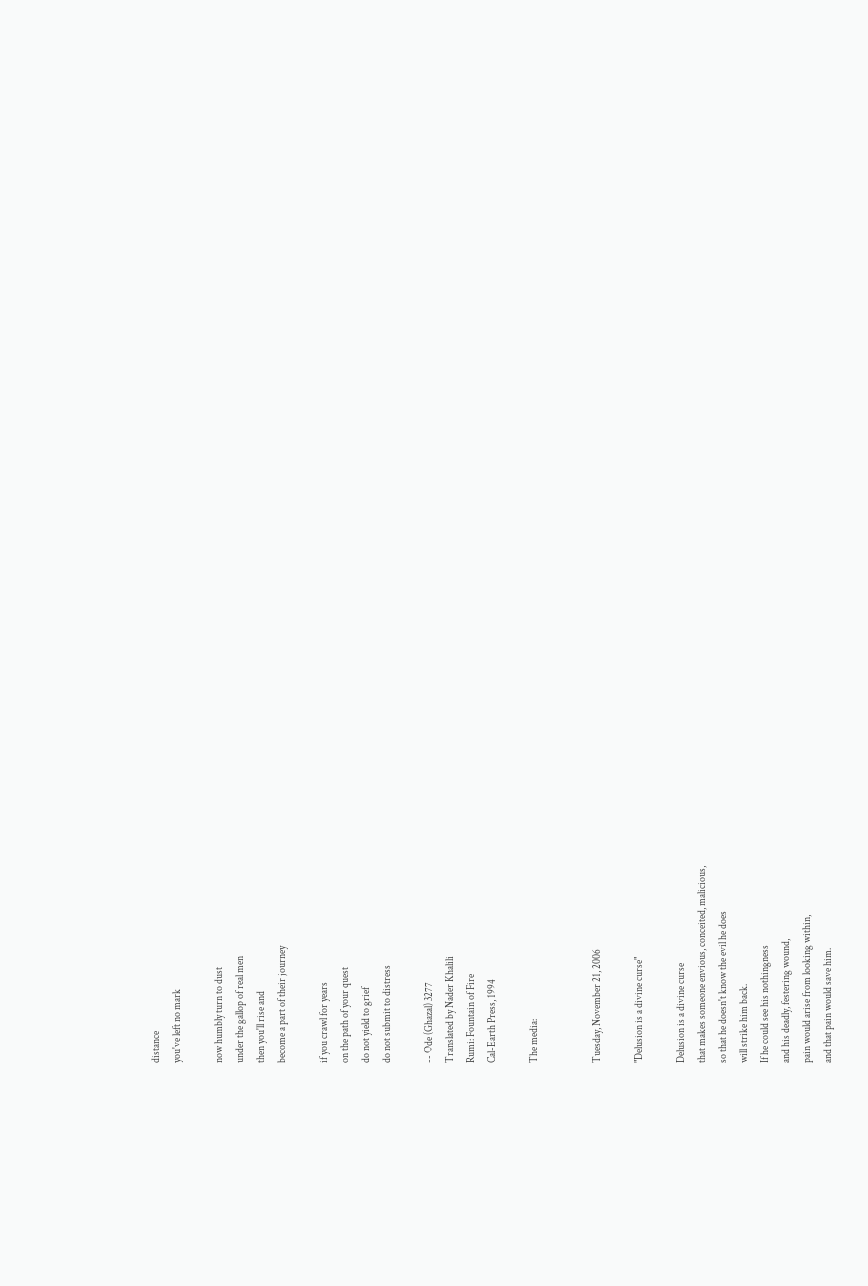distance
you've left no mark

now humbly turn to dust
under the gallop of real men
then you'll rise and
become a part of their journey

if you crawl for years
on the path of your quest
do not yield to grief
do not submit to distress

-- Ode (Ghazal) 3277
Translated by Nader Khalili
Rumi: Fountain of Fire
Cal-Earth Press, 1994

The media:


Tuesday, November 21, 2006

"Delusion is a divine curse"

Delusion is a divine curse
that makes someone envious, conceited, malicious,
so that he doesn't know the evil he does
will strike him back.
If he could see his nothingness
and his deadly, festering wound,
pain would arise from looking within,
and that pain would save him.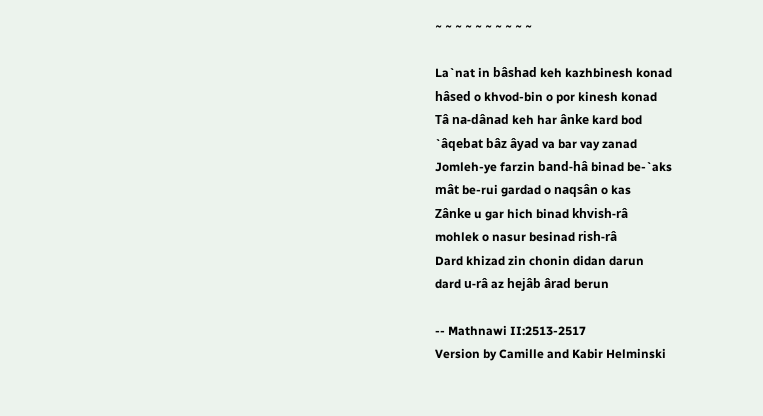~ ~ ~ ~ ~ ~ ~ ~ ~ ~

La`nat in bâshad keh kazhbinesh konad
hâsed o khvod-bin o por kinesh konad
Tâ na-dânad keh har ânke kard bod
`âqebat bâz âyad va bar vay zanad
Jomleh-ye farzin band-hâ binad be-`aks
mât be-rui gardad o naqsân o kas
Zânke u gar hich binad khvish-râ
mohlek o nasur besinad rish-râ
Dard khizad zin chonin didan darun
dard u-râ az hejâb ârad berun

-- Mathnawi II:2513-2517
Version by Camille and Kabir Helminski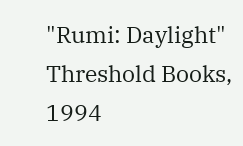"Rumi: Daylight"
Threshold Books, 1994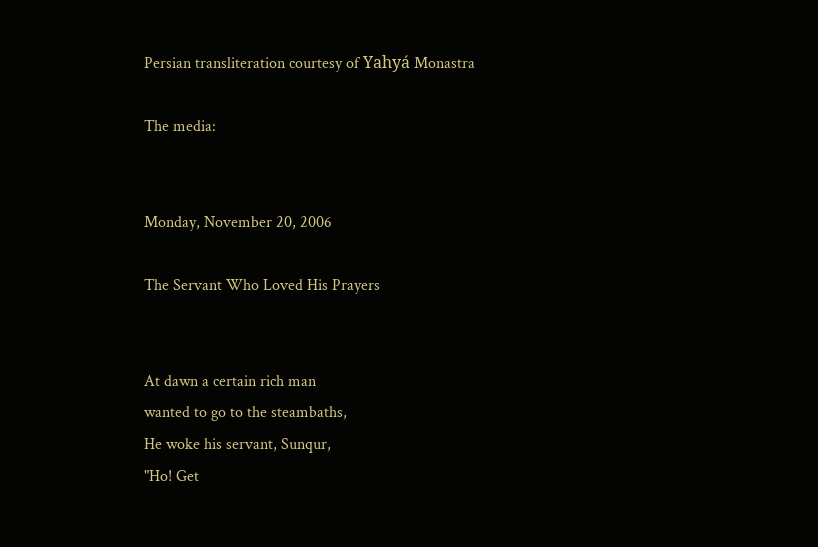Persian transliteration courtesy of Yahyá Monastra

The media:


Monday, November 20, 2006

The Servant Who Loved His Prayers


At dawn a certain rich man
wanted to go to the steambaths,
He woke his servant, Sunqur,
"Ho! Get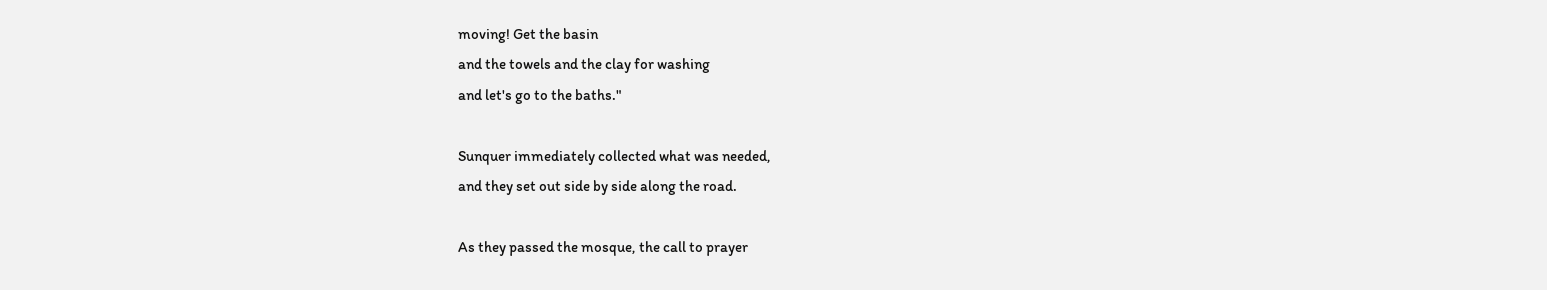moving! Get the basin
and the towels and the clay for washing
and let's go to the baths."

Sunquer immediately collected what was needed,
and they set out side by side along the road.

As they passed the mosque, the call to prayer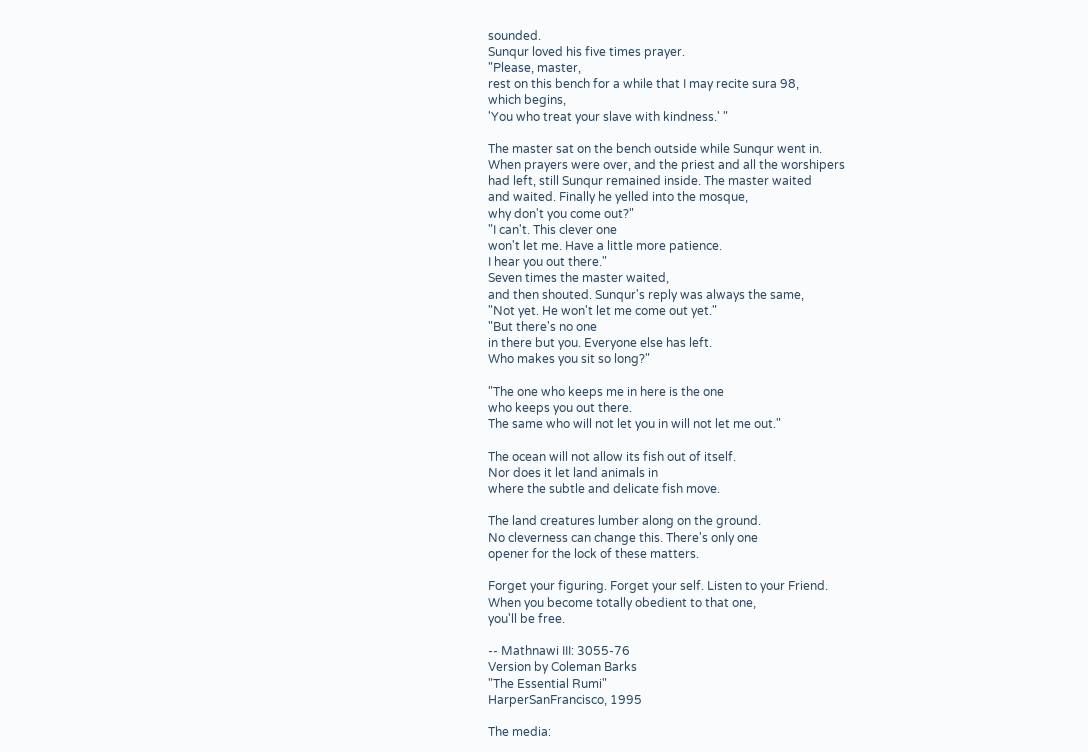sounded.
Sunqur loved his five times prayer.
"Please, master,
rest on this bench for a while that I may recite sura 98,
which begins,
'You who treat your slave with kindness.' "

The master sat on the bench outside while Sunqur went in.
When prayers were over, and the priest and all the worshipers
had left, still Sunqur remained inside. The master waited
and waited. Finally he yelled into the mosque,
why don't you come out?"
"I can't. This clever one
won't let me. Have a little more patience.
I hear you out there."
Seven times the master waited,
and then shouted. Sunqur's reply was always the same,
"Not yet. He won't let me come out yet."
"But there's no one
in there but you. Everyone else has left.
Who makes you sit so long?"

"The one who keeps me in here is the one
who keeps you out there.
The same who will not let you in will not let me out."

The ocean will not allow its fish out of itself.
Nor does it let land animals in
where the subtle and delicate fish move.

The land creatures lumber along on the ground.
No cleverness can change this. There's only one
opener for the lock of these matters.

Forget your figuring. Forget your self. Listen to your Friend.
When you become totally obedient to that one,
you'll be free.

-- Mathnawi III: 3055-76
Version by Coleman Barks
"The Essential Rumi"
HarperSanFrancisco, 1995

The media: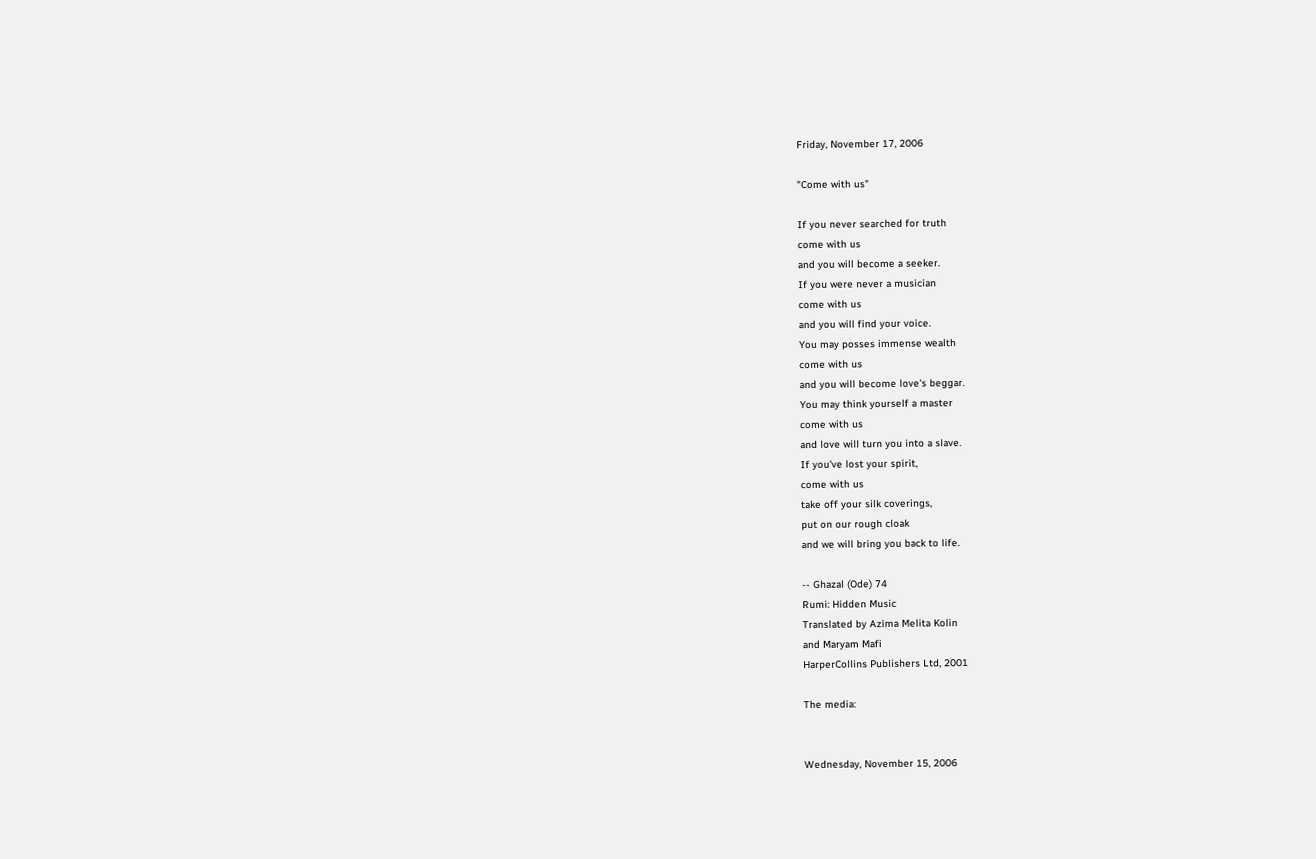Friday, November 17, 2006

"Come with us"

If you never searched for truth
come with us
and you will become a seeker.
If you were never a musician
come with us
and you will find your voice.
You may posses immense wealth
come with us
and you will become love's beggar.
You may think yourself a master
come with us
and love will turn you into a slave.
If you've lost your spirit,
come with us
take off your silk coverings,
put on our rough cloak
and we will bring you back to life.

-- Ghazal (Ode) 74
Rumi: Hidden Music
Translated by Azima Melita Kolin
and Maryam Mafi
HarperCollins Publishers Ltd, 2001

The media:


Wednesday, November 15, 2006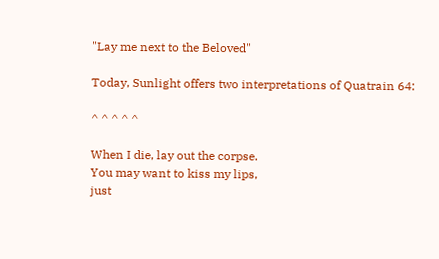"Lay me next to the Beloved"

Today, Sunlight offers two interpretations of Quatrain 64:

^ ^ ^ ^ ^

When I die, lay out the corpse.
You may want to kiss my lips,
just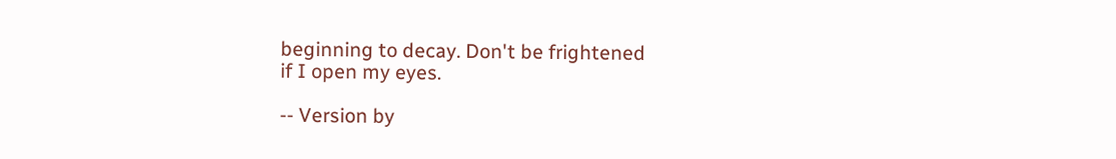beginning to decay. Don't be frightened
if I open my eyes.

-- Version by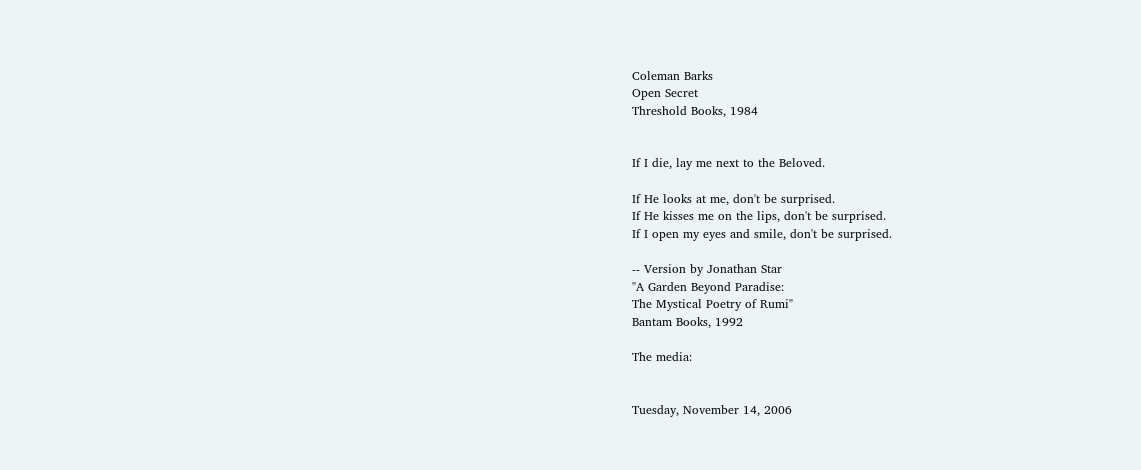Coleman Barks
Open Secret
Threshold Books, 1984


If I die, lay me next to the Beloved.

If He looks at me, don't be surprised.
If He kisses me on the lips, don't be surprised.
If I open my eyes and smile, don't be surprised.

-- Version by Jonathan Star
"A Garden Beyond Paradise:
The Mystical Poetry of Rumi"
Bantam Books, 1992

The media:


Tuesday, November 14, 2006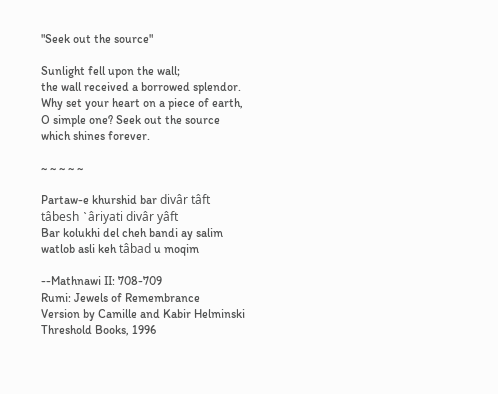"Seek out the source"

Sunlight fell upon the wall;
the wall received a borrowed splendor.
Why set your heart on a piece of earth,
O simple one? Seek out the source
which shines forever.

~ ~ ~ ~ ~

Partaw-e khurshid bar divâr tâft
tâbesh `âriyati divâr yâft
Bar kolukhi del cheh bandi ay salim
watlob asli keh tâbad u moqim

--Mathnawi II: 708-709
Rumi: Jewels of Remembrance
Version by Camille and Kabir Helminski
Threshold Books, 1996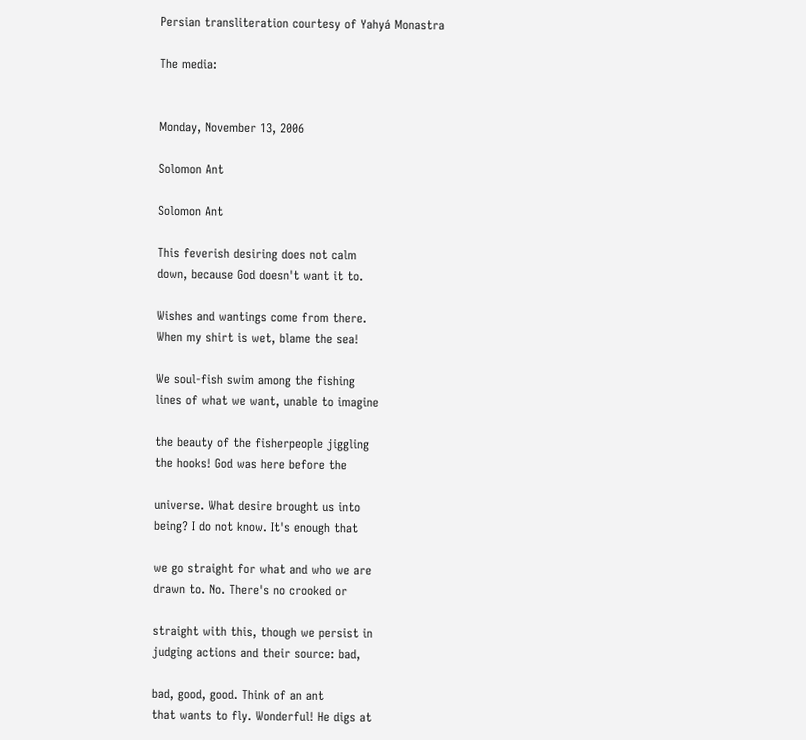Persian transliteration courtesy of Yahyá Monastra

The media:


Monday, November 13, 2006

Solomon Ant

Solomon Ant

This feverish desiring does not calm
down, because God doesn't want it to.

Wishes and wantings come from there.
When my shirt is wet, blame the sea!

We soul-fish swim among the fishing
lines of what we want, unable to imagine

the beauty of the fisherpeople jiggling
the hooks! God was here before the

universe. What desire brought us into
being? I do not know. It's enough that

we go straight for what and who we are
drawn to. No. There's no crooked or

straight with this, though we persist in
judging actions and their source: bad,

bad, good, good. Think of an ant
that wants to fly. Wonderful! He digs at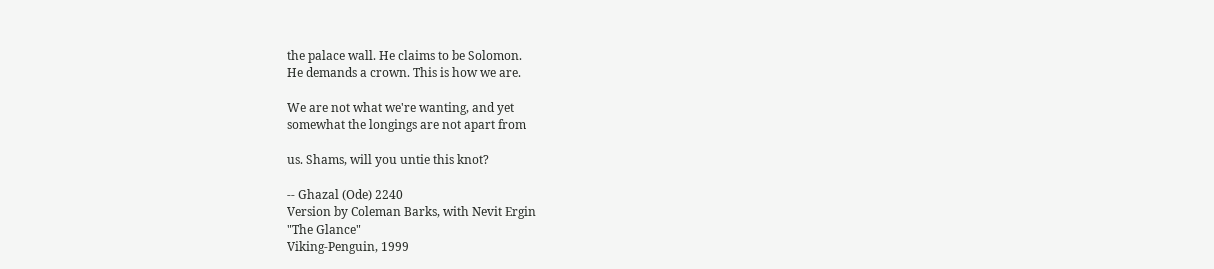the palace wall. He claims to be Solomon.
He demands a crown. This is how we are.

We are not what we're wanting, and yet
somewhat the longings are not apart from

us. Shams, will you untie this knot?

-- Ghazal (Ode) 2240
Version by Coleman Barks, with Nevit Ergin
"The Glance"
Viking-Penguin, 1999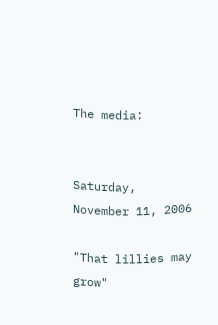The media:


Saturday, November 11, 2006

"That lillies may grow"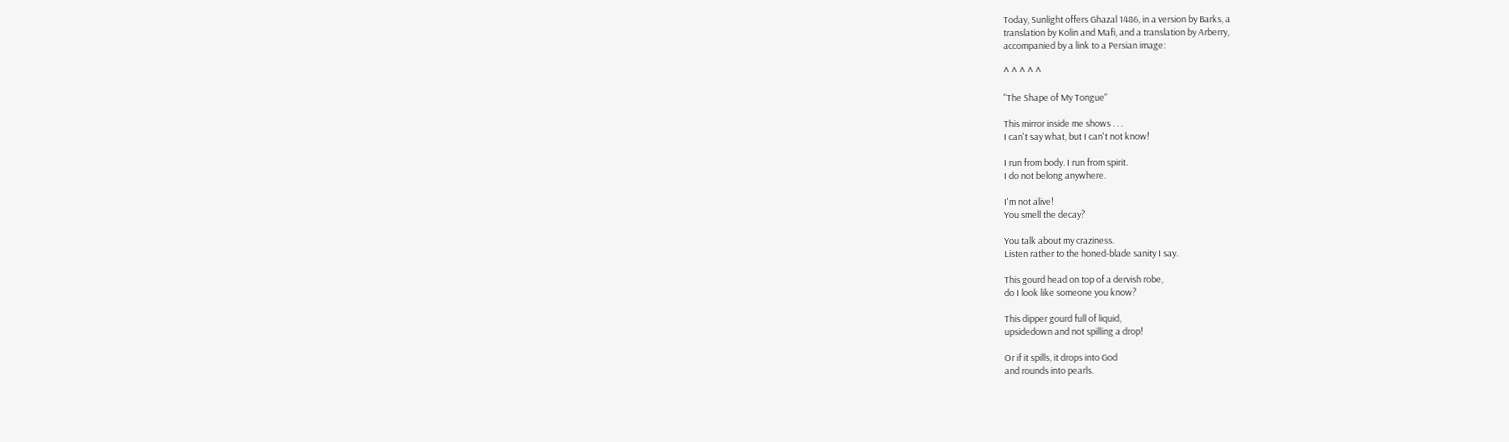Today, Sunlight offers Ghazal 1486, in a version by Barks, a
translation by Kolin and Mafi, and a translation by Arberry,
accompanied by a link to a Persian image:

^ ^ ^ ^ ^

"The Shape of My Tongue"

This mirror inside me shows . . .
I can't say what, but I can't not know!

I run from body. I run from spirit.
I do not belong anywhere.

I'm not alive!
You smell the decay?

You talk about my craziness.
Listen rather to the honed-blade sanity I say.

This gourd head on top of a dervish robe,
do I look like someone you know?

This dipper gourd full of liquid,
upsidedown and not spilling a drop!

Or if it spills, it drops into God
and rounds into pearls.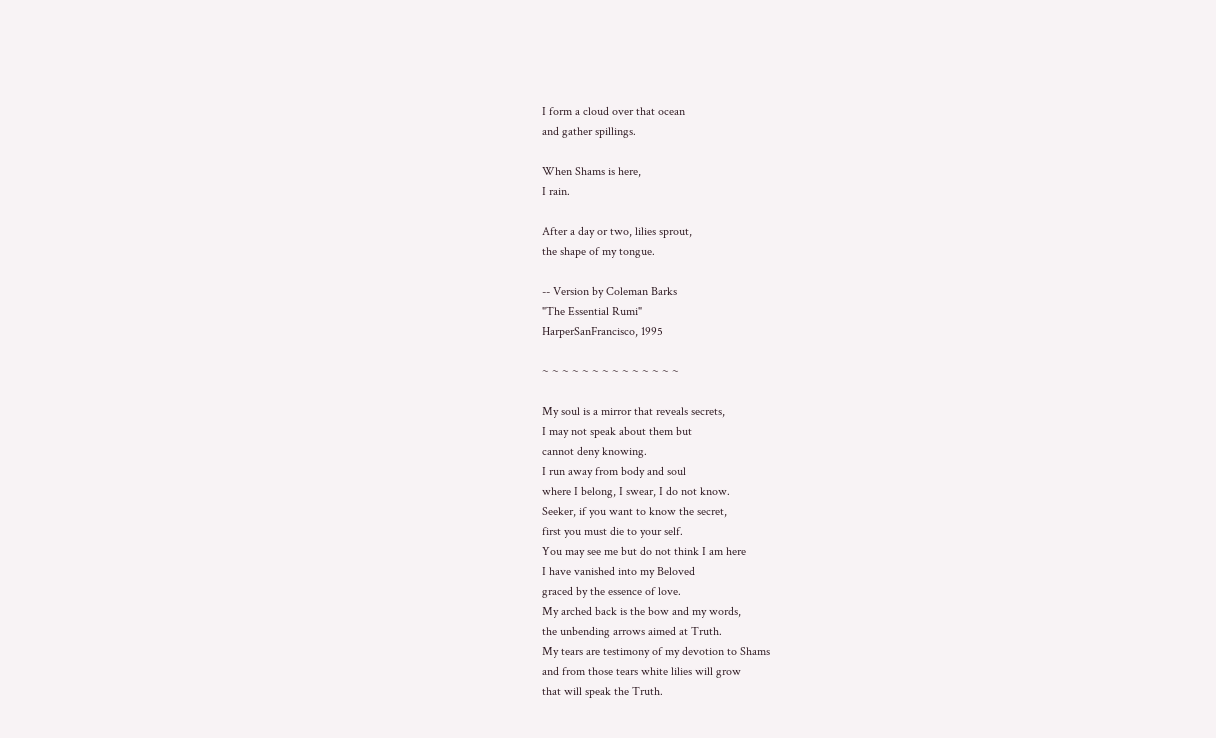I form a cloud over that ocean
and gather spillings.

When Shams is here,
I rain.

After a day or two, lilies sprout,
the shape of my tongue.

-- Version by Coleman Barks
"The Essential Rumi"
HarperSanFrancisco, 1995

~ ~ ~ ~ ~ ~ ~ ~ ~ ~ ~ ~ ~ ~

My soul is a mirror that reveals secrets,
I may not speak about them but
cannot deny knowing.
I run away from body and soul
where I belong, I swear, I do not know.
Seeker, if you want to know the secret,
first you must die to your self.
You may see me but do not think I am here
I have vanished into my Beloved
graced by the essence of love.
My arched back is the bow and my words,
the unbending arrows aimed at Truth.
My tears are testimony of my devotion to Shams
and from those tears white lilies will grow
that will speak the Truth.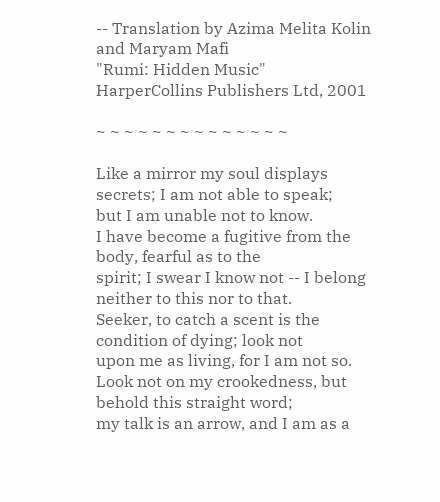-- Translation by Azima Melita Kolin
and Maryam Mafi
"Rumi: Hidden Music"
HarperCollins Publishers Ltd, 2001

~ ~ ~ ~ ~ ~ ~ ~ ~ ~ ~ ~ ~ ~

Like a mirror my soul displays secrets; I am not able to speak;
but I am unable not to know.
I have become a fugitive from the body, fearful as to the
spirit; I swear I know not -- I belong neither to this nor to that.
Seeker, to catch a scent is the condition of dying; look not
upon me as living, for I am not so.
Look not on my crookedness, but behold this straight word;
my talk is an arrow, and I am as a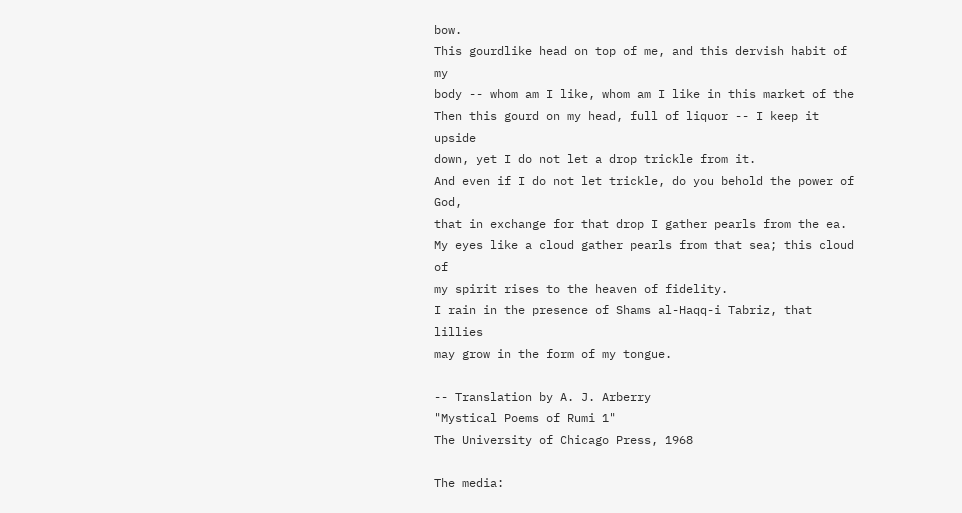bow.
This gourdlike head on top of me, and this dervish habit of my
body -- whom am I like, whom am I like in this market of the
Then this gourd on my head, full of liquor -- I keep it upside
down, yet I do not let a drop trickle from it.
And even if I do not let trickle, do you behold the power of God,
that in exchange for that drop I gather pearls from the ea.
My eyes like a cloud gather pearls from that sea; this cloud of
my spirit rises to the heaven of fidelity.
I rain in the presence of Shams al-Haqq-i Tabriz, that lillies
may grow in the form of my tongue.

-- Translation by A. J. Arberry
"Mystical Poems of Rumi 1"
The University of Chicago Press, 1968

The media: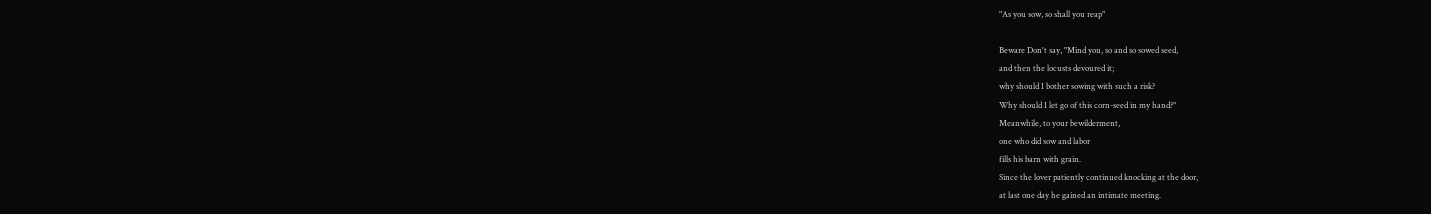"As you sow, so shall you reap"

Beware Don't say, "Mind you, so and so sowed seed,
and then the locusts devoured it;
why should I bother sowing with such a risk?
Why should I let go of this corn-seed in my hand?"
Meanwhile, to your bewilderment,
one who did sow and labor
fills his barn with grain.
Since the lover patiently continued knocking at the door,
at last one day he gained an intimate meeting.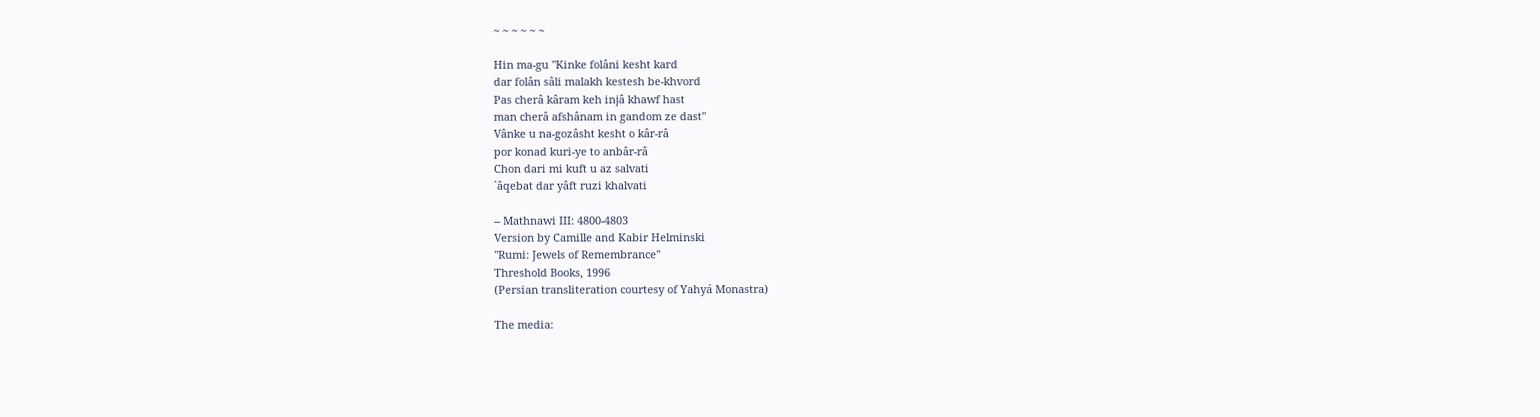~ ~ ~ ~ ~ ~

Hin ma-gu "Kinke folâni kesht kard
dar folân sâli malakh kestesh be-khvord
Pas cherâ kâram keh injâ khawf hast
man cherâ afshânam in gandom ze dast"
Vânke u na-gozâsht kesht o kâr-râ
por konad kuri-ye to anbâr-râ
Chon dari mi kuft u az salvati
`âqebat dar yâft ruzi khalvati

-- Mathnawi III: 4800-4803
Version by Camille and Kabir Helminski
"Rumi: Jewels of Remembrance"
Threshold Books, 1996
(Persian transliteration courtesy of Yahyá Monastra)

The media: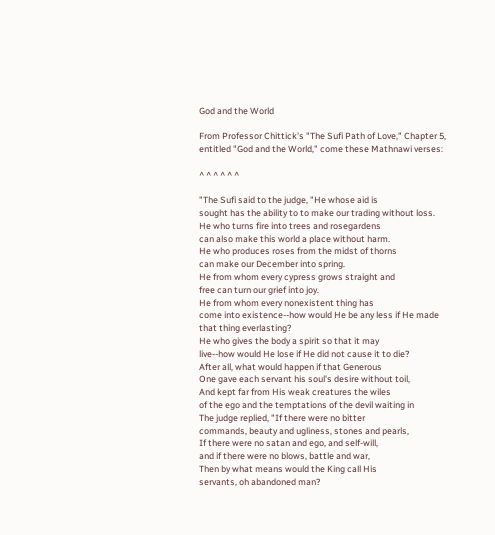God and the World

From Professor Chittick's "The Sufi Path of Love," Chapter 5,
entitled "God and the World," come these Mathnawi verses:

^ ^ ^ ^ ^ ^

"The Sufi said to the judge, "He whose aid is
sought has the ability to to make our trading without loss.
He who turns fire into trees and rosegardens
can also make this world a place without harm.
He who produces roses from the midst of thorns
can make our December into spring.
He from whom every cypress grows straight and
free can turn our grief into joy.
He from whom every nonexistent thing has
come into existence--how would He be any less if He made
that thing everlasting?
He who gives the body a spirit so that it may
live--how would He lose if He did not cause it to die?
After all, what would happen if that Generous
One gave each servant his soul's desire without toil,
And kept far from His weak creatures the wiles
of the ego and the temptations of the devil waiting in
The judge replied, "If there were no bitter
commands, beauty and ugliness, stones and pearls,
If there were no satan and ego, and self-will,
and if there were no blows, battle and war,
Then by what means would the King call His
servants, oh abandoned man?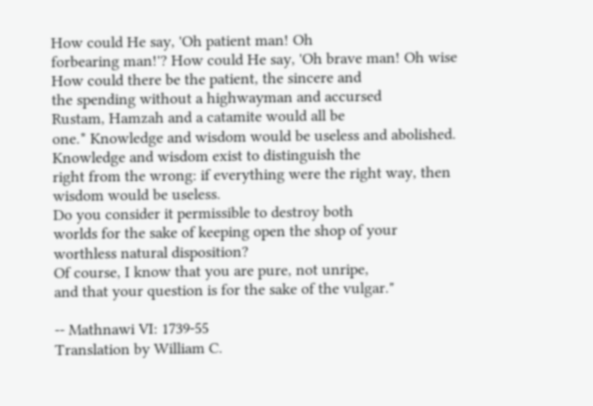How could He say, 'Oh patient man! Oh
forbearing man!'? How could He say, 'Oh brave man! Oh wise
How could there be the patient, the sincere and
the spending without a highwayman and accursed
Rustam, Hamzah and a catamite would all be
one.* Knowledge and wisdom would be useless and abolished.
Knowledge and wisdom exist to distinguish the
right from the wrong: if everything were the right way, then
wisdom would be useless.
Do you consider it permissible to destroy both
worlds for the sake of keeping open the shop of your
worthless natural disposition?
Of course, I know that you are pure, not unripe,
and that your question is for the sake of the vulgar."

-- Mathnawi VI: 1739-55
Translation by William C.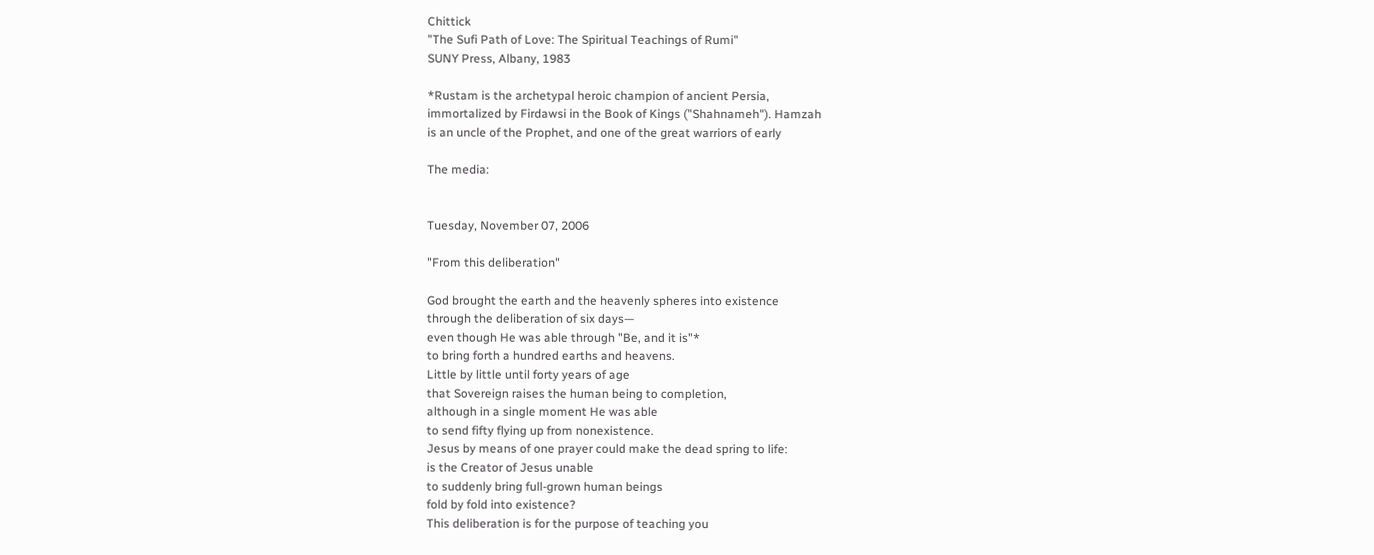Chittick
"The Sufi Path of Love: The Spiritual Teachings of Rumi"
SUNY Press, Albany, 1983

*Rustam is the archetypal heroic champion of ancient Persia,
immortalized by Firdawsi in the Book of Kings ("Shahnameh"). Hamzah
is an uncle of the Prophet, and one of the great warriors of early

The media:


Tuesday, November 07, 2006

"From this deliberation"

God brought the earth and the heavenly spheres into existence
through the deliberation of six days—
even though He was able through "Be, and it is"*
to bring forth a hundred earths and heavens.
Little by little until forty years of age
that Sovereign raises the human being to completion,
although in a single moment He was able
to send fifty flying up from nonexistence.
Jesus by means of one prayer could make the dead spring to life:
is the Creator of Jesus unable
to suddenly bring full-grown human beings
fold by fold into existence?
This deliberation is for the purpose of teaching you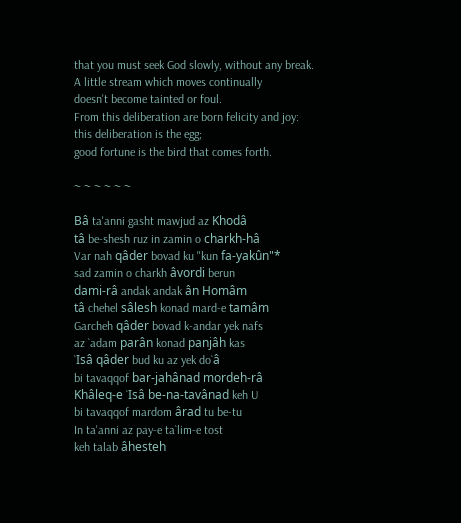that you must seek God slowly, without any break.
A little stream which moves continually
doesn't become tainted or foul.
From this deliberation are born felicity and joy:
this deliberation is the egg;
good fortune is the bird that comes forth.

~ ~ ~ ~ ~ ~

Bâ ta'anni gasht mawjud az Khodâ
tâ be-shesh ruz in zamin o charkh-hâ
Var nah qâder bovad ku "kun fa-yakûn"*
sad zamin o charkh âvordi berun
dami-râ andak andak ân Homâm
tâ chehel sâlesh konad mard-e tamâm
Garcheh qâder bovad k-andar yek nafs
az `adam parân konad panjâh kas
`Isâ qâder bud ku az yek do`â
bi tavaqqof bar-jahânad mordeh-râ
Khâleq-e `Isâ be-na-tavânad keh U
bi tavaqqof mardom ârad tu be-tu
In ta'anni az pay-e ta`lim-e tost
keh talab âhesteh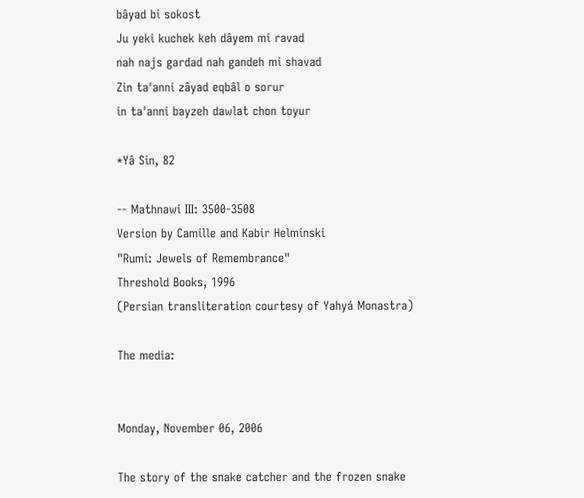bâyad bi sokost
Ju yeki kuchek keh dâyem mi ravad
nah najs gardad nah gandeh mi shavad
Zin ta'anni zâyad eqbâl o sorur
in ta'anni bayzeh dawlat chon toyur

*Yâ Sin, 82

-- Mathnawi III: 3500-3508
Version by Camille and Kabir Helminski
"Rumi: Jewels of Remembrance"
Threshold Books, 1996
(Persian transliteration courtesy of Yahyá Monastra)

The media:


Monday, November 06, 2006

The story of the snake catcher and the frozen snake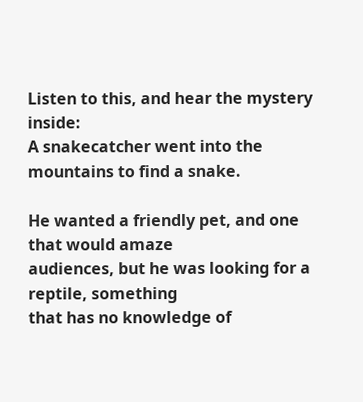Listen to this, and hear the mystery inside:
A snakecatcher went into the mountains to find a snake.

He wanted a friendly pet, and one that would amaze
audiences, but he was looking for a reptile, something
that has no knowledge of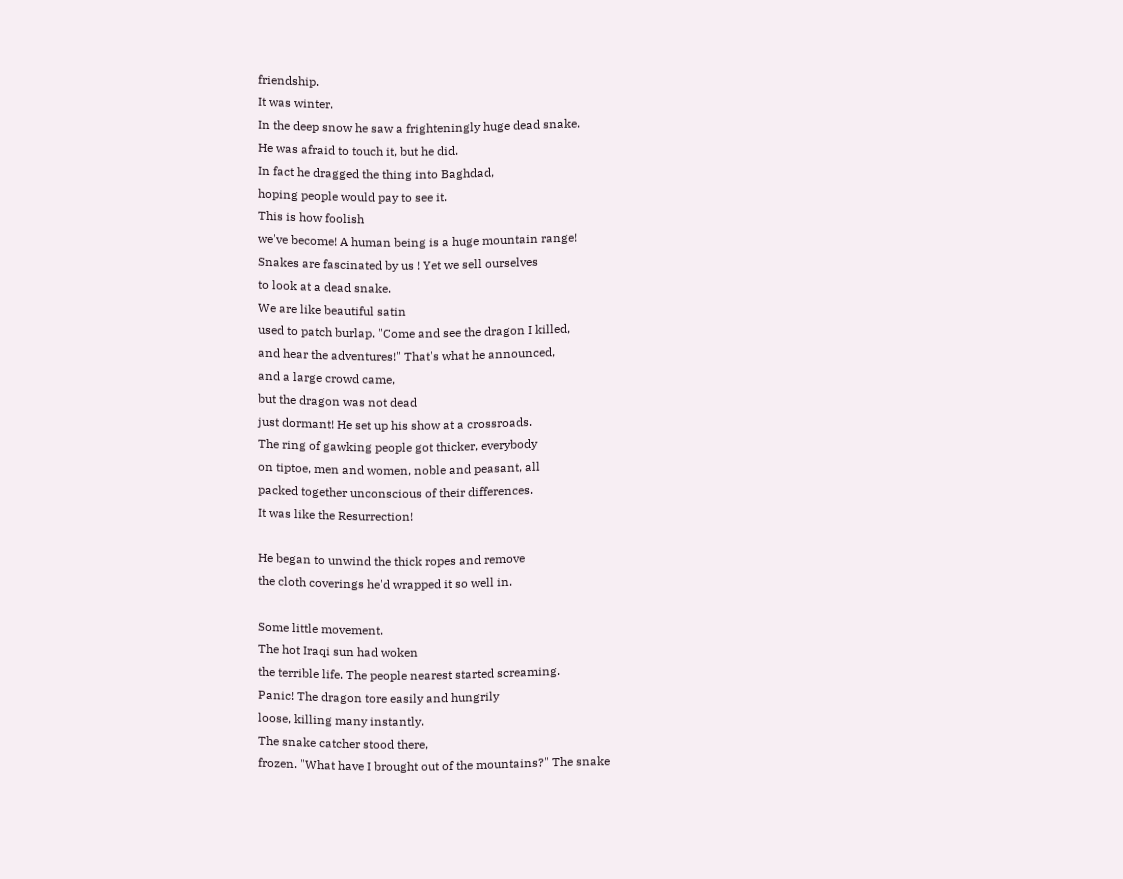friendship.
It was winter.
In the deep snow he saw a frighteningly huge dead snake.
He was afraid to touch it, but he did.
In fact he dragged the thing into Baghdad,
hoping people would pay to see it.
This is how foolish
we've become! A human being is a huge mountain range!
Snakes are fascinated by us ! Yet we sell ourselves
to look at a dead snake.
We are like beautiful satin
used to patch burlap. "Come and see the dragon I killed,
and hear the adventures!" That's what he announced,
and a large crowd came,
but the dragon was not dead
just dormant! He set up his show at a crossroads.
The ring of gawking people got thicker, everybody
on tiptoe, men and women, noble and peasant, all
packed together unconscious of their differences.
It was like the Resurrection!

He began to unwind the thick ropes and remove
the cloth coverings he'd wrapped it so well in.

Some little movement.
The hot Iraqi sun had woken
the terrible life. The people nearest started screaming.
Panic! The dragon tore easily and hungrily
loose, killing many instantly.
The snake catcher stood there,
frozen. "What have I brought out of the mountains?" The snake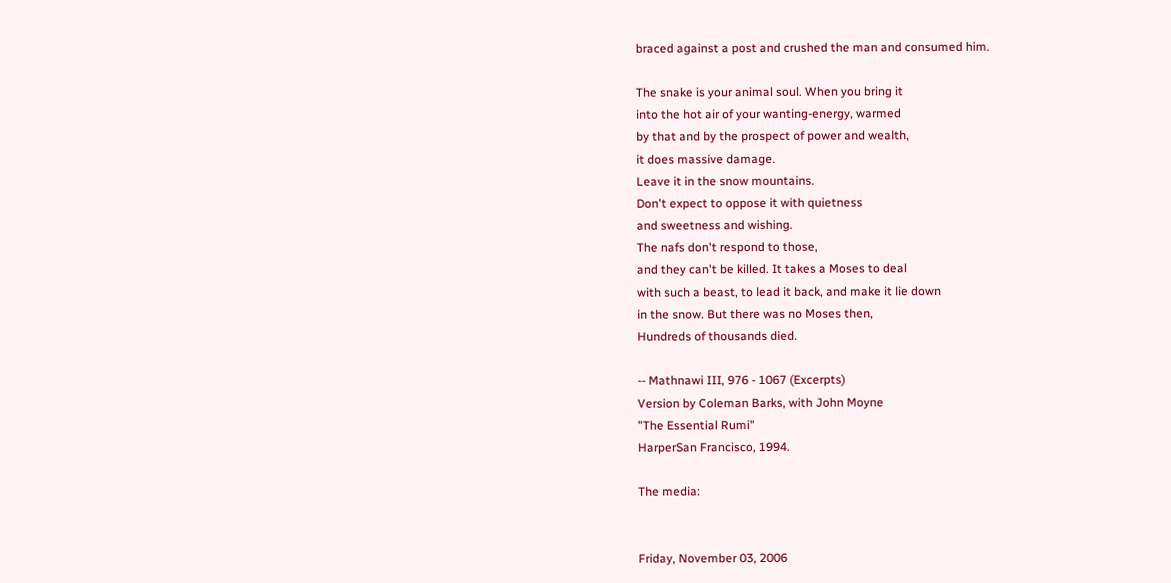braced against a post and crushed the man and consumed him.

The snake is your animal soul. When you bring it
into the hot air of your wanting-energy, warmed
by that and by the prospect of power and wealth,
it does massive damage.
Leave it in the snow mountains.
Don't expect to oppose it with quietness
and sweetness and wishing.
The nafs don't respond to those,
and they can't be killed. It takes a Moses to deal
with such a beast, to lead it back, and make it lie down
in the snow. But there was no Moses then,
Hundreds of thousands died.

-- Mathnawi III, 976 - 1067 (Excerpts)
Version by Coleman Barks, with John Moyne
"The Essential Rumi"
HarperSan Francisco, 1994.

The media:


Friday, November 03, 2006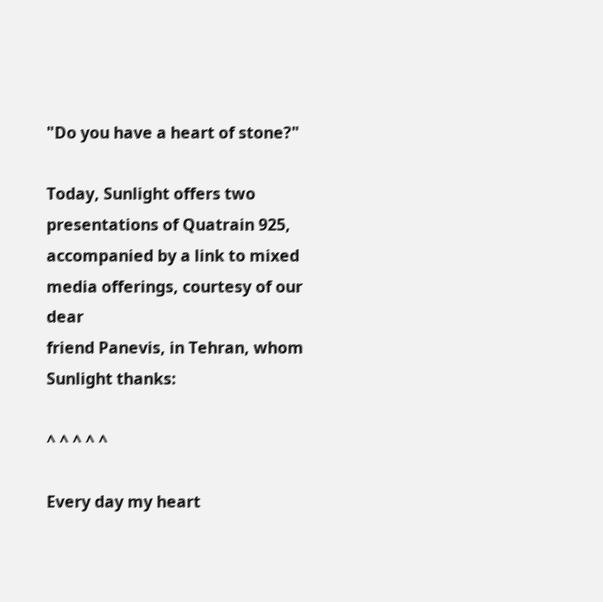"Do you have a heart of stone?"

Today, Sunlight offers two presentations of Quatrain 925,
accompanied by a link to mixed media offerings, courtesy of our dear
friend Panevis, in Tehran, whom Sunlight thanks:

^ ^ ^ ^ ^

Every day my heart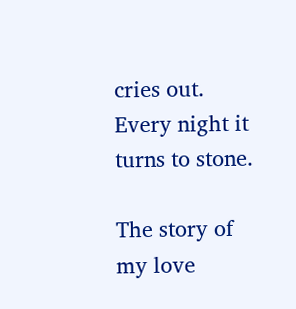cries out.
Every night it turns to stone.

The story of my love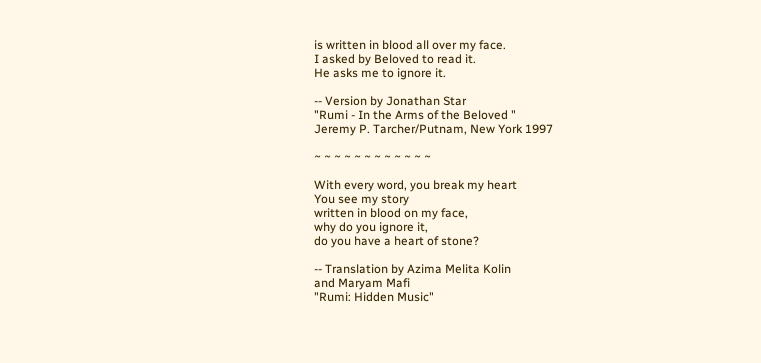is written in blood all over my face.
I asked by Beloved to read it.
He asks me to ignore it.

-- Version by Jonathan Star
"Rumi - In the Arms of the Beloved "
Jeremy P. Tarcher/Putnam, New York 1997

~ ~ ~ ~ ~ ~ ~ ~ ~ ~ ~ ~

With every word, you break my heart
You see my story
written in blood on my face,
why do you ignore it,
do you have a heart of stone?

-- Translation by Azima Melita Kolin
and Maryam Mafi
"Rumi: Hidden Music"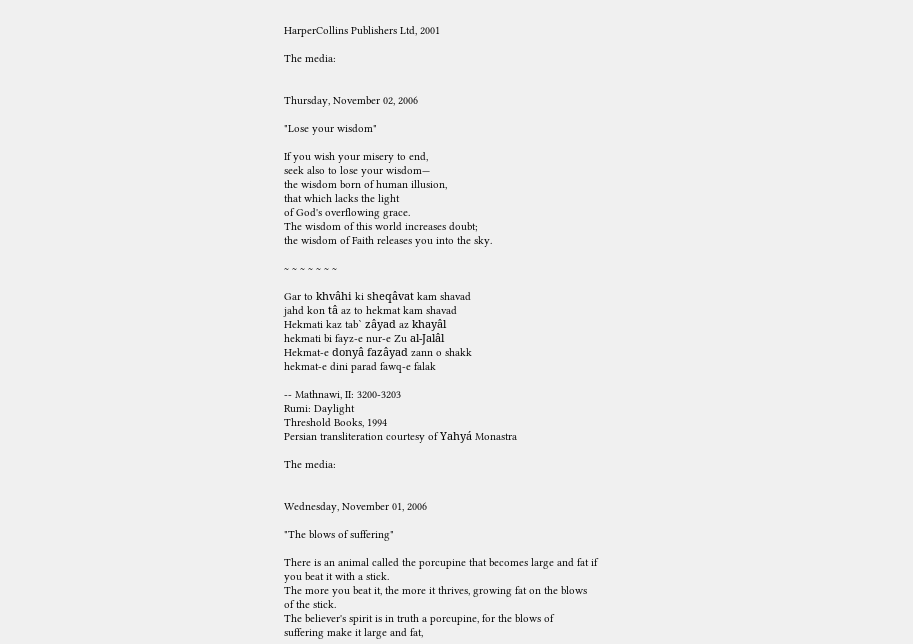HarperCollins Publishers Ltd, 2001

The media:


Thursday, November 02, 2006

"Lose your wisdom"

If you wish your misery to end,
seek also to lose your wisdom—
the wisdom born of human illusion,
that which lacks the light
of God's overflowing grace.
The wisdom of this world increases doubt;
the wisdom of Faith releases you into the sky.

~ ~ ~ ~ ~ ~ ~

Gar to khvâhi ki sheqâvat kam shavad
jahd kon tâ az to hekmat kam shavad
Hekmati kaz tab` zâyad az khayâl
hekmati bi fayz-e nur-e Zu al-Jalâl
Hekmat-e donyâ fazâyad zann o shakk
hekmat-e dini parad fawq-e falak

-- Mathnawi, II: 3200-3203
Rumi: Daylight
Threshold Books, 1994
Persian transliteration courtesy of Yahyá Monastra

The media:


Wednesday, November 01, 2006

"The blows of suffering"

There is an animal called the porcupine that becomes large and fat if
you beat it with a stick.
The more you beat it, the more it thrives, growing fat on the blows
of the stick.
The believer's spirit is in truth a porcupine, for the blows of
suffering make it large and fat,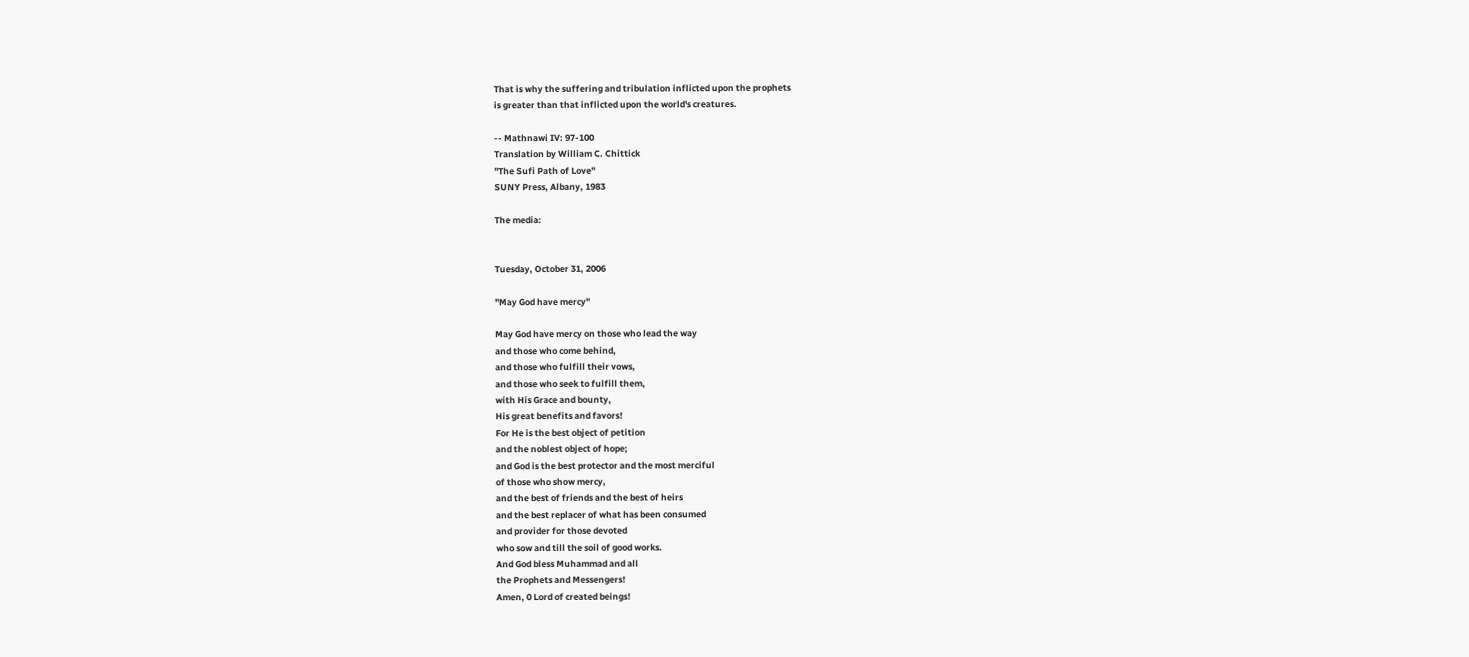That is why the suffering and tribulation inflicted upon the prophets
is greater than that inflicted upon the world's creatures.

-- Mathnawi IV: 97-100
Translation by William C. Chittick
"The Sufi Path of Love"
SUNY Press, Albany, 1983

The media:


Tuesday, October 31, 2006

"May God have mercy"

May God have mercy on those who lead the way
and those who come behind,
and those who fulfill their vows,
and those who seek to fulfill them,
with His Grace and bounty,
His great benefits and favors!
For He is the best object of petition
and the noblest object of hope;
and God is the best protector and the most merciful
of those who show mercy,
and the best of friends and the best of heirs
and the best replacer of what has been consumed
and provider for those devoted
who sow and till the soil of good works.
And God bless Muhammad and all
the Prophets and Messengers!
Amen, 0 Lord of created beings!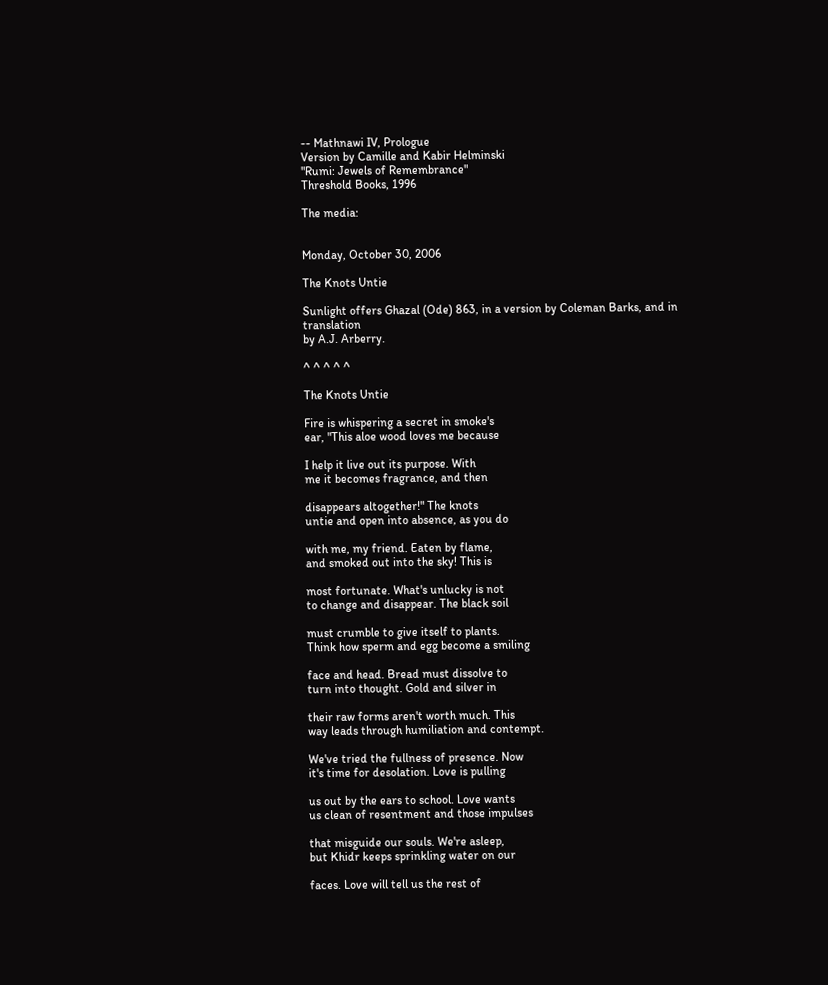-- Mathnawi IV, Prologue
Version by Camille and Kabir Helminski
"Rumi: Jewels of Remembrance"
Threshold Books, 1996

The media:


Monday, October 30, 2006

The Knots Untie

Sunlight offers Ghazal (Ode) 863, in a version by Coleman Barks, and in translation
by A.J. Arberry.

^ ^ ^ ^ ^

The Knots Untie

Fire is whispering a secret in smoke's
ear, "This aloe wood loves me because

I help it live out its purpose. With
me it becomes fragrance, and then

disappears altogether!" The knots
untie and open into absence, as you do

with me, my friend. Eaten by flame,
and smoked out into the sky! This is

most fortunate. What's unlucky is not
to change and disappear. The black soil

must crumble to give itself to plants.
Think how sperm and egg become a smiling

face and head. Bread must dissolve to
turn into thought. Gold and silver in

their raw forms aren't worth much. This
way leads through humiliation and contempt.

We've tried the fullness of presence. Now
it's time for desolation. Love is pulling

us out by the ears to school. Love wants
us clean of resentment and those impulses

that misguide our souls. We're asleep,
but Khidr keeps sprinkling water on our

faces. Love will tell us the rest of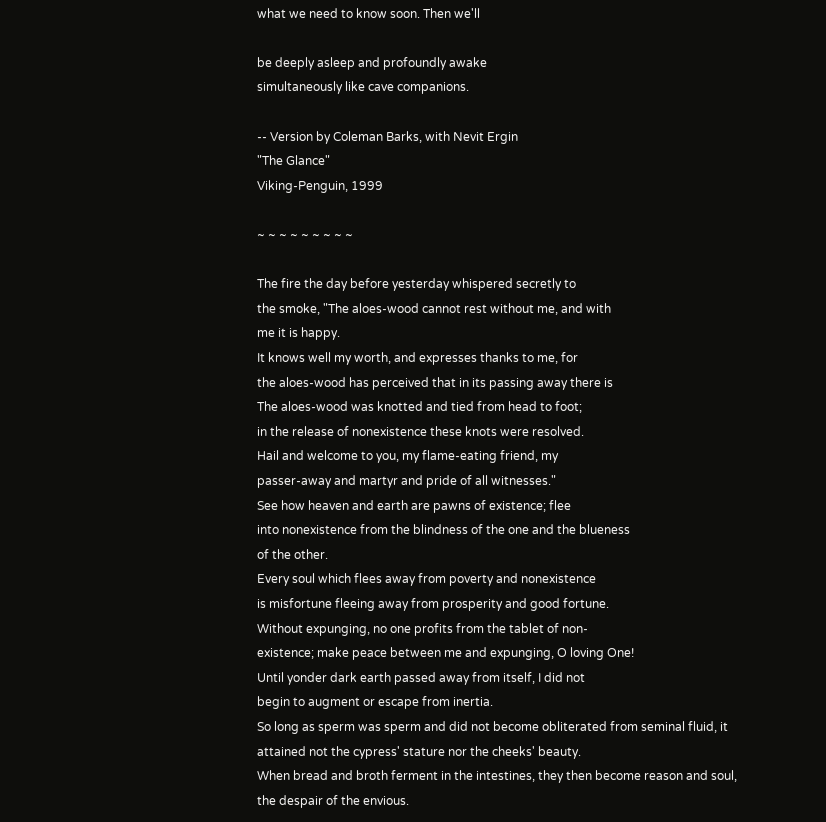what we need to know soon. Then we'll

be deeply asleep and profoundly awake
simultaneously like cave companions.

-- Version by Coleman Barks, with Nevit Ergin
"The Glance"
Viking-Penguin, 1999

~ ~ ~ ~ ~ ~ ~ ~ ~

The fire the day before yesterday whispered secretly to
the smoke, "The aloes-wood cannot rest without me, and with
me it is happy.
It knows well my worth, and expresses thanks to me, for
the aloes-wood has perceived that in its passing away there is
The aloes-wood was knotted and tied from head to foot;
in the release of nonexistence these knots were resolved.
Hail and welcome to you, my flame-eating friend, my
passer-away and martyr and pride of all witnesses."
See how heaven and earth are pawns of existence; flee
into nonexistence from the blindness of the one and the blueness
of the other.
Every soul which flees away from poverty and nonexistence
is misfortune fleeing away from prosperity and good fortune.
Without expunging, no one profits from the tablet of non-
existence; make peace between me and expunging, O loving One!
Until yonder dark earth passed away from itself, I did not
begin to augment or escape from inertia.
So long as sperm was sperm and did not become obliterated from seminal fluid, it
attained not the cypress' stature nor the cheeks' beauty.
When bread and broth ferment in the intestines, they then become reason and soul,
the despair of the envious.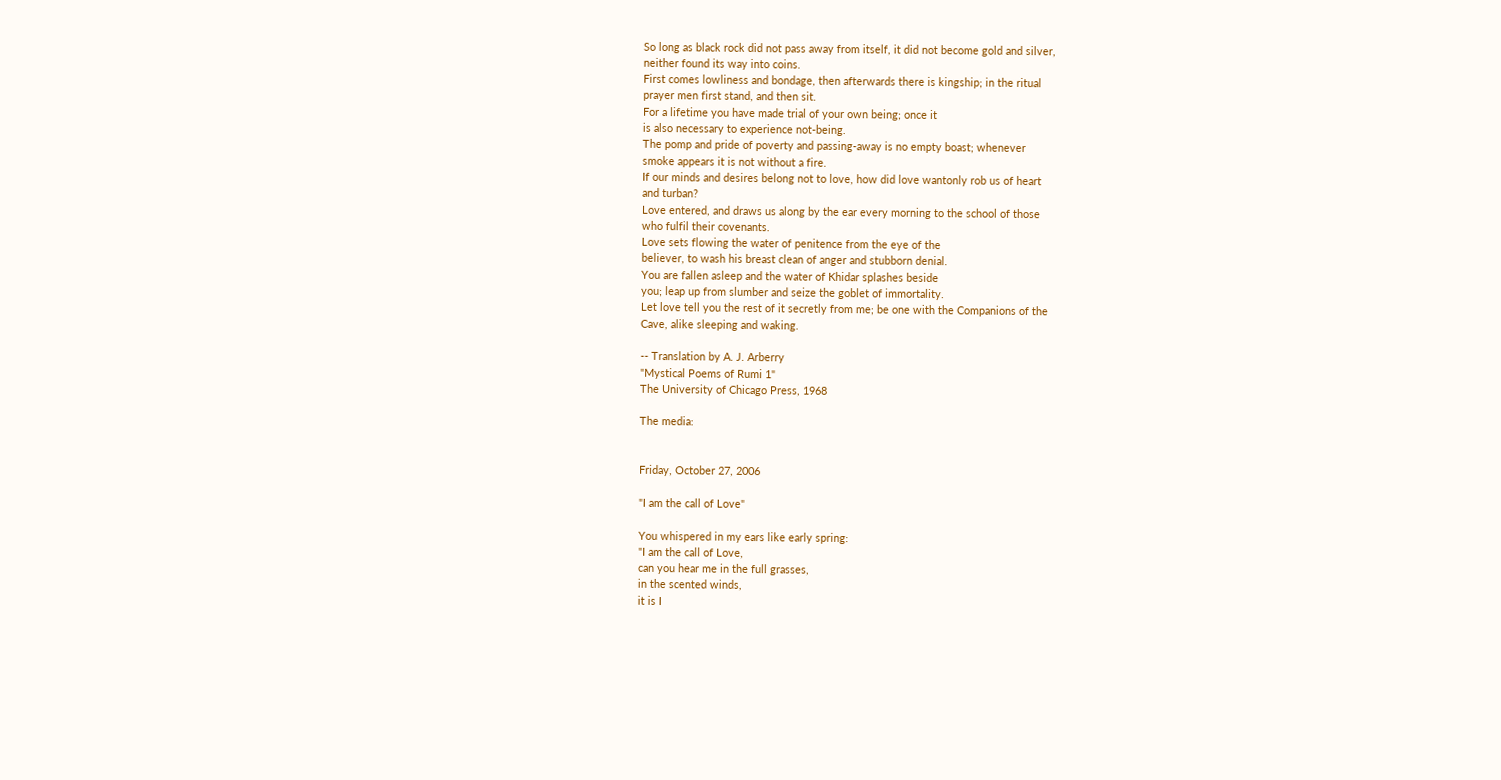So long as black rock did not pass away from itself, it did not become gold and silver,
neither found its way into coins.
First comes lowliness and bondage, then afterwards there is kingship; in the ritual
prayer men first stand, and then sit.
For a lifetime you have made trial of your own being; once it
is also necessary to experience not-being.
The pomp and pride of poverty and passing-away is no empty boast; whenever
smoke appears it is not without a fire.
If our minds and desires belong not to love, how did love wantonly rob us of heart
and turban?
Love entered, and draws us along by the ear every morning to the school of those
who fulfil their covenants.
Love sets flowing the water of penitence from the eye of the
believer, to wash his breast clean of anger and stubborn denial.
You are fallen asleep and the water of Khidar splashes beside
you; leap up from slumber and seize the goblet of immortality.
Let love tell you the rest of it secretly from me; be one with the Companions of the
Cave, alike sleeping and waking.

-- Translation by A. J. Arberry
"Mystical Poems of Rumi 1"
The University of Chicago Press, 1968

The media:


Friday, October 27, 2006

"I am the call of Love"

You whispered in my ears like early spring:
"I am the call of Love,
can you hear me in the full grasses,
in the scented winds,
it is I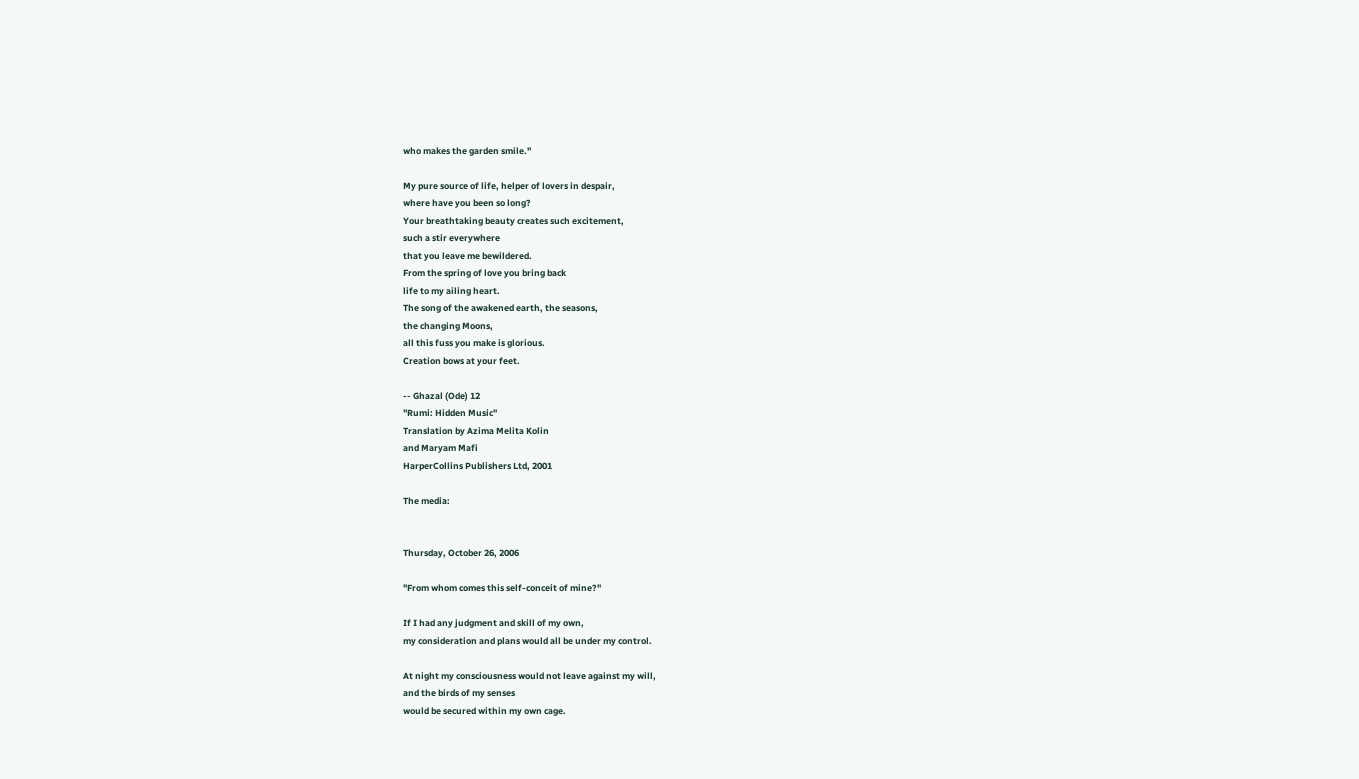who makes the garden smile."

My pure source of life, helper of lovers in despair,
where have you been so long?
Your breathtaking beauty creates such excitement,
such a stir everywhere
that you leave me bewildered.
From the spring of love you bring back
life to my ailing heart.
The song of the awakened earth, the seasons,
the changing Moons,
all this fuss you make is glorious.
Creation bows at your feet.

-- Ghazal (Ode) 12
"Rumi: Hidden Music"
Translation by Azima Melita Kolin
and Maryam Mafi
HarperCollins Publishers Ltd, 2001

The media:


Thursday, October 26, 2006

"From whom comes this self-conceit of mine?"

If I had any judgment and skill of my own,
my consideration and plans would all be under my control.

At night my consciousness would not leave against my will,
and the birds of my senses
would be secured within my own cage.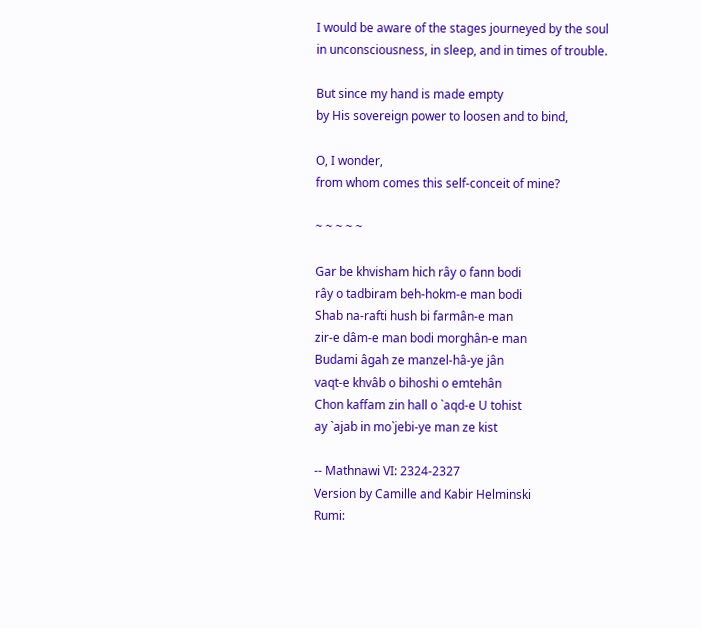I would be aware of the stages journeyed by the soul
in unconsciousness, in sleep, and in times of trouble.

But since my hand is made empty
by His sovereign power to loosen and to bind,

O, I wonder,
from whom comes this self-conceit of mine?

~ ~ ~ ~ ~

Gar be khvisham hich rây o fann bodi
rây o tadbiram beh-hokm-e man bodi
Shab na-rafti hush bi farmân-e man
zir-e dâm-e man bodi morghân-e man
Budami âgah ze manzel-hâ-ye jân
vaqt-e khvâb o bihoshi o emtehân
Chon kaffam zin hall o `aqd-e U tohist
ay `ajab in mo`jebi-ye man ze kist

-- Mathnawi VI: 2324-2327
Version by Camille and Kabir Helminski
Rumi: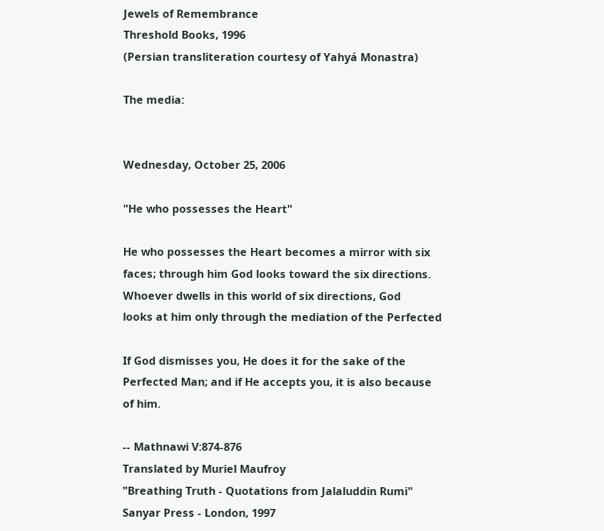Jewels of Remembrance
Threshold Books, 1996
(Persian transliteration courtesy of Yahyá Monastra)

The media:


Wednesday, October 25, 2006

"He who possesses the Heart"

He who possesses the Heart becomes a mirror with six
faces; through him God looks toward the six directions.
Whoever dwells in this world of six directions, God
looks at him only through the mediation of the Perfected

If God dismisses you, He does it for the sake of the
Perfected Man; and if He accepts you, it is also because
of him.

-- Mathnawi V:874-876
Translated by Muriel Maufroy
"Breathing Truth - Quotations from Jalaluddin Rumi"
Sanyar Press - London, 1997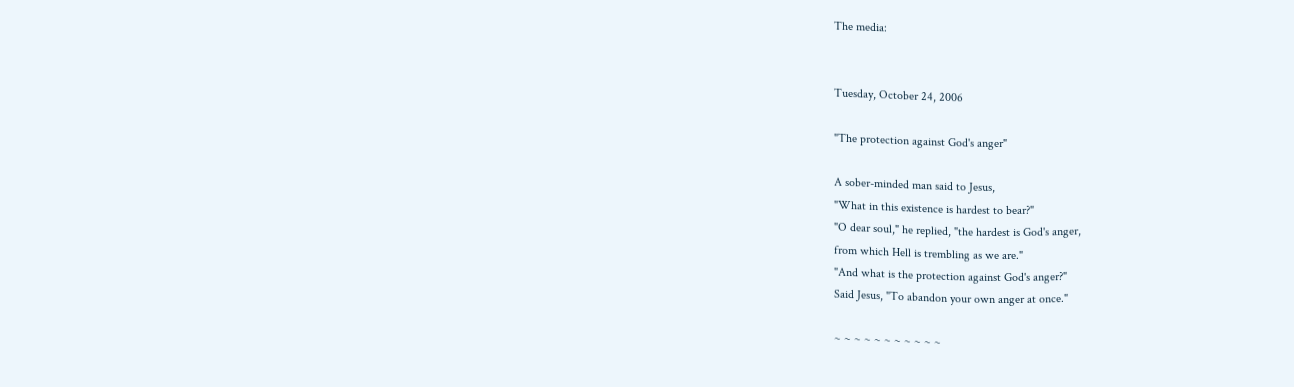The media:


Tuesday, October 24, 2006

"The protection against God's anger"

A sober-minded man said to Jesus,
"What in this existence is hardest to bear?"
"O dear soul," he replied, "the hardest is God's anger,
from which Hell is trembling as we are."
"And what is the protection against God's anger?"
Said Jesus, "To abandon your own anger at once."

~ ~ ~ ~ ~ ~ ~ ~ ~ ~ ~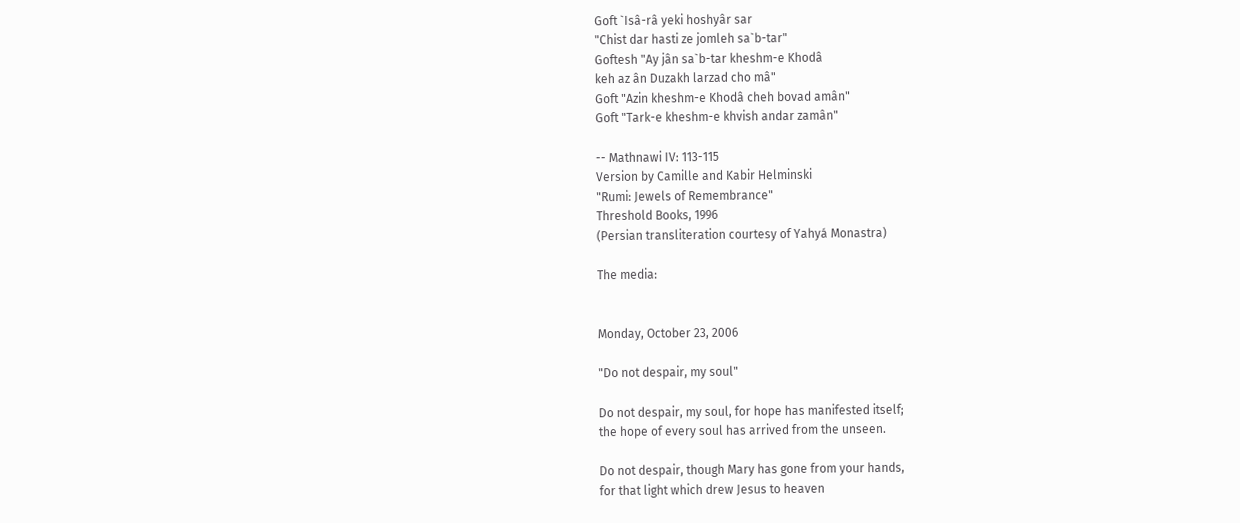Goft `Isâ-râ yeki hoshyâr sar
"Chist dar hasti ze jomleh sa`b-tar"
Goftesh "Ay jân sa`b-tar kheshm-e Khodâ
keh az ân Duzakh larzad cho mâ"
Goft "Azin kheshm-e Khodâ cheh bovad amân"
Goft "Tark-e kheshm-e khvish andar zamân"

-- Mathnawi IV: 113-115
Version by Camille and Kabir Helminski
"Rumi: Jewels of Remembrance"
Threshold Books, 1996
(Persian transliteration courtesy of Yahyá Monastra)

The media:


Monday, October 23, 2006

"Do not despair, my soul"

Do not despair, my soul, for hope has manifested itself;
the hope of every soul has arrived from the unseen.

Do not despair, though Mary has gone from your hands,
for that light which drew Jesus to heaven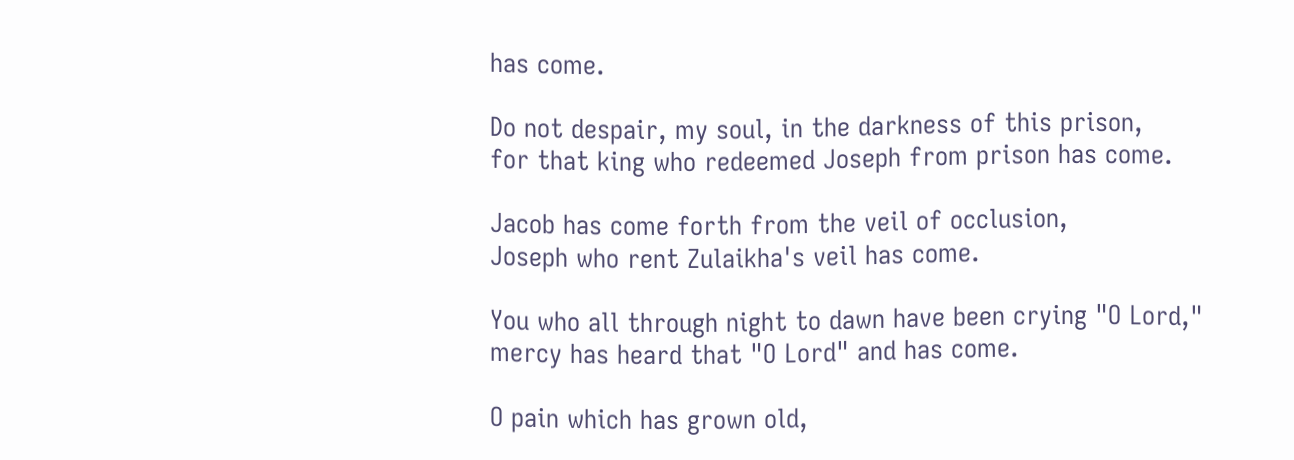has come.

Do not despair, my soul, in the darkness of this prison,
for that king who redeemed Joseph from prison has come.

Jacob has come forth from the veil of occlusion,
Joseph who rent Zulaikha's veil has come.

You who all through night to dawn have been crying "O Lord,"
mercy has heard that "O Lord" and has come.

O pain which has grown old,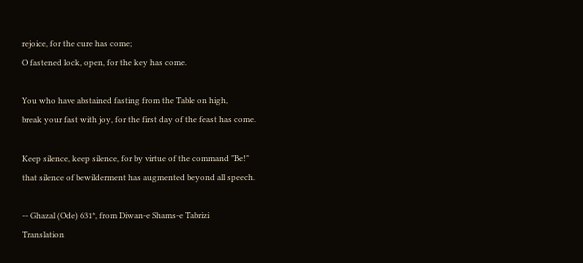rejoice, for the cure has come;
O fastened lock, open, for the key has come.

You who have abstained fasting from the Table on high,
break your fast with joy, for the first day of the feast has come.

Keep silence, keep silence, for by virtue of the command "Be!"
that silence of bewilderment has augmented beyond all speech.

-- Ghazal (Ode) 631*, from Diwan-e Shams-e Tabrizi
Translation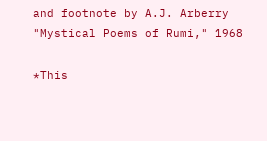and footnote by A.J. Arberry
"Mystical Poems of Rumi," 1968

*This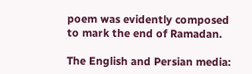poem was evidently composed to mark the end of Ramadan.

The English and Persian media: